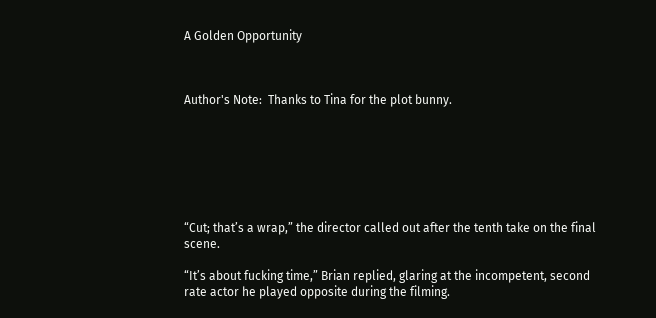A Golden Opportunity



Author's Note:  Thanks to Tina for the plot bunny.







“Cut; that’s a wrap,” the director called out after the tenth take on the final scene.

“It’s about fucking time,” Brian replied, glaring at the incompetent, second rate actor he played opposite during the filming.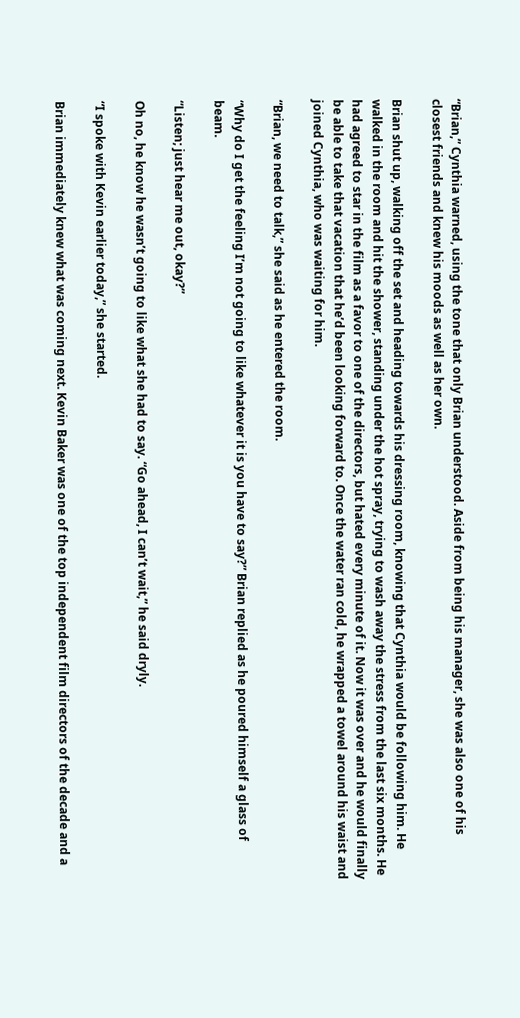“Brian,” Cynthia warned, using the tone that only Brian understood. Aside from being his manager, she was also one of his closest friends and knew his moods as well as her own.

Brian shut up, walking off the set and heading towards his dressing room, knowing that Cynthia would be following him. He walked in the room and hit the shower, standing under the hot spray, trying to wash away the stress from the last six months. He had agreed to star in the film as a favor to one of the directors, but hated every minute of it. Now it was over and he would finally be able to take that vacation that he’d been looking forward to. Once the water ran cold, he wrapped a towel around his waist and joined Cynthia, who was waiting for him.

“Brian, we need to talk,” she said as he entered the room.

“Why do I get the feeling I’m not going to like whatever it is you have to say?” Brian replied as he poured himself a glass of beam.

“Listen; just hear me out, okay?”

Oh no, he know he wasn’t going to like what she had to say. “Go ahead, I can’t wait,” he said dryly.

“I spoke with Kevin earlier today,” she started.

Brian immediately knew what was coming next. Kevin Baker was one of the top independent film directors of the decade and a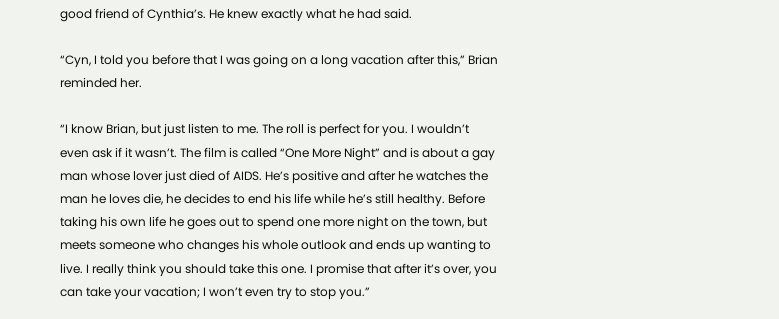good friend of Cynthia’s. He knew exactly what he had said.

“Cyn, I told you before that I was going on a long vacation after this,” Brian reminded her.

“I know Brian, but just listen to me. The roll is perfect for you. I wouldn’t even ask if it wasn’t. The film is called “One More Night” and is about a gay man whose lover just died of AIDS. He’s positive and after he watches the man he loves die, he decides to end his life while he’s still healthy. Before taking his own life he goes out to spend one more night on the town, but meets someone who changes his whole outlook and ends up wanting to live. I really think you should take this one. I promise that after it’s over, you can take your vacation; I won’t even try to stop you.”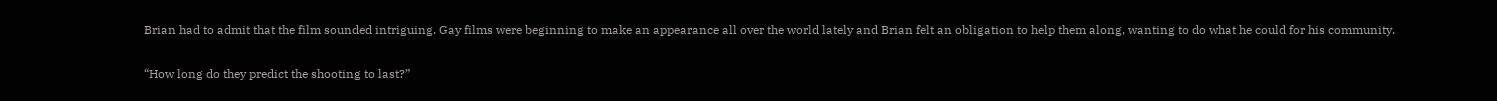Brian had to admit that the film sounded intriguing. Gay films were beginning to make an appearance all over the world lately and Brian felt an obligation to help them along, wanting to do what he could for his community.

“How long do they predict the shooting to last?”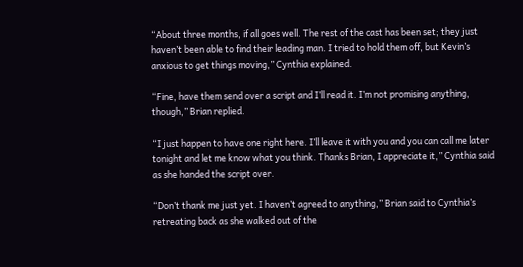“About three months, if all goes well. The rest of the cast has been set; they just haven’t been able to find their leading man. I tried to hold them off, but Kevin’s anxious to get things moving,” Cynthia explained.

“Fine, have them send over a script and I’ll read it. I’m not promising anything, though,” Brian replied.

“I just happen to have one right here. I’ll leave it with you and you can call me later tonight and let me know what you think. Thanks Brian, I appreciate it,” Cynthia said as she handed the script over.

“Don’t thank me just yet. I haven’t agreed to anything,” Brian said to Cynthia’s retreating back as she walked out of the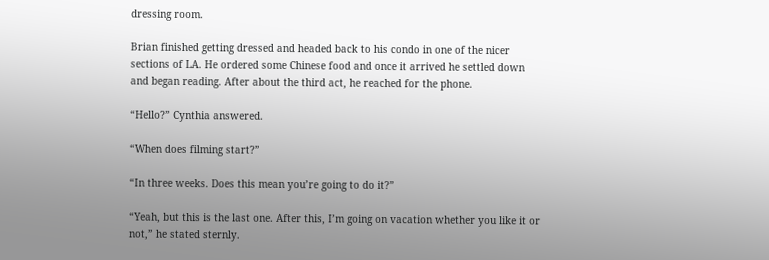dressing room.

Brian finished getting dressed and headed back to his condo in one of the nicer sections of LA. He ordered some Chinese food and once it arrived he settled down and began reading. After about the third act, he reached for the phone.

“Hello?” Cynthia answered.

“When does filming start?”

“In three weeks. Does this mean you’re going to do it?”

“Yeah, but this is the last one. After this, I’m going on vacation whether you like it or not,” he stated sternly.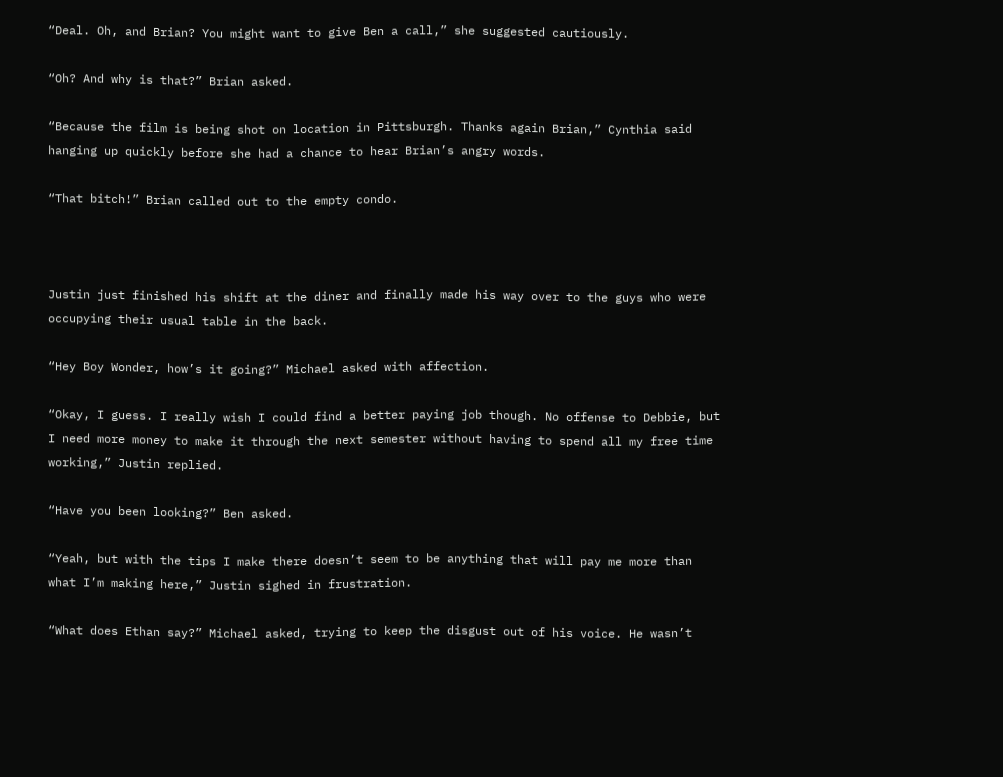“Deal. Oh, and Brian? You might want to give Ben a call,” she suggested cautiously.

“Oh? And why is that?” Brian asked.

“Because the film is being shot on location in Pittsburgh. Thanks again Brian,” Cynthia said hanging up quickly before she had a chance to hear Brian’s angry words.

“That bitch!” Brian called out to the empty condo.



Justin just finished his shift at the diner and finally made his way over to the guys who were occupying their usual table in the back.

“Hey Boy Wonder, how’s it going?” Michael asked with affection.

“Okay, I guess. I really wish I could find a better paying job though. No offense to Debbie, but I need more money to make it through the next semester without having to spend all my free time working,” Justin replied.

“Have you been looking?” Ben asked.

“Yeah, but with the tips I make there doesn’t seem to be anything that will pay me more than what I’m making here,” Justin sighed in frustration.

“What does Ethan say?” Michael asked, trying to keep the disgust out of his voice. He wasn’t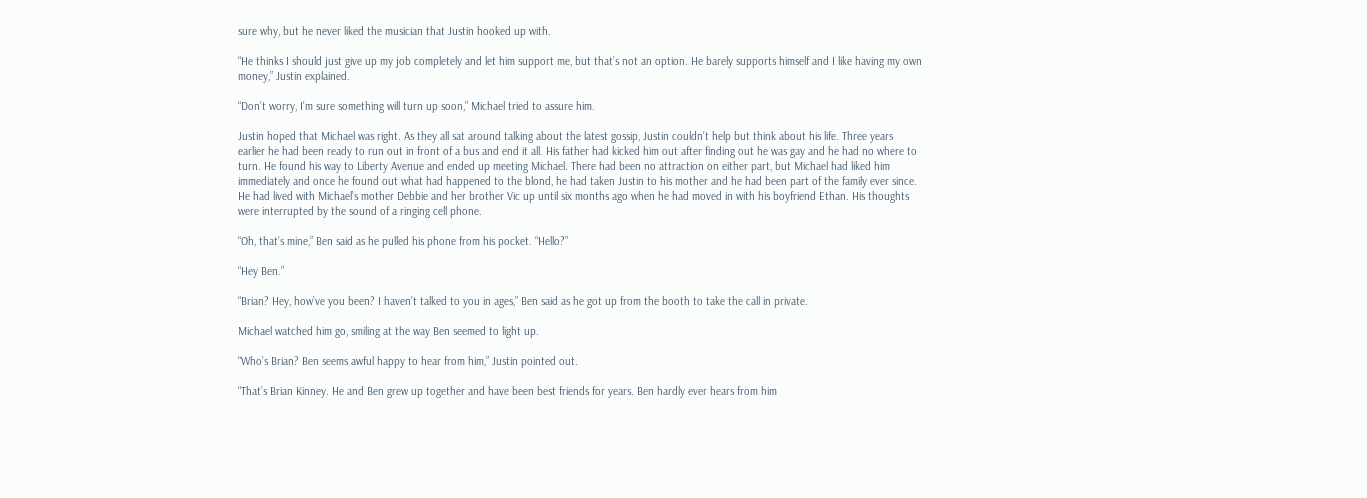sure why, but he never liked the musician that Justin hooked up with.

“He thinks I should just give up my job completely and let him support me, but that’s not an option. He barely supports himself and I like having my own money,” Justin explained.

“Don’t worry, I’m sure something will turn up soon,” Michael tried to assure him.

Justin hoped that Michael was right. As they all sat around talking about the latest gossip, Justin couldn’t help but think about his life. Three years earlier he had been ready to run out in front of a bus and end it all. His father had kicked him out after finding out he was gay and he had no where to turn. He found his way to Liberty Avenue and ended up meeting Michael. There had been no attraction on either part, but Michael had liked him immediately and once he found out what had happened to the blond, he had taken Justin to his mother and he had been part of the family ever since. He had lived with Michael’s mother Debbie and her brother Vic up until six months ago when he had moved in with his boyfriend Ethan. His thoughts were interrupted by the sound of a ringing cell phone.

“Oh, that’s mine,” Ben said as he pulled his phone from his pocket. “Hello?”

“Hey Ben.”

“Brian? Hey, how’ve you been? I haven’t talked to you in ages,” Ben said as he got up from the booth to take the call in private.

Michael watched him go, smiling at the way Ben seemed to light up.

“Who’s Brian? Ben seems awful happy to hear from him,” Justin pointed out.

“That’s Brian Kinney. He and Ben grew up together and have been best friends for years. Ben hardly ever hears from him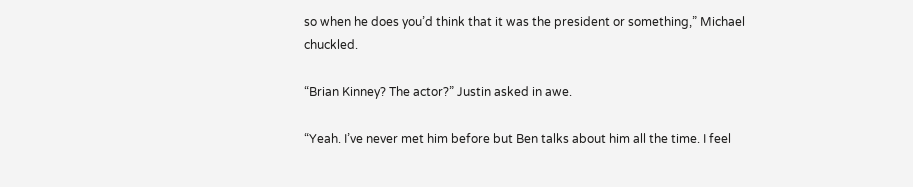so when he does you’d think that it was the president or something,” Michael chuckled.

“Brian Kinney? The actor?” Justin asked in awe.

“Yeah. I’ve never met him before but Ben talks about him all the time. I feel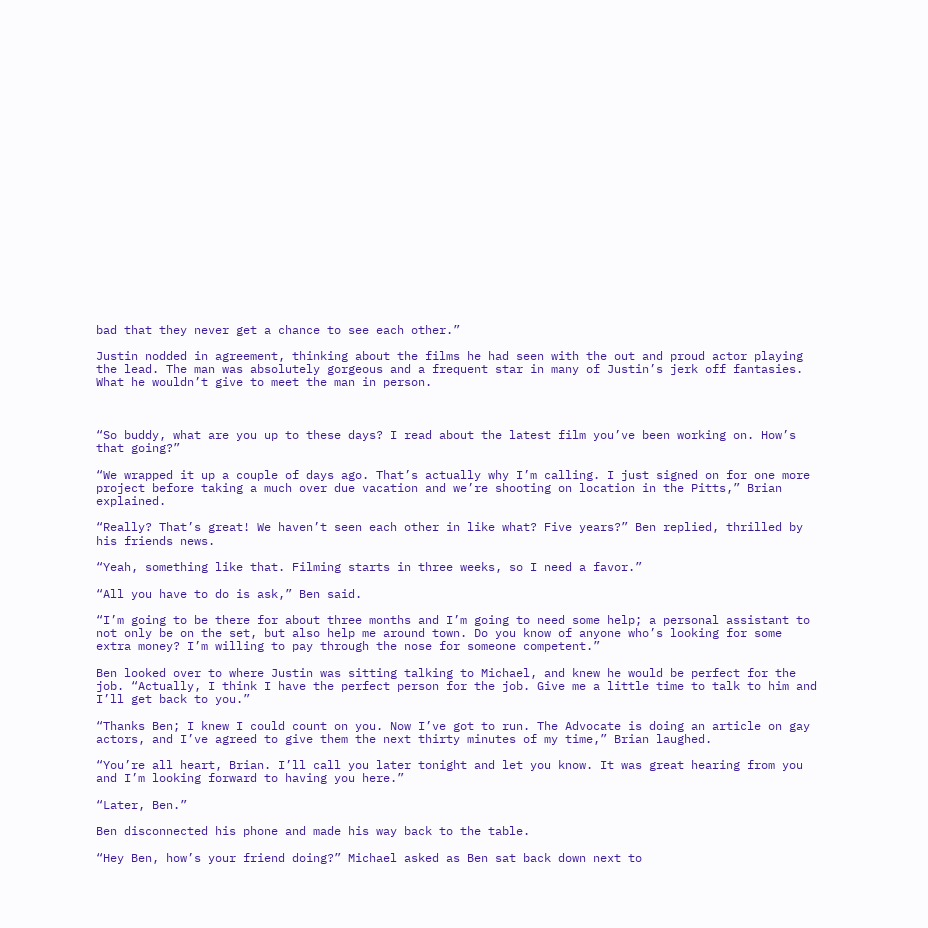bad that they never get a chance to see each other.”

Justin nodded in agreement, thinking about the films he had seen with the out and proud actor playing the lead. The man was absolutely gorgeous and a frequent star in many of Justin’s jerk off fantasies. What he wouldn’t give to meet the man in person.



“So buddy, what are you up to these days? I read about the latest film you’ve been working on. How’s that going?”

“We wrapped it up a couple of days ago. That’s actually why I’m calling. I just signed on for one more project before taking a much over due vacation and we’re shooting on location in the Pitts,” Brian explained.

“Really? That’s great! We haven’t seen each other in like what? Five years?” Ben replied, thrilled by his friends news.

“Yeah, something like that. Filming starts in three weeks, so I need a favor.”

“All you have to do is ask,” Ben said.

“I’m going to be there for about three months and I’m going to need some help; a personal assistant to not only be on the set, but also help me around town. Do you know of anyone who’s looking for some extra money? I’m willing to pay through the nose for someone competent.”

Ben looked over to where Justin was sitting talking to Michael, and knew he would be perfect for the job. “Actually, I think I have the perfect person for the job. Give me a little time to talk to him and I’ll get back to you.”

“Thanks Ben; I knew I could count on you. Now I’ve got to run. The Advocate is doing an article on gay actors, and I’ve agreed to give them the next thirty minutes of my time,” Brian laughed.

“You’re all heart, Brian. I’ll call you later tonight and let you know. It was great hearing from you and I’m looking forward to having you here.”

“Later, Ben.”

Ben disconnected his phone and made his way back to the table.

“Hey Ben, how’s your friend doing?” Michael asked as Ben sat back down next to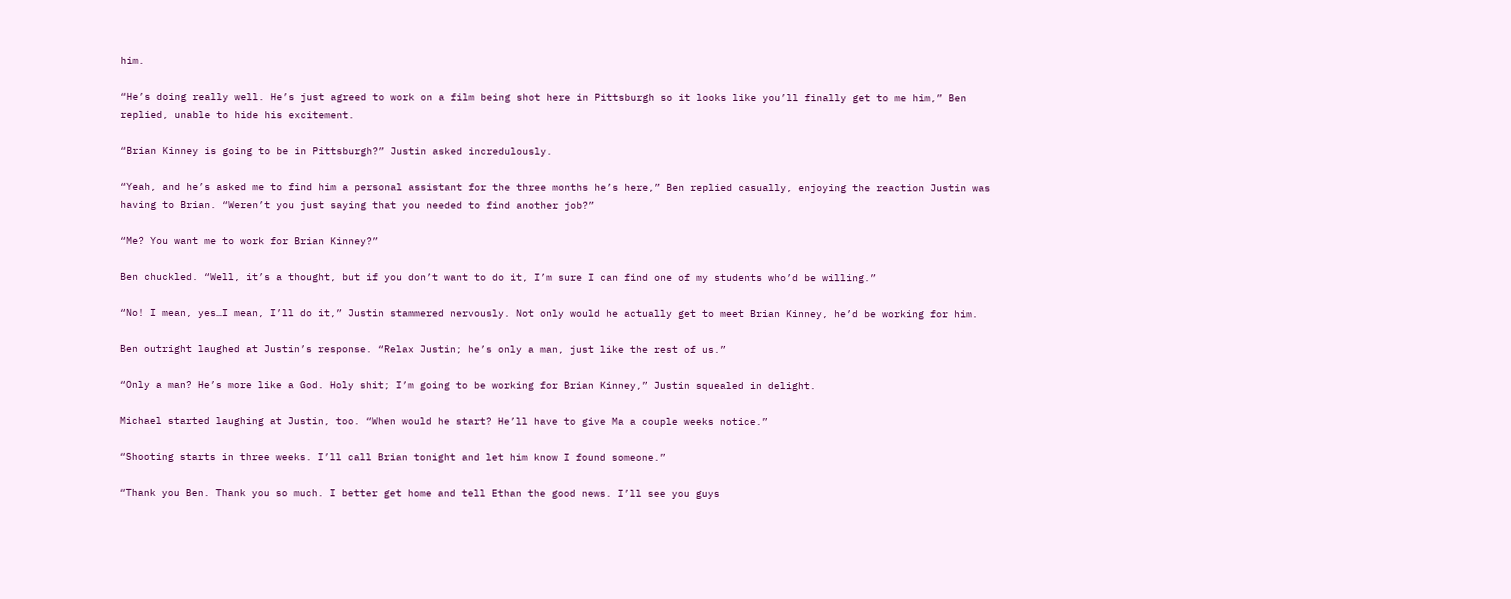him.

“He’s doing really well. He’s just agreed to work on a film being shot here in Pittsburgh so it looks like you’ll finally get to me him,” Ben replied, unable to hide his excitement.

“Brian Kinney is going to be in Pittsburgh?” Justin asked incredulously.

“Yeah, and he’s asked me to find him a personal assistant for the three months he’s here,” Ben replied casually, enjoying the reaction Justin was having to Brian. “Weren’t you just saying that you needed to find another job?”

“Me? You want me to work for Brian Kinney?”

Ben chuckled. “Well, it’s a thought, but if you don’t want to do it, I’m sure I can find one of my students who’d be willing.”

“No! I mean, yes…I mean, I’ll do it,” Justin stammered nervously. Not only would he actually get to meet Brian Kinney, he’d be working for him.

Ben outright laughed at Justin’s response. “Relax Justin; he’s only a man, just like the rest of us.”

“Only a man? He’s more like a God. Holy shit; I’m going to be working for Brian Kinney,” Justin squealed in delight.

Michael started laughing at Justin, too. “When would he start? He’ll have to give Ma a couple weeks notice.”

“Shooting starts in three weeks. I’ll call Brian tonight and let him know I found someone.”

“Thank you Ben. Thank you so much. I better get home and tell Ethan the good news. I’ll see you guys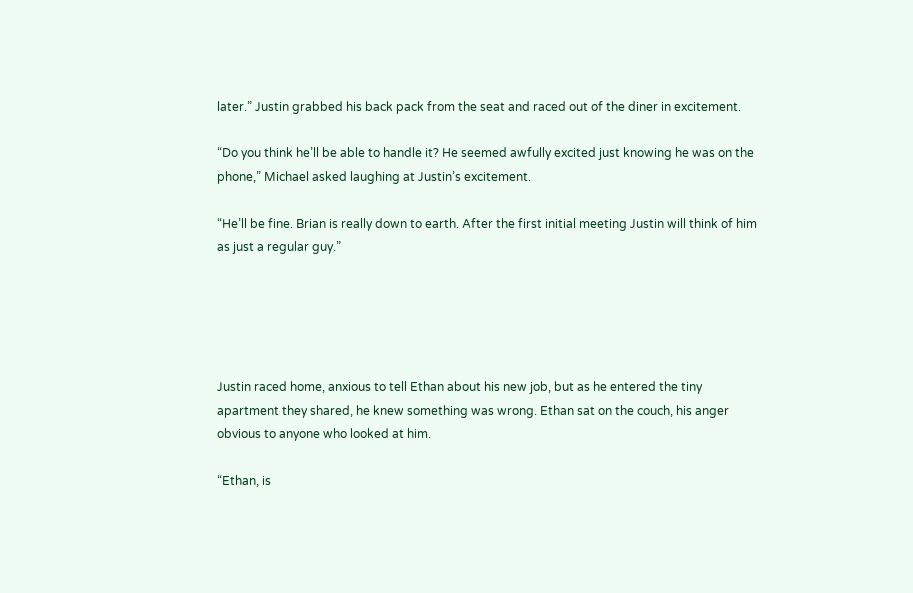later.” Justin grabbed his back pack from the seat and raced out of the diner in excitement.

“Do you think he’ll be able to handle it? He seemed awfully excited just knowing he was on the phone,” Michael asked laughing at Justin’s excitement.

“He’ll be fine. Brian is really down to earth. After the first initial meeting Justin will think of him as just a regular guy.”





Justin raced home, anxious to tell Ethan about his new job, but as he entered the tiny apartment they shared, he knew something was wrong. Ethan sat on the couch, his anger obvious to anyone who looked at him.

“Ethan, is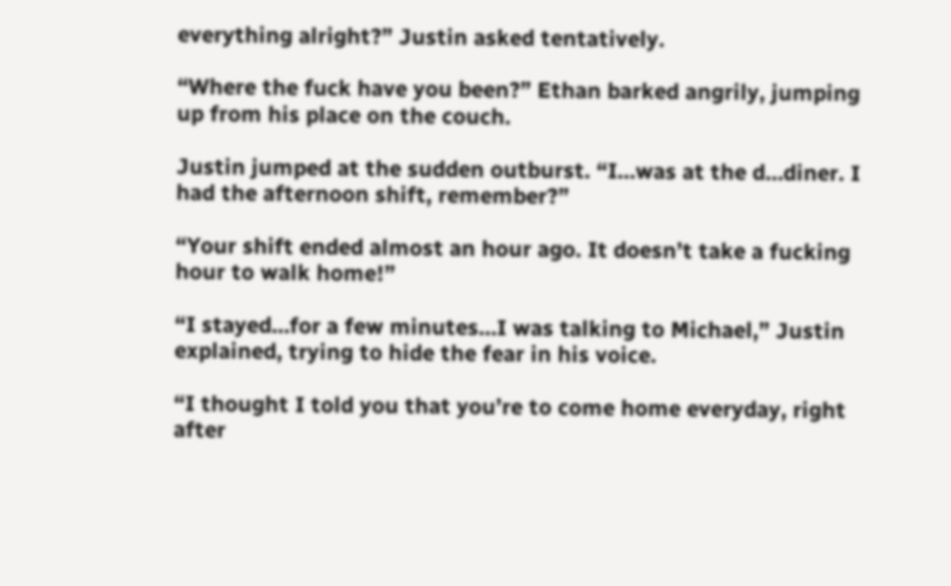everything alright?” Justin asked tentatively.

“Where the fuck have you been?” Ethan barked angrily, jumping up from his place on the couch.

Justin jumped at the sudden outburst. “I…was at the d…diner. I had the afternoon shift, remember?”

“Your shift ended almost an hour ago. It doesn’t take a fucking hour to walk home!”

“I stayed…for a few minutes…I was talking to Michael,” Justin explained, trying to hide the fear in his voice.

“I thought I told you that you’re to come home everyday, right after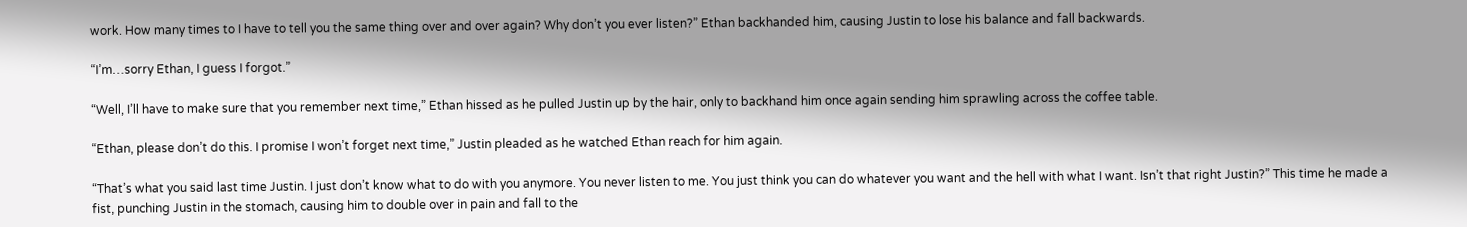work. How many times to I have to tell you the same thing over and over again? Why don’t you ever listen?” Ethan backhanded him, causing Justin to lose his balance and fall backwards.

“I’m…sorry Ethan, I guess I forgot.”

“Well, I’ll have to make sure that you remember next time,” Ethan hissed as he pulled Justin up by the hair, only to backhand him once again sending him sprawling across the coffee table.

“Ethan, please don’t do this. I promise I won’t forget next time,” Justin pleaded as he watched Ethan reach for him again.

“That’s what you said last time Justin. I just don’t know what to do with you anymore. You never listen to me. You just think you can do whatever you want and the hell with what I want. Isn’t that right Justin?” This time he made a fist, punching Justin in the stomach, causing him to double over in pain and fall to the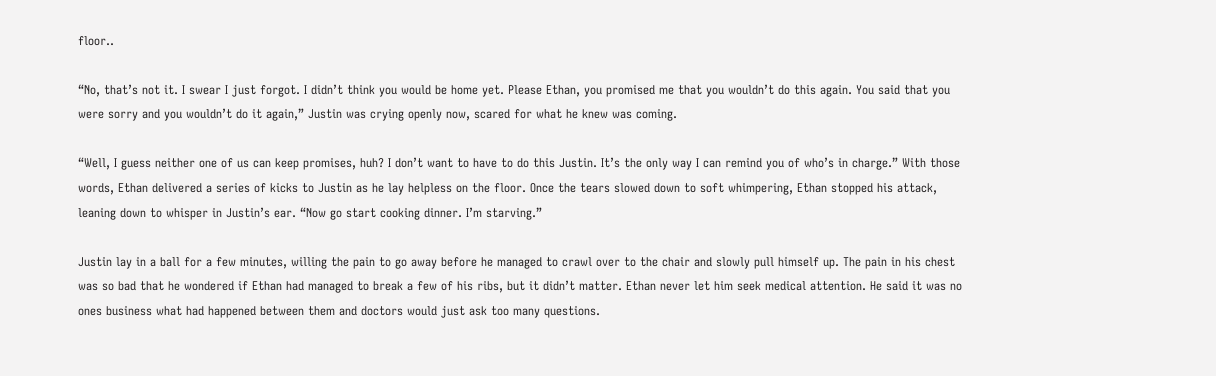floor..

“No, that’s not it. I swear I just forgot. I didn’t think you would be home yet. Please Ethan, you promised me that you wouldn’t do this again. You said that you were sorry and you wouldn’t do it again,” Justin was crying openly now, scared for what he knew was coming.

“Well, I guess neither one of us can keep promises, huh? I don’t want to have to do this Justin. It’s the only way I can remind you of who’s in charge.” With those words, Ethan delivered a series of kicks to Justin as he lay helpless on the floor. Once the tears slowed down to soft whimpering, Ethan stopped his attack, leaning down to whisper in Justin’s ear. “Now go start cooking dinner. I’m starving.”

Justin lay in a ball for a few minutes, willing the pain to go away before he managed to crawl over to the chair and slowly pull himself up. The pain in his chest was so bad that he wondered if Ethan had managed to break a few of his ribs, but it didn’t matter. Ethan never let him seek medical attention. He said it was no ones business what had happened between them and doctors would just ask too many questions.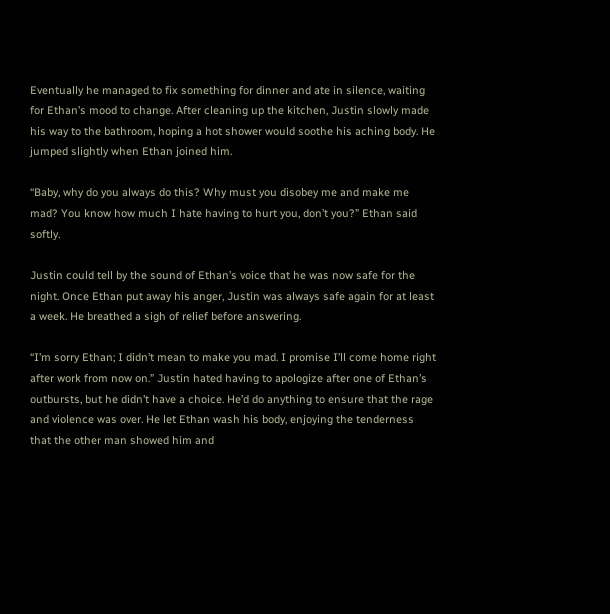Eventually he managed to fix something for dinner and ate in silence, waiting for Ethan’s mood to change. After cleaning up the kitchen, Justin slowly made his way to the bathroom, hoping a hot shower would soothe his aching body. He jumped slightly when Ethan joined him.

“Baby, why do you always do this? Why must you disobey me and make me mad? You know how much I hate having to hurt you, don’t you?” Ethan said softly.

Justin could tell by the sound of Ethan’s voice that he was now safe for the night. Once Ethan put away his anger, Justin was always safe again for at least a week. He breathed a sigh of relief before answering.

“I’m sorry Ethan; I didn’t mean to make you mad. I promise I’ll come home right after work from now on.” Justin hated having to apologize after one of Ethan’s outbursts, but he didn’t have a choice. He’d do anything to ensure that the rage and violence was over. He let Ethan wash his body, enjoying the tenderness that the other man showed him and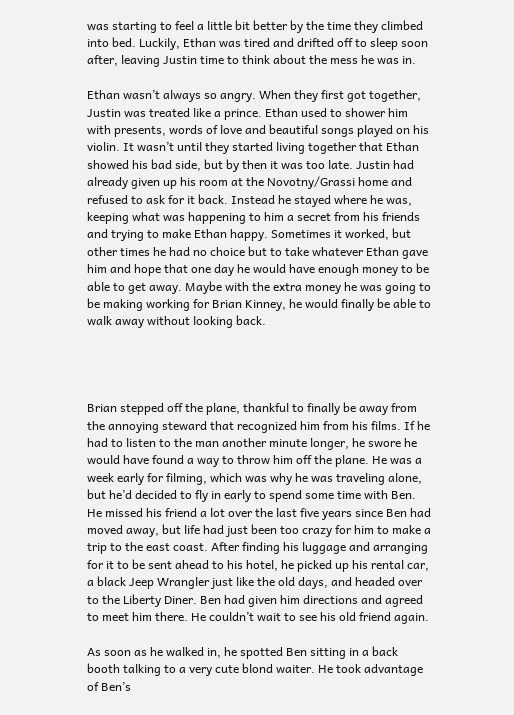was starting to feel a little bit better by the time they climbed into bed. Luckily, Ethan was tired and drifted off to sleep soon after, leaving Justin time to think about the mess he was in.

Ethan wasn’t always so angry. When they first got together, Justin was treated like a prince. Ethan used to shower him with presents, words of love and beautiful songs played on his violin. It wasn’t until they started living together that Ethan showed his bad side, but by then it was too late. Justin had already given up his room at the Novotny/Grassi home and refused to ask for it back. Instead he stayed where he was, keeping what was happening to him a secret from his friends and trying to make Ethan happy. Sometimes it worked, but other times he had no choice but to take whatever Ethan gave him and hope that one day he would have enough money to be able to get away. Maybe with the extra money he was going to be making working for Brian Kinney, he would finally be able to walk away without looking back.




Brian stepped off the plane, thankful to finally be away from the annoying steward that recognized him from his films. If he had to listen to the man another minute longer, he swore he would have found a way to throw him off the plane. He was a week early for filming, which was why he was traveling alone, but he’d decided to fly in early to spend some time with Ben. He missed his friend a lot over the last five years since Ben had moved away, but life had just been too crazy for him to make a trip to the east coast. After finding his luggage and arranging for it to be sent ahead to his hotel, he picked up his rental car, a black Jeep Wrangler just like the old days, and headed over to the Liberty Diner. Ben had given him directions and agreed to meet him there. He couldn’t wait to see his old friend again.

As soon as he walked in, he spotted Ben sitting in a back booth talking to a very cute blond waiter. He took advantage of Ben’s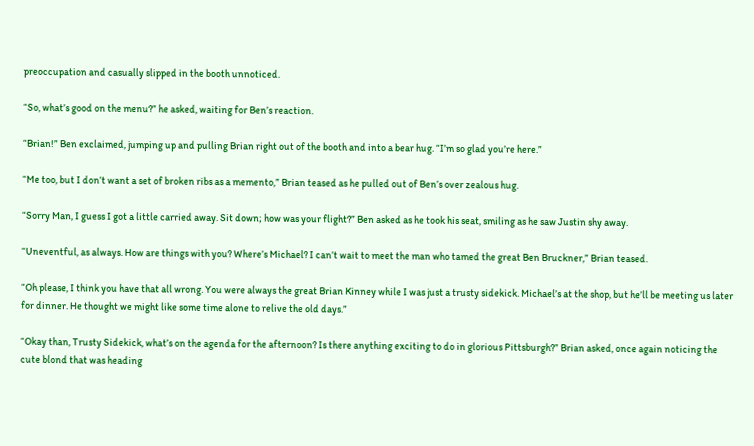preoccupation and casually slipped in the booth unnoticed.

“So, what’s good on the menu?” he asked, waiting for Ben’s reaction.

“Brian!” Ben exclaimed, jumping up and pulling Brian right out of the booth and into a bear hug. “I’m so glad you’re here.”

“Me too, but I don’t want a set of broken ribs as a memento,” Brian teased as he pulled out of Ben’s over zealous hug.

“Sorry Man, I guess I got a little carried away. Sit down; how was your flight?” Ben asked as he took his seat, smiling as he saw Justin shy away.

“Uneventful, as always. How are things with you? Where’s Michael? I can’t wait to meet the man who tamed the great Ben Bruckner,” Brian teased.

“Oh please, I think you have that all wrong. You were always the great Brian Kinney while I was just a trusty sidekick. Michael’s at the shop, but he’ll be meeting us later for dinner. He thought we might like some time alone to relive the old days.”

“Okay than, Trusty Sidekick, what’s on the agenda for the afternoon? Is there anything exciting to do in glorious Pittsburgh?” Brian asked, once again noticing the cute blond that was heading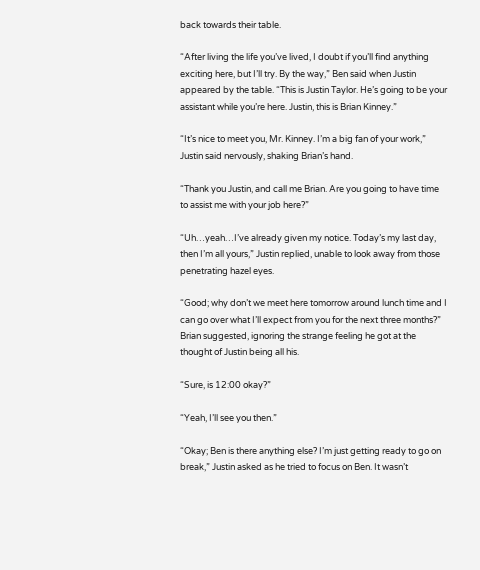back towards their table.

“After living the life you’ve lived, I doubt if you’ll find anything exciting here, but I’ll try. By the way,” Ben said when Justin appeared by the table. “This is Justin Taylor. He’s going to be your assistant while you’re here. Justin, this is Brian Kinney.”

“It’s nice to meet you, Mr. Kinney. I’m a big fan of your work,” Justin said nervously, shaking Brian’s hand.

“Thank you Justin, and call me Brian. Are you going to have time to assist me with your job here?”

“Uh…yeah…I’ve already given my notice. Today’s my last day, then I’m all yours,” Justin replied, unable to look away from those penetrating hazel eyes.

“Good; why don’t we meet here tomorrow around lunch time and I can go over what I’ll expect from you for the next three months?” Brian suggested, ignoring the strange feeling he got at the thought of Justin being all his.

“Sure, is 12:00 okay?”

“Yeah, I’ll see you then.”

“Okay; Ben is there anything else? I’m just getting ready to go on break,” Justin asked as he tried to focus on Ben. It wasn’t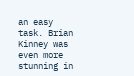an easy task. Brian Kinney was even more stunning in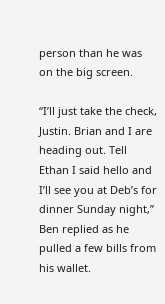person than he was on the big screen.

“I’ll just take the check, Justin. Brian and I are heading out. Tell Ethan I said hello and I’ll see you at Deb’s for dinner Sunday night,” Ben replied as he pulled a few bills from his wallet.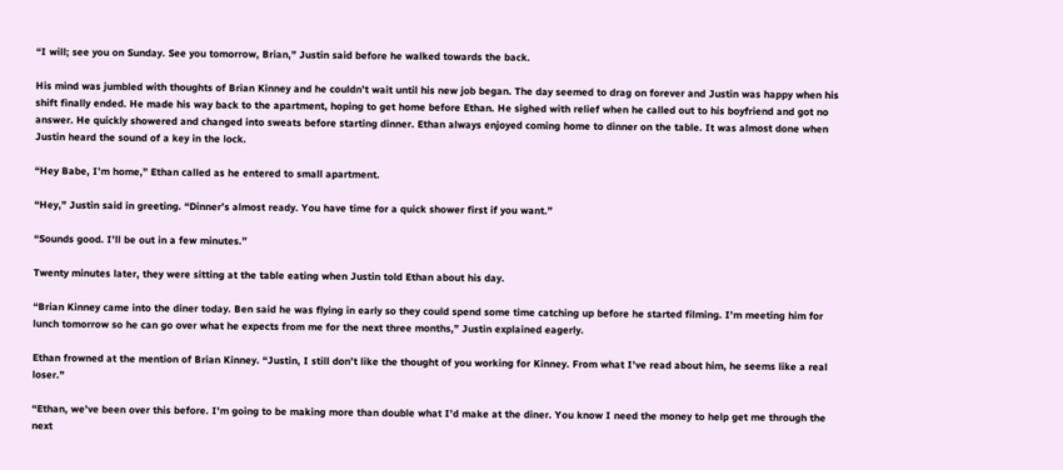“I will; see you on Sunday. See you tomorrow, Brian,” Justin said before he walked towards the back.

His mind was jumbled with thoughts of Brian Kinney and he couldn’t wait until his new job began. The day seemed to drag on forever and Justin was happy when his shift finally ended. He made his way back to the apartment, hoping to get home before Ethan. He sighed with relief when he called out to his boyfriend and got no answer. He quickly showered and changed into sweats before starting dinner. Ethan always enjoyed coming home to dinner on the table. It was almost done when Justin heard the sound of a key in the lock.

“Hey Babe, I’m home,” Ethan called as he entered to small apartment.

“Hey,” Justin said in greeting. “Dinner’s almost ready. You have time for a quick shower first if you want.”

“Sounds good. I’ll be out in a few minutes.”

Twenty minutes later, they were sitting at the table eating when Justin told Ethan about his day.

“Brian Kinney came into the diner today. Ben said he was flying in early so they could spend some time catching up before he started filming. I’m meeting him for lunch tomorrow so he can go over what he expects from me for the next three months,” Justin explained eagerly.

Ethan frowned at the mention of Brian Kinney. “Justin, I still don’t like the thought of you working for Kinney. From what I’ve read about him, he seems like a real loser.”

“Ethan, we’ve been over this before. I’m going to be making more than double what I’d make at the diner. You know I need the money to help get me through the next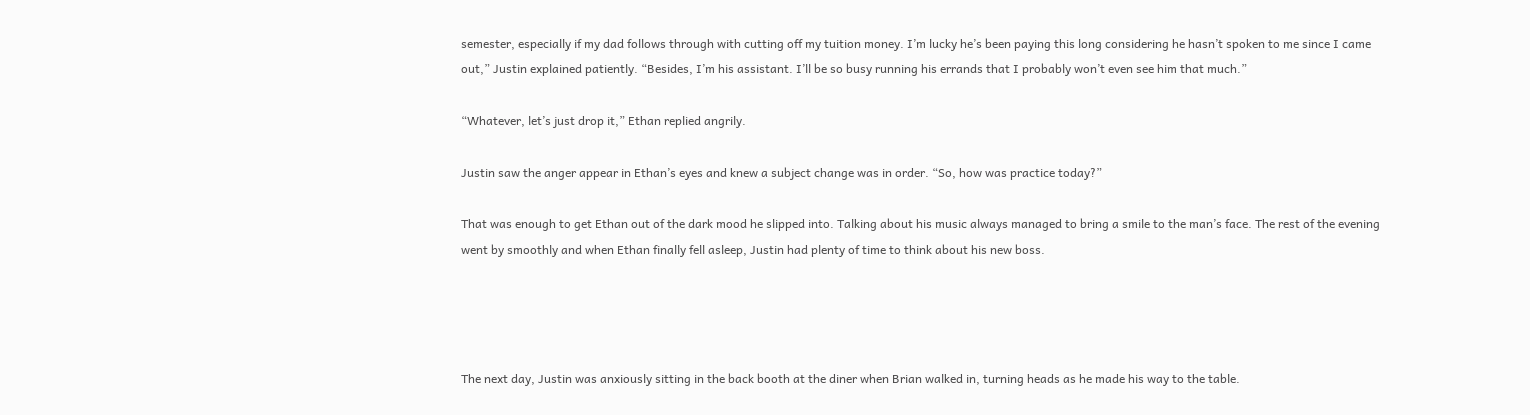semester, especially if my dad follows through with cutting off my tuition money. I’m lucky he’s been paying this long considering he hasn’t spoken to me since I came out,” Justin explained patiently. “Besides, I’m his assistant. I’ll be so busy running his errands that I probably won’t even see him that much.”

“Whatever, let’s just drop it,” Ethan replied angrily.

Justin saw the anger appear in Ethan’s eyes and knew a subject change was in order. “So, how was practice today?”

That was enough to get Ethan out of the dark mood he slipped into. Talking about his music always managed to bring a smile to the man’s face. The rest of the evening went by smoothly and when Ethan finally fell asleep, Justin had plenty of time to think about his new boss.




The next day, Justin was anxiously sitting in the back booth at the diner when Brian walked in, turning heads as he made his way to the table.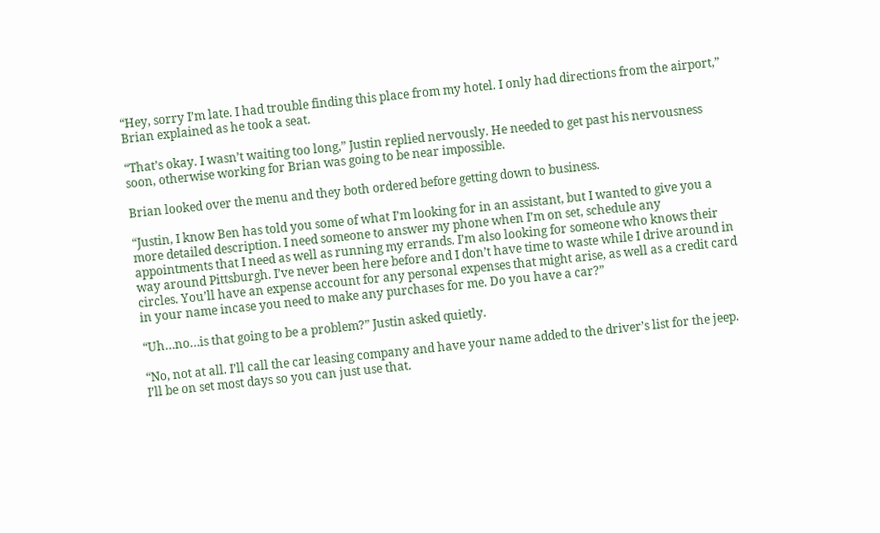“Hey, sorry I’m late. I had trouble finding this place from my hotel. I only had directions from the airport,” Brian explained as he took a seat.

“That’s okay. I wasn’t waiting too long,” Justin replied nervously. He needed to get past his nervousness soon, otherwise working for Brian was going to be near impossible.

Brian looked over the menu and they both ordered before getting down to business.

“Justin, I know Ben has told you some of what I’m looking for in an assistant, but I wanted to give you a more detailed description. I need someone to answer my phone when I’m on set, schedule any appointments that I need as well as running my errands. I’m also looking for someone who knows their way around Pittsburgh. I’ve never been here before and I don’t have time to waste while I drive around in circles. You’ll have an expense account for any personal expenses that might arise, as well as a credit card in your name incase you need to make any purchases for me. Do you have a car?”

“Uh…no…is that going to be a problem?” Justin asked quietly.

“No, not at all. I’ll call the car leasing company and have your name added to the driver’s list for the jeep. I’ll be on set most days so you can just use that.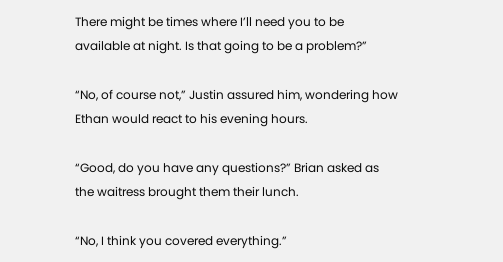There might be times where I’ll need you to be available at night. Is that going to be a problem?”

“No, of course not,” Justin assured him, wondering how Ethan would react to his evening hours.

“Good, do you have any questions?” Brian asked as the waitress brought them their lunch.

“No, I think you covered everything.”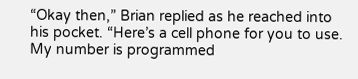“Okay then,” Brian replied as he reached into his pocket. “Here’s a cell phone for you to use. My number is programmed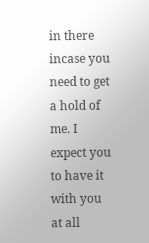in there incase you need to get a hold of me. I expect you to have it with you at all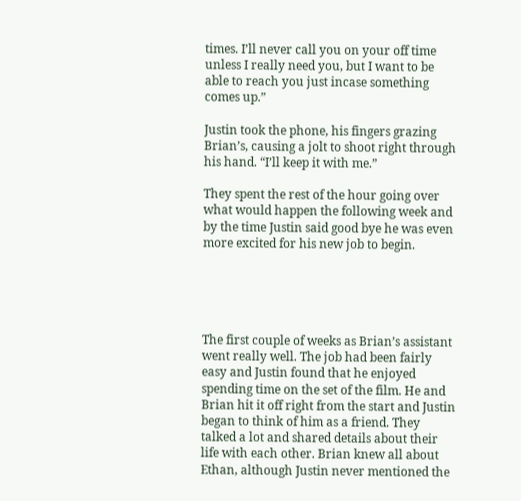times. I’ll never call you on your off time unless I really need you, but I want to be able to reach you just incase something comes up.”

Justin took the phone, his fingers grazing Brian’s, causing a jolt to shoot right through his hand. “I’ll keep it with me.”

They spent the rest of the hour going over what would happen the following week and by the time Justin said good bye he was even more excited for his new job to begin.





The first couple of weeks as Brian’s assistant went really well. The job had been fairly easy and Justin found that he enjoyed spending time on the set of the film. He and Brian hit it off right from the start and Justin began to think of him as a friend. They talked a lot and shared details about their life with each other. Brian knew all about Ethan, although Justin never mentioned the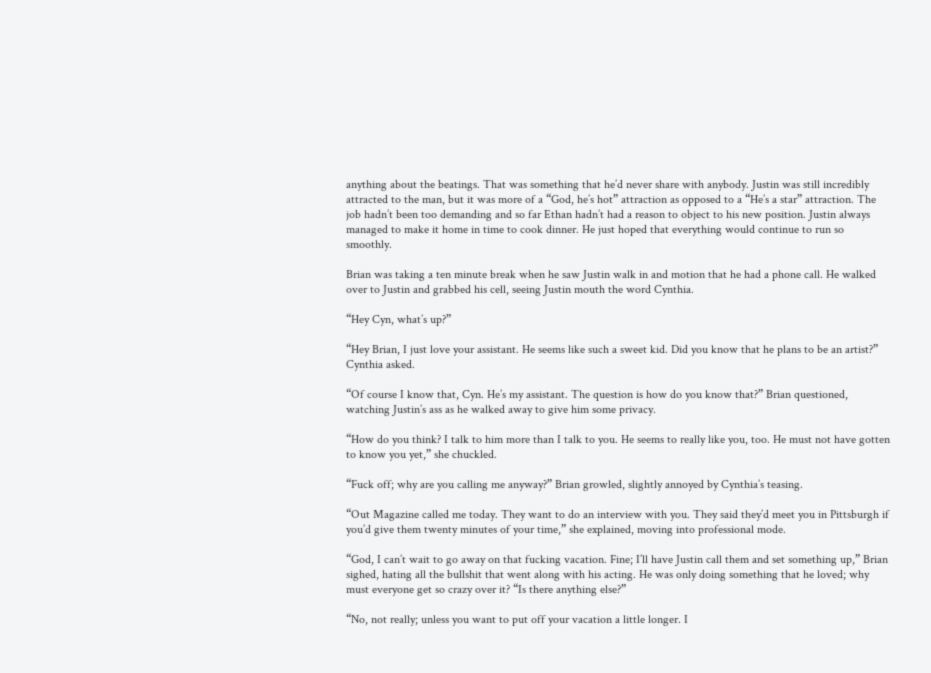anything about the beatings. That was something that he’d never share with anybody. Justin was still incredibly attracted to the man, but it was more of a “God, he’s hot” attraction as opposed to a “He’s a star” attraction. The job hadn’t been too demanding and so far Ethan hadn’t had a reason to object to his new position. Justin always managed to make it home in time to cook dinner. He just hoped that everything would continue to run so smoothly.

Brian was taking a ten minute break when he saw Justin walk in and motion that he had a phone call. He walked over to Justin and grabbed his cell, seeing Justin mouth the word Cynthia.

“Hey Cyn, what’s up?”

“Hey Brian, I just love your assistant. He seems like such a sweet kid. Did you know that he plans to be an artist?” Cynthia asked.

“Of course I know that, Cyn. He’s my assistant. The question is how do you know that?” Brian questioned, watching Justin’s ass as he walked away to give him some privacy.

“How do you think? I talk to him more than I talk to you. He seems to really like you, too. He must not have gotten to know you yet,” she chuckled.

“Fuck off; why are you calling me anyway?” Brian growled, slightly annoyed by Cynthia’s teasing.

“Out Magazine called me today. They want to do an interview with you. They said they’d meet you in Pittsburgh if you’d give them twenty minutes of your time,” she explained, moving into professional mode.

“God, I can’t wait to go away on that fucking vacation. Fine; I’ll have Justin call them and set something up,” Brian sighed, hating all the bullshit that went along with his acting. He was only doing something that he loved; why must everyone get so crazy over it? “Is there anything else?”

“No, not really; unless you want to put off your vacation a little longer. I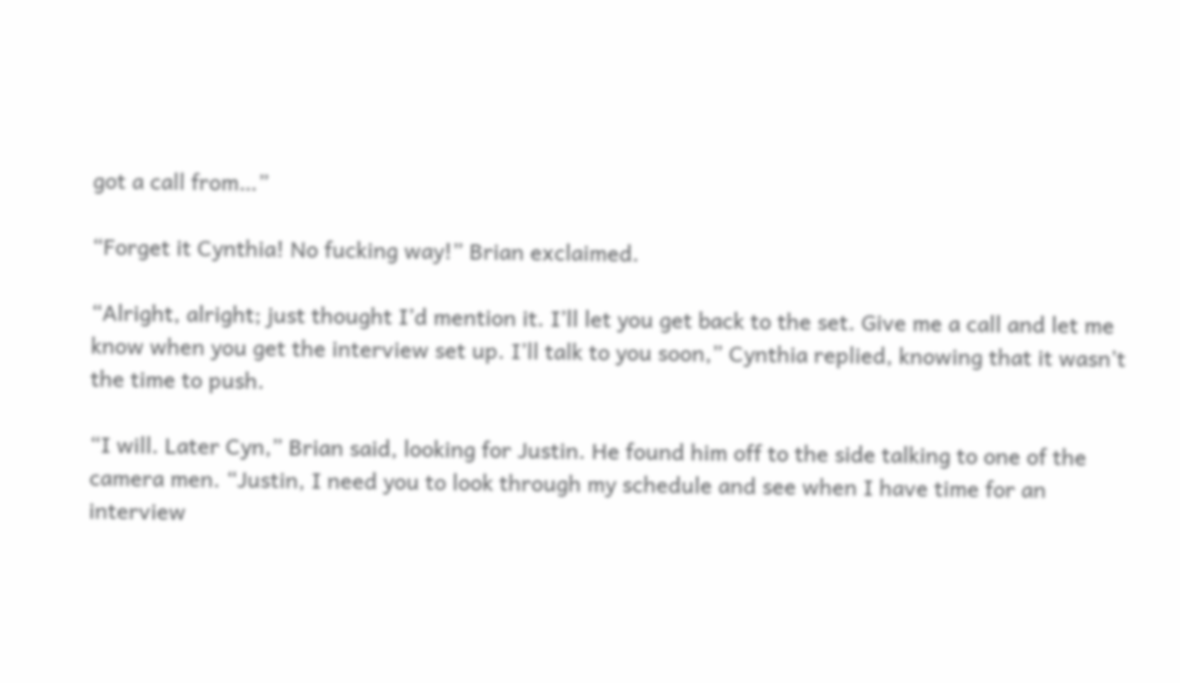got a call from…”

“Forget it Cynthia! No fucking way!” Brian exclaimed.

“Alright, alright; just thought I’d mention it. I’ll let you get back to the set. Give me a call and let me know when you get the interview set up. I’ll talk to you soon,” Cynthia replied, knowing that it wasn’t the time to push.

“I will. Later Cyn,” Brian said, looking for Justin. He found him off to the side talking to one of the camera men. “Justin, I need you to look through my schedule and see when I have time for an interview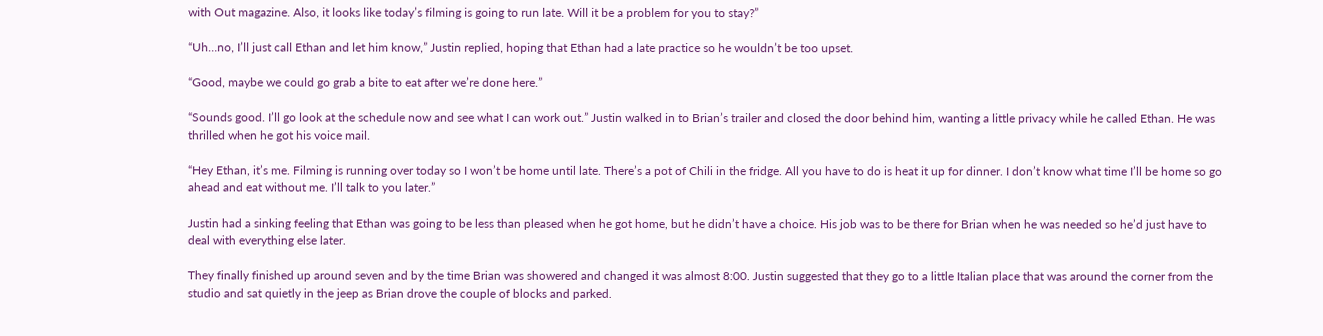with Out magazine. Also, it looks like today’s filming is going to run late. Will it be a problem for you to stay?”

“Uh…no, I’ll just call Ethan and let him know,” Justin replied, hoping that Ethan had a late practice so he wouldn’t be too upset.

“Good, maybe we could go grab a bite to eat after we’re done here.”

“Sounds good. I’ll go look at the schedule now and see what I can work out.” Justin walked in to Brian’s trailer and closed the door behind him, wanting a little privacy while he called Ethan. He was thrilled when he got his voice mail.

“Hey Ethan, it’s me. Filming is running over today so I won’t be home until late. There’s a pot of Chili in the fridge. All you have to do is heat it up for dinner. I don’t know what time I’ll be home so go ahead and eat without me. I’ll talk to you later.”

Justin had a sinking feeling that Ethan was going to be less than pleased when he got home, but he didn’t have a choice. His job was to be there for Brian when he was needed so he’d just have to deal with everything else later.

They finally finished up around seven and by the time Brian was showered and changed it was almost 8:00. Justin suggested that they go to a little Italian place that was around the corner from the studio and sat quietly in the jeep as Brian drove the couple of blocks and parked.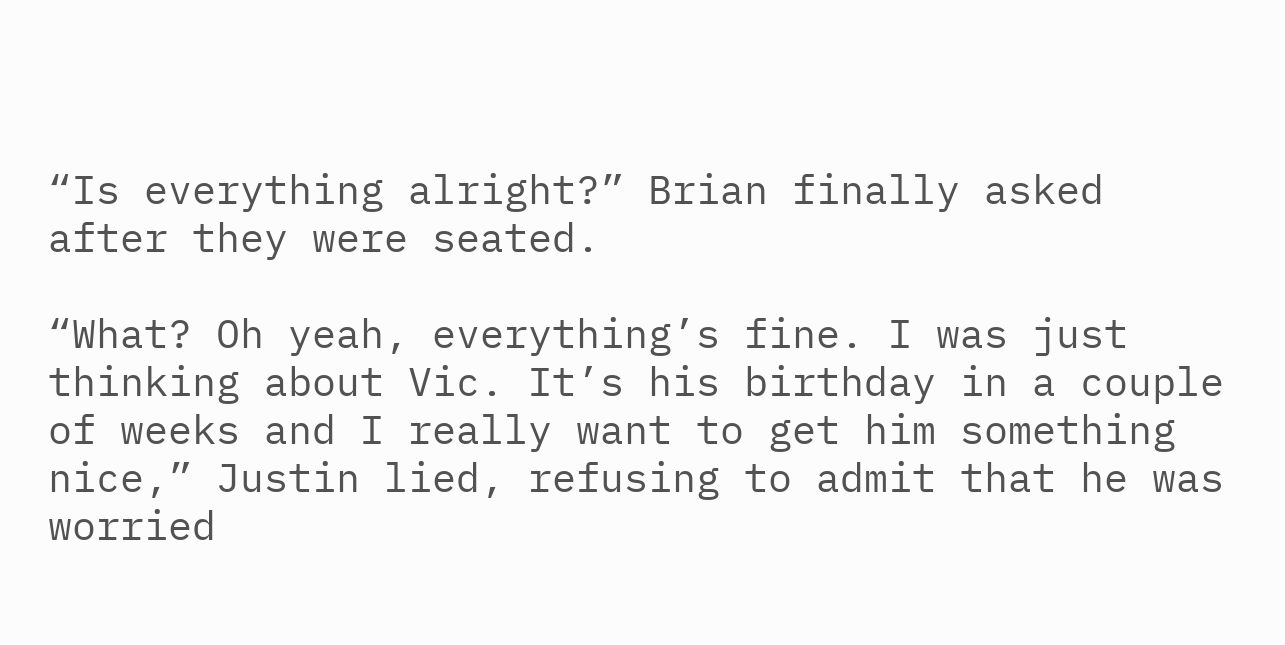“Is everything alright?” Brian finally asked after they were seated.

“What? Oh yeah, everything’s fine. I was just thinking about Vic. It’s his birthday in a couple of weeks and I really want to get him something nice,” Justin lied, refusing to admit that he was worried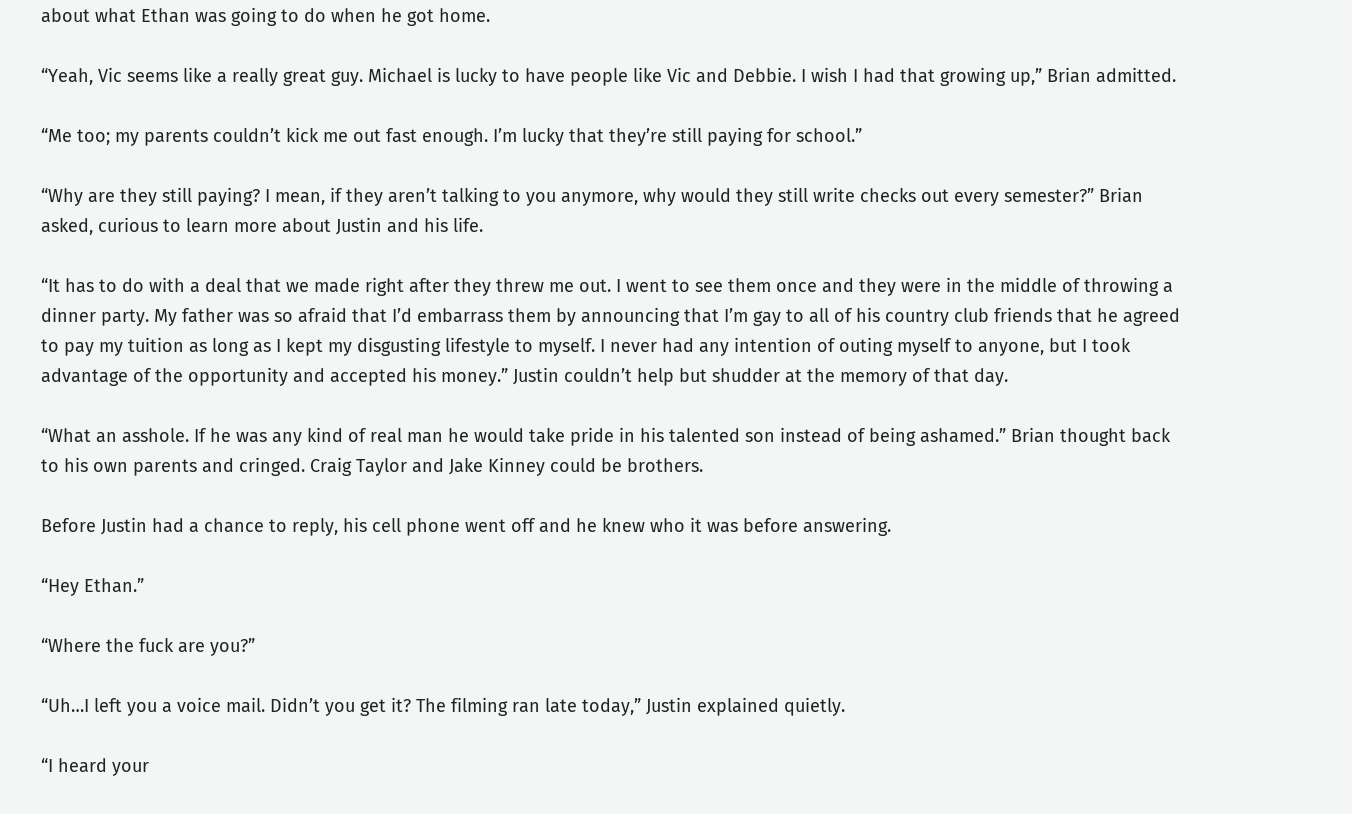about what Ethan was going to do when he got home.

“Yeah, Vic seems like a really great guy. Michael is lucky to have people like Vic and Debbie. I wish I had that growing up,” Brian admitted.

“Me too; my parents couldn’t kick me out fast enough. I’m lucky that they’re still paying for school.”

“Why are they still paying? I mean, if they aren’t talking to you anymore, why would they still write checks out every semester?” Brian asked, curious to learn more about Justin and his life.

“It has to do with a deal that we made right after they threw me out. I went to see them once and they were in the middle of throwing a dinner party. My father was so afraid that I’d embarrass them by announcing that I’m gay to all of his country club friends that he agreed to pay my tuition as long as I kept my disgusting lifestyle to myself. I never had any intention of outing myself to anyone, but I took advantage of the opportunity and accepted his money.” Justin couldn’t help but shudder at the memory of that day.

“What an asshole. If he was any kind of real man he would take pride in his talented son instead of being ashamed.” Brian thought back to his own parents and cringed. Craig Taylor and Jake Kinney could be brothers.

Before Justin had a chance to reply, his cell phone went off and he knew who it was before answering.

“Hey Ethan.”

“Where the fuck are you?”

“Uh…I left you a voice mail. Didn’t you get it? The filming ran late today,” Justin explained quietly.

“I heard your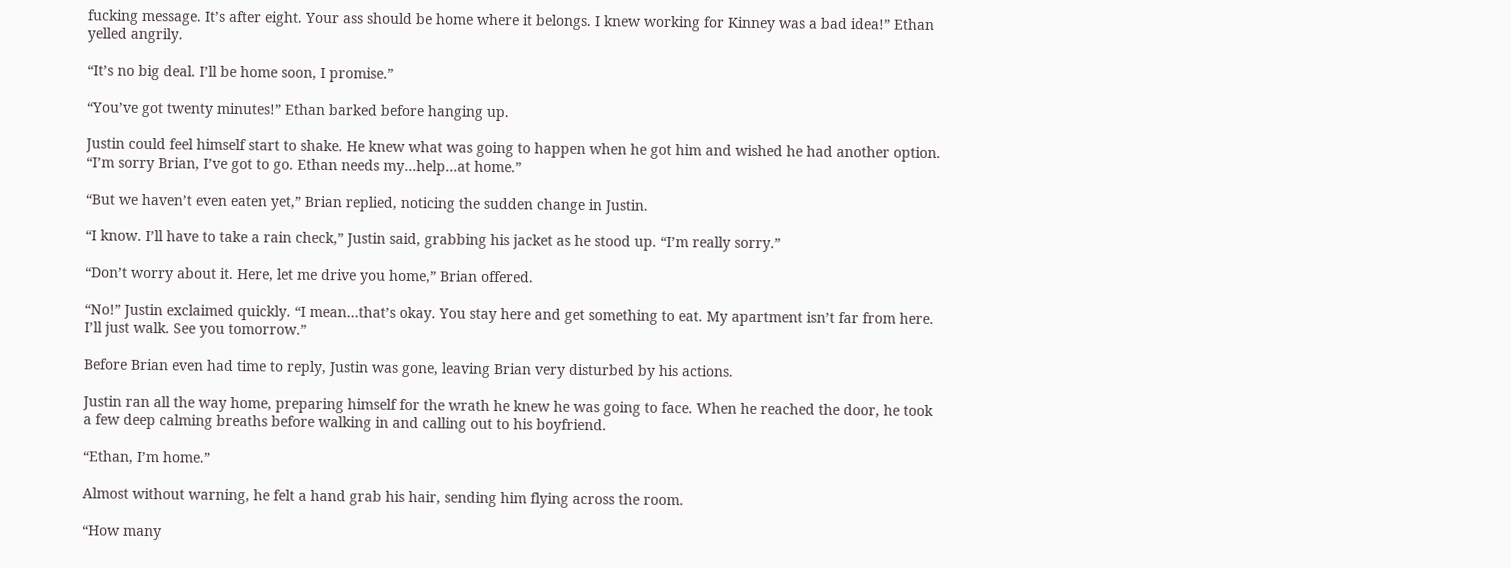fucking message. It’s after eight. Your ass should be home where it belongs. I knew working for Kinney was a bad idea!” Ethan yelled angrily.

“It’s no big deal. I’ll be home soon, I promise.”

“You’ve got twenty minutes!” Ethan barked before hanging up.

Justin could feel himself start to shake. He knew what was going to happen when he got him and wished he had another option. “I’m sorry Brian, I’ve got to go. Ethan needs my…help…at home.”

“But we haven’t even eaten yet,” Brian replied, noticing the sudden change in Justin.

“I know. I’ll have to take a rain check,” Justin said, grabbing his jacket as he stood up. “I’m really sorry.”

“Don’t worry about it. Here, let me drive you home,” Brian offered.

“No!” Justin exclaimed quickly. “I mean…that’s okay. You stay here and get something to eat. My apartment isn’t far from here. I’ll just walk. See you tomorrow.”

Before Brian even had time to reply, Justin was gone, leaving Brian very disturbed by his actions.

Justin ran all the way home, preparing himself for the wrath he knew he was going to face. When he reached the door, he took a few deep calming breaths before walking in and calling out to his boyfriend.

“Ethan, I’m home.”

Almost without warning, he felt a hand grab his hair, sending him flying across the room.

“How many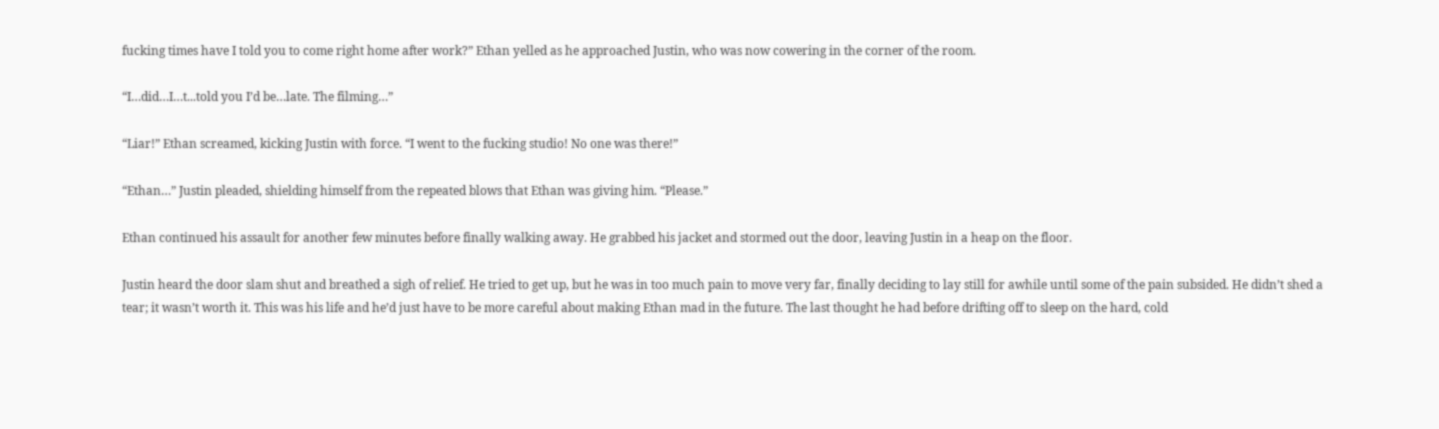fucking times have I told you to come right home after work?” Ethan yelled as he approached Justin, who was now cowering in the corner of the room.

“I…did…I…t...told you I’d be…late. The filming…”

“Liar!” Ethan screamed, kicking Justin with force. “I went to the fucking studio! No one was there!”

“Ethan…” Justin pleaded, shielding himself from the repeated blows that Ethan was giving him. “Please.”

Ethan continued his assault for another few minutes before finally walking away. He grabbed his jacket and stormed out the door, leaving Justin in a heap on the floor.

Justin heard the door slam shut and breathed a sigh of relief. He tried to get up, but he was in too much pain to move very far, finally deciding to lay still for awhile until some of the pain subsided. He didn’t shed a tear; it wasn’t worth it. This was his life and he’d just have to be more careful about making Ethan mad in the future. The last thought he had before drifting off to sleep on the hard, cold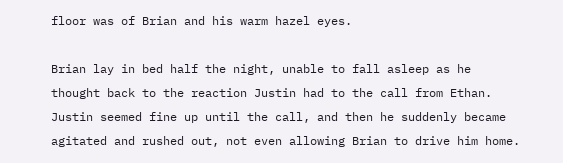floor was of Brian and his warm hazel eyes.

Brian lay in bed half the night, unable to fall asleep as he thought back to the reaction Justin had to the call from Ethan. Justin seemed fine up until the call, and then he suddenly became agitated and rushed out, not even allowing Brian to drive him home.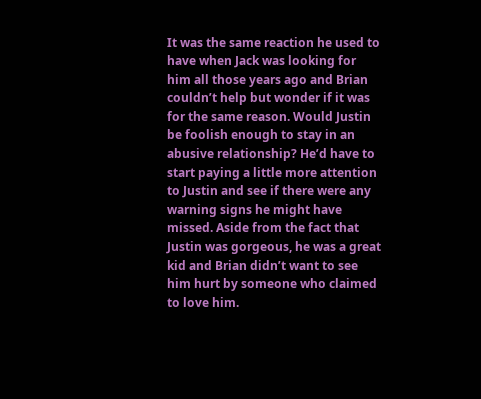It was the same reaction he used to have when Jack was looking for him all those years ago and Brian couldn’t help but wonder if it was for the same reason. Would Justin be foolish enough to stay in an abusive relationship? He’d have to start paying a little more attention to Justin and see if there were any warning signs he might have missed. Aside from the fact that Justin was gorgeous, he was a great kid and Brian didn’t want to see him hurt by someone who claimed to love him.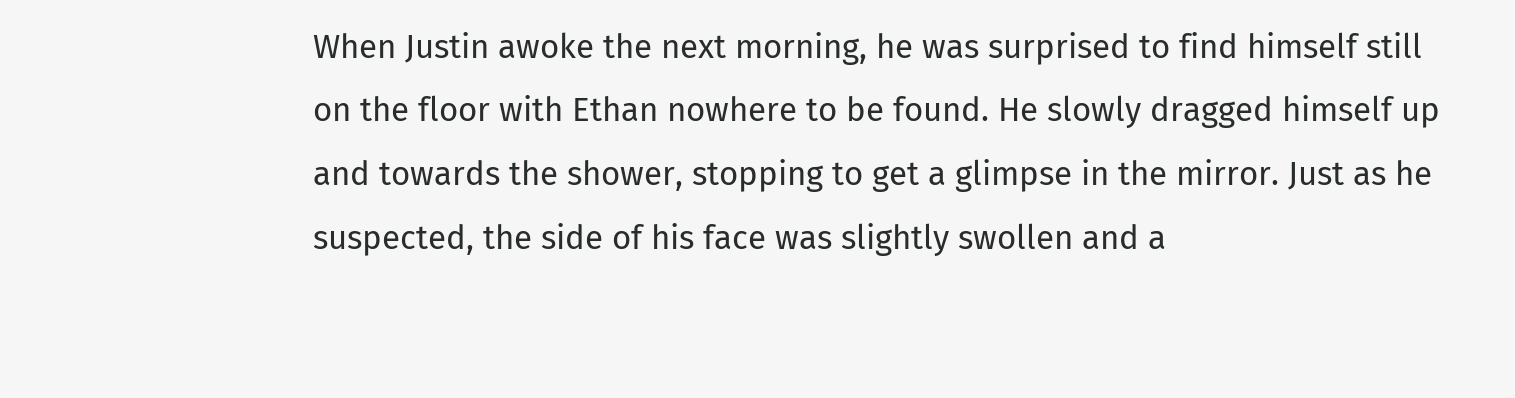When Justin awoke the next morning, he was surprised to find himself still on the floor with Ethan nowhere to be found. He slowly dragged himself up and towards the shower, stopping to get a glimpse in the mirror. Just as he suspected, the side of his face was slightly swollen and a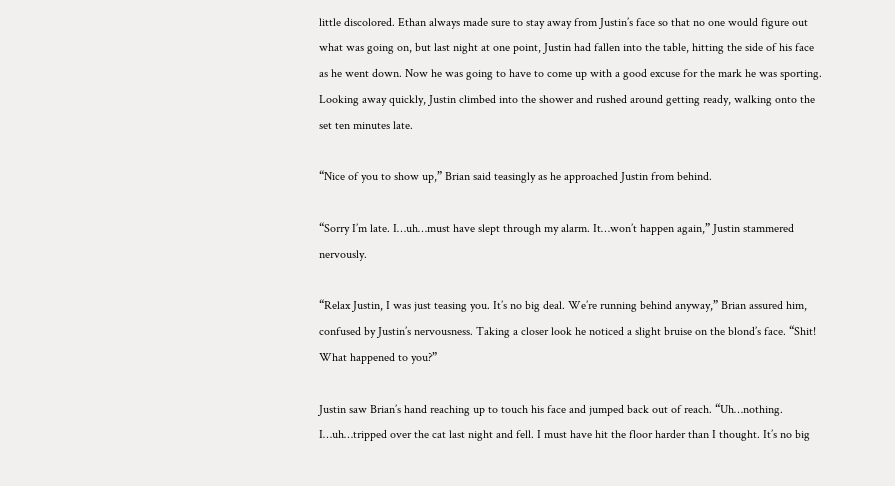little discolored. Ethan always made sure to stay away from Justin’s face so that no one would figure out what was going on, but last night at one point, Justin had fallen into the table, hitting the side of his face as he went down. Now he was going to have to come up with a good excuse for the mark he was sporting. Looking away quickly, Justin climbed into the shower and rushed around getting ready, walking onto the set ten minutes late.

“Nice of you to show up,” Brian said teasingly as he approached Justin from behind.

“Sorry I’m late. I…uh…must have slept through my alarm. It…won’t happen again,” Justin stammered nervously.

“Relax Justin, I was just teasing you. It’s no big deal. We’re running behind anyway,” Brian assured him, confused by Justin’s nervousness. Taking a closer look he noticed a slight bruise on the blond’s face. “Shit! What happened to you?”

Justin saw Brian’s hand reaching up to touch his face and jumped back out of reach. “Uh…nothing. I…uh…tripped over the cat last night and fell. I must have hit the floor harder than I thought. It’s no big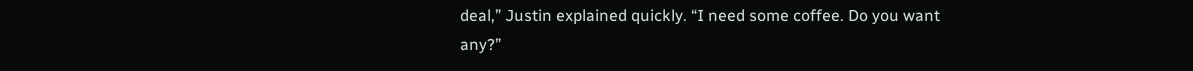deal,” Justin explained quickly. “I need some coffee. Do you want any?”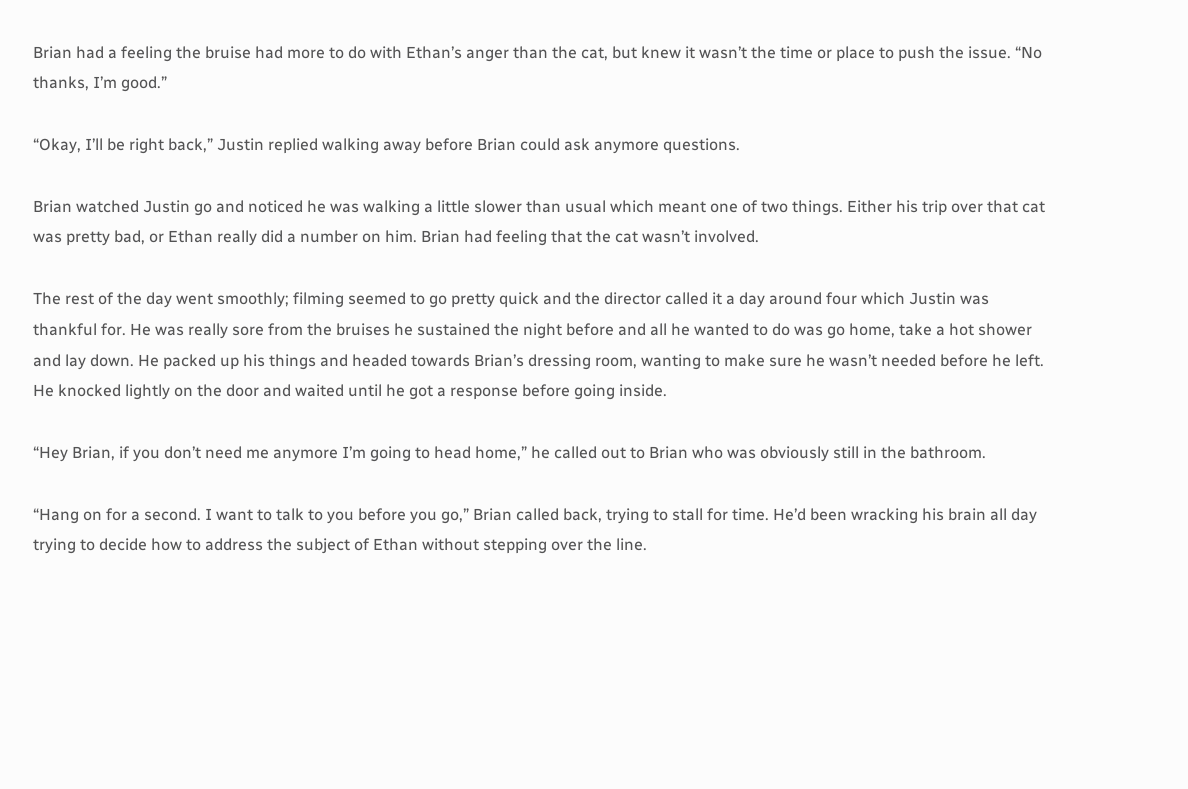Brian had a feeling the bruise had more to do with Ethan’s anger than the cat, but knew it wasn’t the time or place to push the issue. “No thanks, I’m good.”

“Okay, I’ll be right back,” Justin replied walking away before Brian could ask anymore questions.

Brian watched Justin go and noticed he was walking a little slower than usual which meant one of two things. Either his trip over that cat was pretty bad, or Ethan really did a number on him. Brian had feeling that the cat wasn’t involved.

The rest of the day went smoothly; filming seemed to go pretty quick and the director called it a day around four which Justin was thankful for. He was really sore from the bruises he sustained the night before and all he wanted to do was go home, take a hot shower and lay down. He packed up his things and headed towards Brian’s dressing room, wanting to make sure he wasn’t needed before he left. He knocked lightly on the door and waited until he got a response before going inside.

“Hey Brian, if you don’t need me anymore I’m going to head home,” he called out to Brian who was obviously still in the bathroom.

“Hang on for a second. I want to talk to you before you go,” Brian called back, trying to stall for time. He’d been wracking his brain all day trying to decide how to address the subject of Ethan without stepping over the line.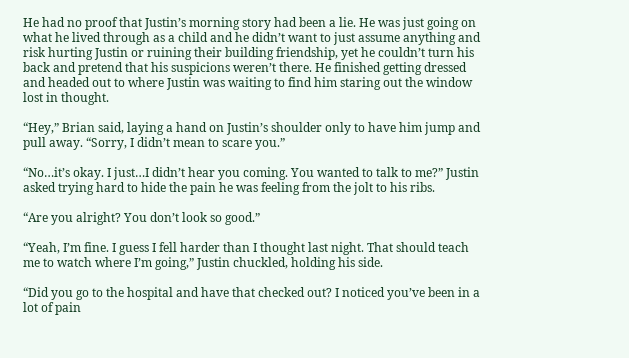He had no proof that Justin’s morning story had been a lie. He was just going on what he lived through as a child and he didn’t want to just assume anything and risk hurting Justin or ruining their building friendship, yet he couldn’t turn his back and pretend that his suspicions weren’t there. He finished getting dressed and headed out to where Justin was waiting to find him staring out the window lost in thought.

“Hey,” Brian said, laying a hand on Justin’s shoulder only to have him jump and pull away. “Sorry, I didn’t mean to scare you.”

“No…it’s okay. I just…I didn’t hear you coming. You wanted to talk to me?” Justin asked trying hard to hide the pain he was feeling from the jolt to his ribs.

“Are you alright? You don’t look so good.”

“Yeah, I’m fine. I guess I fell harder than I thought last night. That should teach me to watch where I’m going,” Justin chuckled, holding his side.

“Did you go to the hospital and have that checked out? I noticed you’ve been in a lot of pain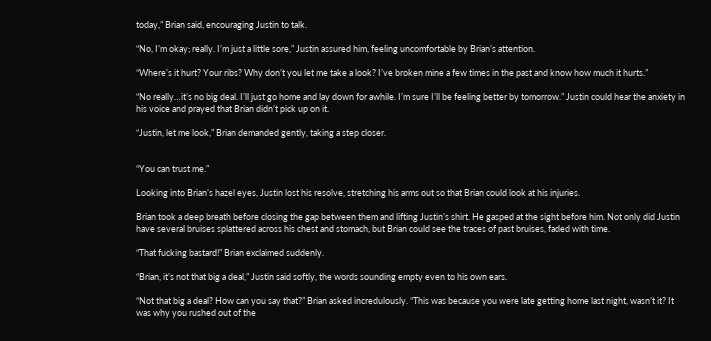today,” Brian said, encouraging Justin to talk.

“No, I’m okay; really. I’m just a little sore,” Justin assured him, feeling uncomfortable by Brian’s attention.

“Where’s it hurt? Your ribs? Why don’t you let me take a look? I’ve broken mine a few times in the past and know how much it hurts.”

“No really…it’s no big deal. I’ll just go home and lay down for awhile. I’m sure I’ll be feeling better by tomorrow.” Justin could hear the anxiety in his voice and prayed that Brian didn’t pick up on it.

“Justin, let me look,” Brian demanded gently, taking a step closer.


“You can trust me.”

Looking into Brian’s hazel eyes, Justin lost his resolve, stretching his arms out so that Brian could look at his injuries.

Brian took a deep breath before closing the gap between them and lifting Justin’s shirt. He gasped at the sight before him. Not only did Justin have several bruises splattered across his chest and stomach, but Brian could see the traces of past bruises, faded with time.

“That fucking bastard!” Brian exclaimed suddenly.

“Brian, it’s not that big a deal,” Justin said softly, the words sounding empty even to his own ears.

“Not that big a deal? How can you say that?” Brian asked incredulously. “This was because you were late getting home last night, wasn’t it? It was why you rushed out of the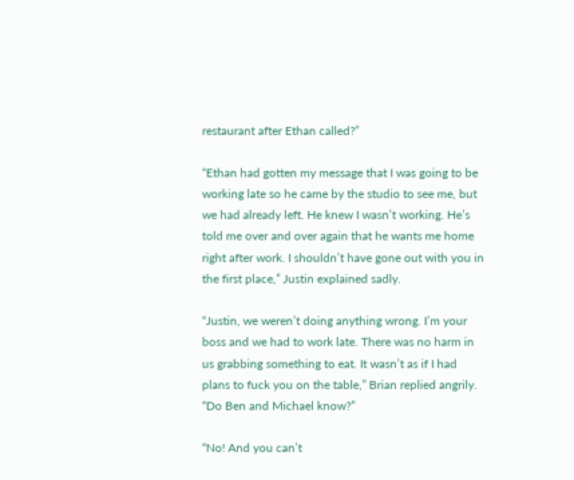restaurant after Ethan called?”

“Ethan had gotten my message that I was going to be working late so he came by the studio to see me, but we had already left. He knew I wasn’t working. He’s told me over and over again that he wants me home right after work. I shouldn’t have gone out with you in the first place,” Justin explained sadly.

“Justin, we weren’t doing anything wrong. I’m your boss and we had to work late. There was no harm in us grabbing something to eat. It wasn’t as if I had plans to fuck you on the table,” Brian replied angrily. “Do Ben and Michael know?”

“No! And you can’t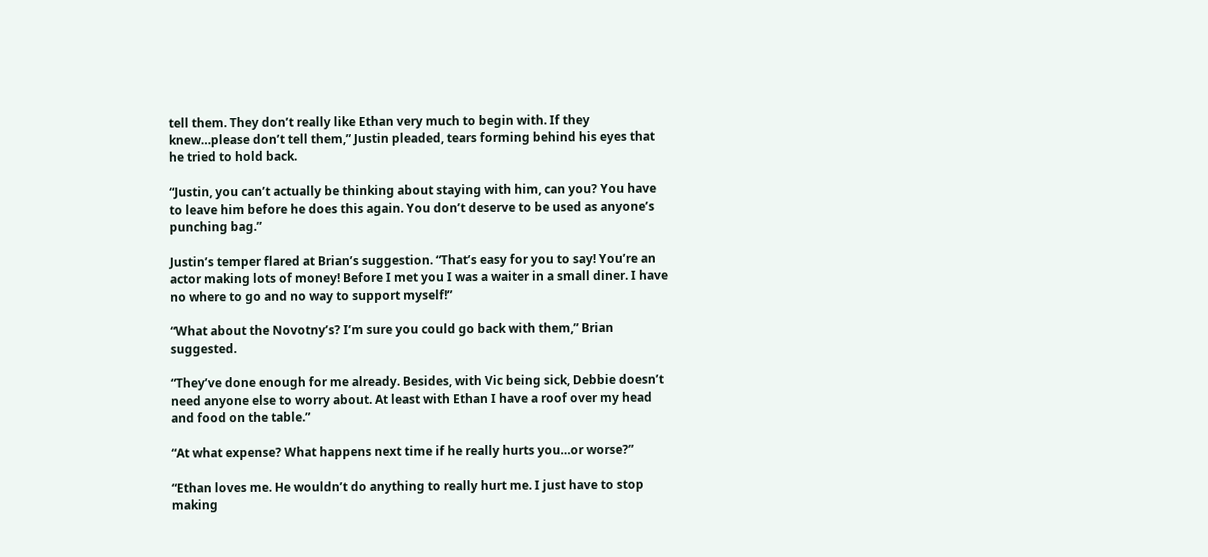tell them. They don’t really like Ethan very much to begin with. If they knew…please don’t tell them,” Justin pleaded, tears forming behind his eyes that he tried to hold back.

“Justin, you can’t actually be thinking about staying with him, can you? You have to leave him before he does this again. You don’t deserve to be used as anyone’s punching bag.”

Justin’s temper flared at Brian’s suggestion. “That’s easy for you to say! You’re an actor making lots of money! Before I met you I was a waiter in a small diner. I have no where to go and no way to support myself!”

“What about the Novotny’s? I’m sure you could go back with them,” Brian suggested.

“They’ve done enough for me already. Besides, with Vic being sick, Debbie doesn’t need anyone else to worry about. At least with Ethan I have a roof over my head and food on the table.”

“At what expense? What happens next time if he really hurts you…or worse?”

“Ethan loves me. He wouldn’t do anything to really hurt me. I just have to stop making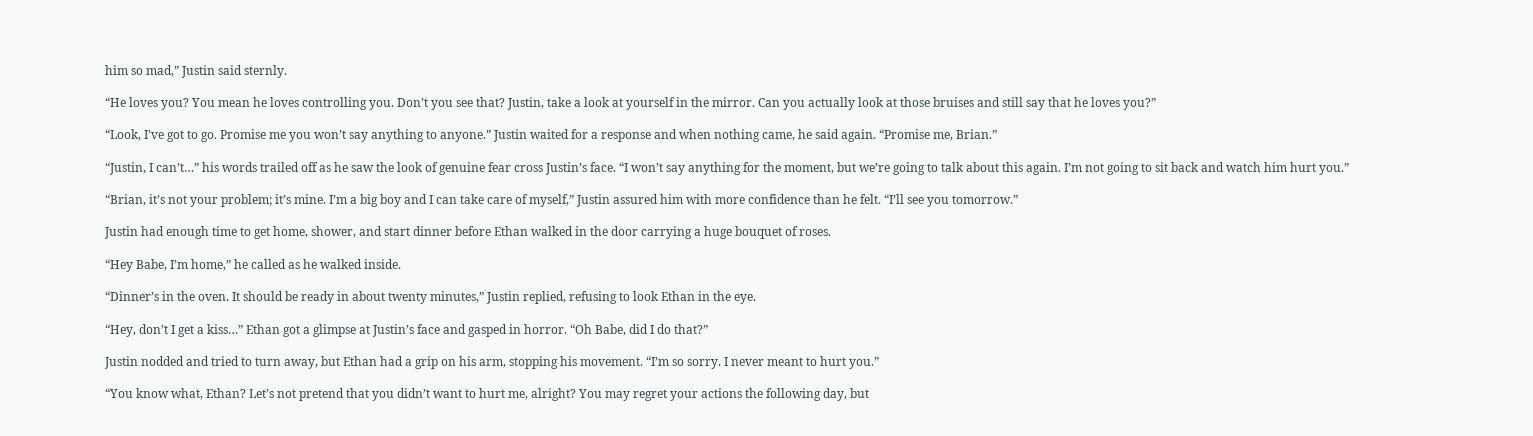him so mad,” Justin said sternly.

“He loves you? You mean he loves controlling you. Don’t you see that? Justin, take a look at yourself in the mirror. Can you actually look at those bruises and still say that he loves you?”

“Look, I’ve got to go. Promise me you won’t say anything to anyone.” Justin waited for a response and when nothing came, he said again. “Promise me, Brian.”

“Justin, I can’t…” his words trailed off as he saw the look of genuine fear cross Justin’s face. “I won’t say anything for the moment, but we’re going to talk about this again. I’m not going to sit back and watch him hurt you.”

“Brian, it’s not your problem; it’s mine. I’m a big boy and I can take care of myself,” Justin assured him with more confidence than he felt. “I’ll see you tomorrow.”

Justin had enough time to get home, shower, and start dinner before Ethan walked in the door carrying a huge bouquet of roses.

“Hey Babe, I’m home,” he called as he walked inside.

“Dinner’s in the oven. It should be ready in about twenty minutes,” Justin replied, refusing to look Ethan in the eye.

“Hey, don’t I get a kiss…” Ethan got a glimpse at Justin’s face and gasped in horror. “Oh Babe, did I do that?”

Justin nodded and tried to turn away, but Ethan had a grip on his arm, stopping his movement. “I’m so sorry. I never meant to hurt you.”

“You know what, Ethan? Let’s not pretend that you didn’t want to hurt me, alright? You may regret your actions the following day, but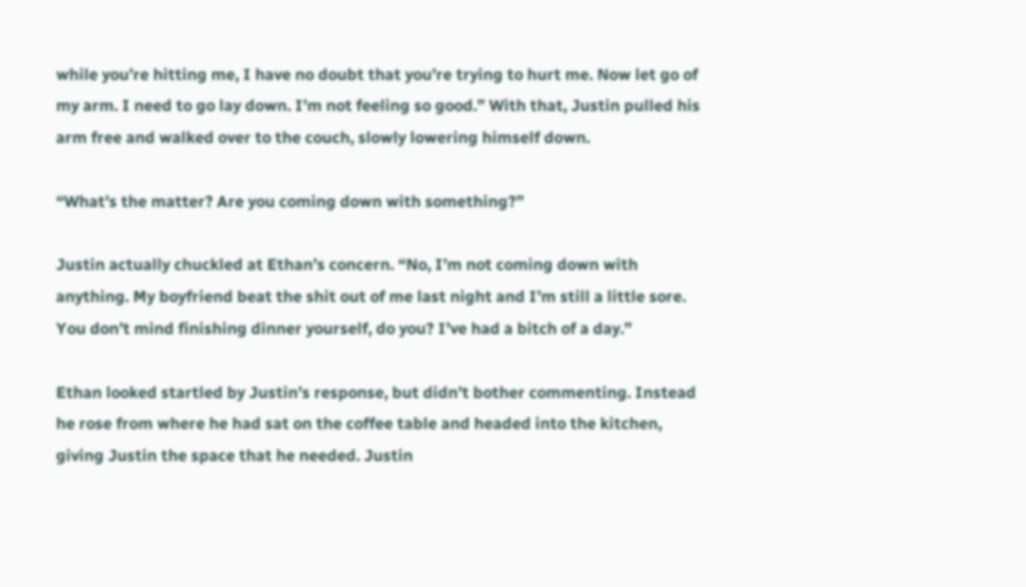while you’re hitting me, I have no doubt that you’re trying to hurt me. Now let go of my arm. I need to go lay down. I’m not feeling so good.” With that, Justin pulled his arm free and walked over to the couch, slowly lowering himself down.

“What’s the matter? Are you coming down with something?”

Justin actually chuckled at Ethan’s concern. “No, I’m not coming down with anything. My boyfriend beat the shit out of me last night and I’m still a little sore. You don’t mind finishing dinner yourself, do you? I’ve had a bitch of a day.”

Ethan looked startled by Justin’s response, but didn’t bother commenting. Instead he rose from where he had sat on the coffee table and headed into the kitchen, giving Justin the space that he needed. Justin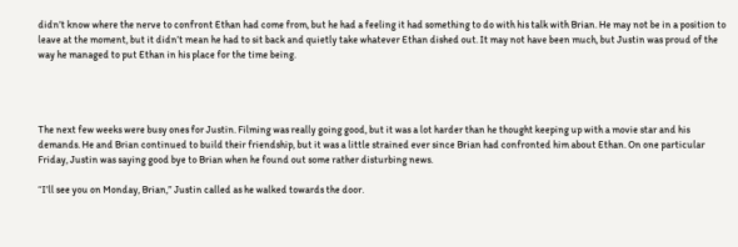didn’t know where the nerve to confront Ethan had come from, but he had a feeling it had something to do with his talk with Brian. He may not be in a position to leave at the moment, but it didn’t mean he had to sit back and quietly take whatever Ethan dished out. It may not have been much, but Justin was proud of the way he managed to put Ethan in his place for the time being.




The next few weeks were busy ones for Justin. Filming was really going good, but it was a lot harder than he thought keeping up with a movie star and his demands. He and Brian continued to build their friendship, but it was a little strained ever since Brian had confronted him about Ethan. On one particular Friday, Justin was saying good bye to Brian when he found out some rather disturbing news.

“I’ll see you on Monday, Brian,” Justin called as he walked towards the door.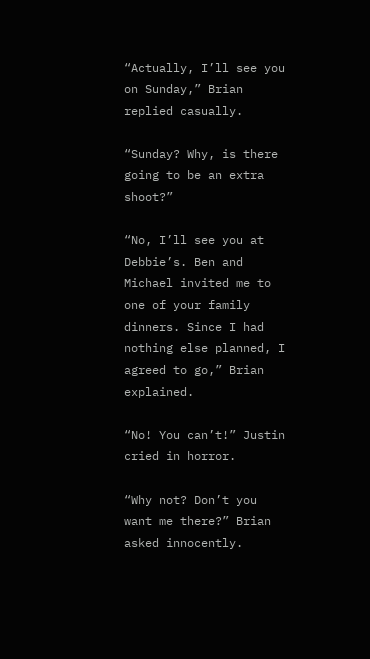“Actually, I’ll see you on Sunday,” Brian replied casually.

“Sunday? Why, is there going to be an extra shoot?”

“No, I’ll see you at Debbie’s. Ben and Michael invited me to one of your family dinners. Since I had nothing else planned, I agreed to go,” Brian explained.

“No! You can’t!” Justin cried in horror.

“Why not? Don’t you want me there?” Brian asked innocently.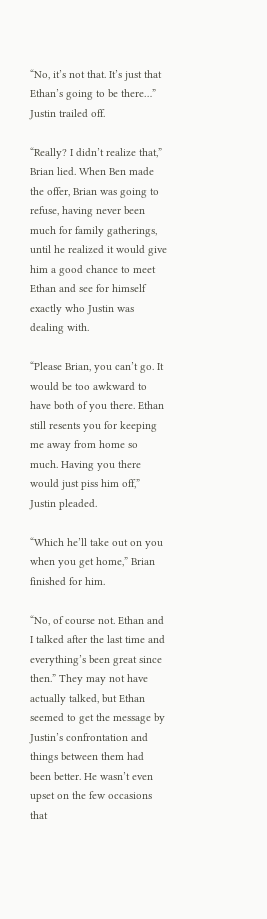“No, it’s not that. It’s just that Ethan’s going to be there…” Justin trailed off.

“Really? I didn’t realize that,” Brian lied. When Ben made the offer, Brian was going to refuse, having never been much for family gatherings, until he realized it would give him a good chance to meet Ethan and see for himself exactly who Justin was dealing with.

“Please Brian, you can’t go. It would be too awkward to have both of you there. Ethan still resents you for keeping me away from home so much. Having you there would just piss him off,” Justin pleaded.

“Which he’ll take out on you when you get home,” Brian finished for him.

“No, of course not. Ethan and I talked after the last time and everything’s been great since then.” They may not have actually talked, but Ethan seemed to get the message by Justin’s confrontation and things between them had been better. He wasn’t even upset on the few occasions that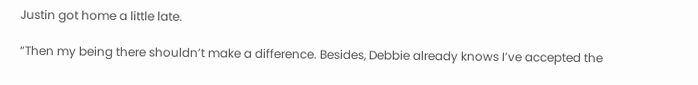Justin got home a little late.

“Then my being there shouldn’t make a difference. Besides, Debbie already knows I’ve accepted the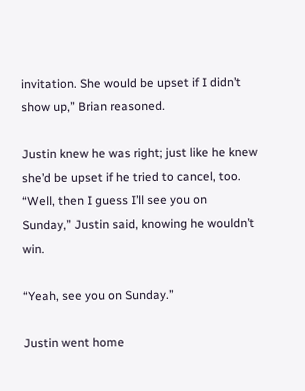invitation. She would be upset if I didn’t show up,” Brian reasoned.

Justin knew he was right; just like he knew she’d be upset if he tried to cancel, too. “Well, then I guess I’ll see you on Sunday,” Justin said, knowing he wouldn’t win.

“Yeah, see you on Sunday.”

Justin went home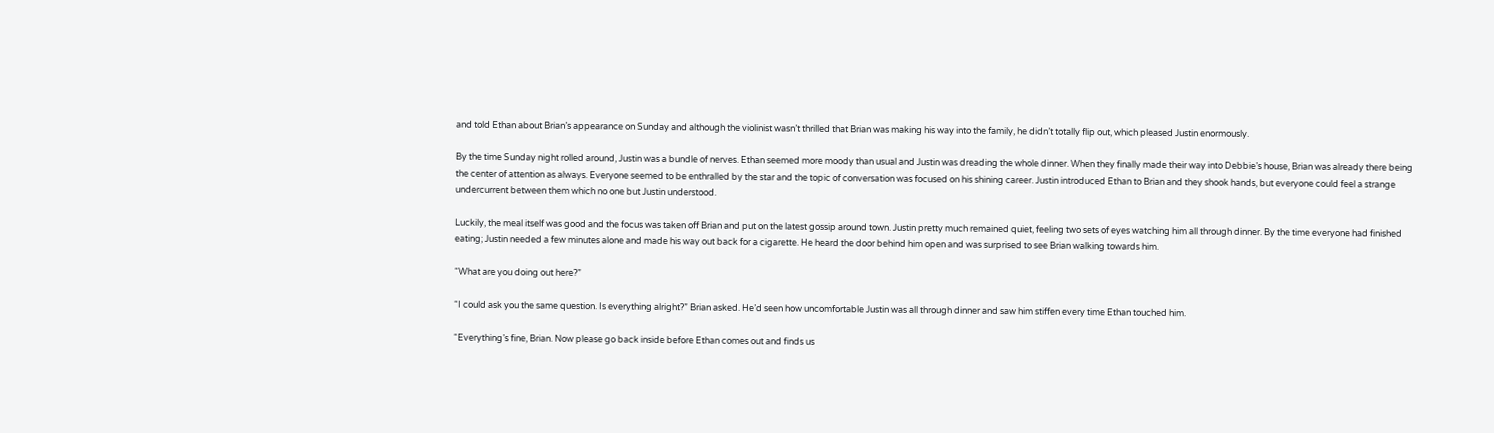and told Ethan about Brian’s appearance on Sunday and although the violinist wasn’t thrilled that Brian was making his way into the family, he didn’t totally flip out, which pleased Justin enormously.

By the time Sunday night rolled around, Justin was a bundle of nerves. Ethan seemed more moody than usual and Justin was dreading the whole dinner. When they finally made their way into Debbie’s house, Brian was already there being the center of attention as always. Everyone seemed to be enthralled by the star and the topic of conversation was focused on his shining career. Justin introduced Ethan to Brian and they shook hands, but everyone could feel a strange undercurrent between them which no one but Justin understood.

Luckily, the meal itself was good and the focus was taken off Brian and put on the latest gossip around town. Justin pretty much remained quiet, feeling two sets of eyes watching him all through dinner. By the time everyone had finished eating; Justin needed a few minutes alone and made his way out back for a cigarette. He heard the door behind him open and was surprised to see Brian walking towards him.

“What are you doing out here?”

“I could ask you the same question. Is everything alright?” Brian asked. He’d seen how uncomfortable Justin was all through dinner and saw him stiffen every time Ethan touched him.

“Everything’s fine, Brian. Now please go back inside before Ethan comes out and finds us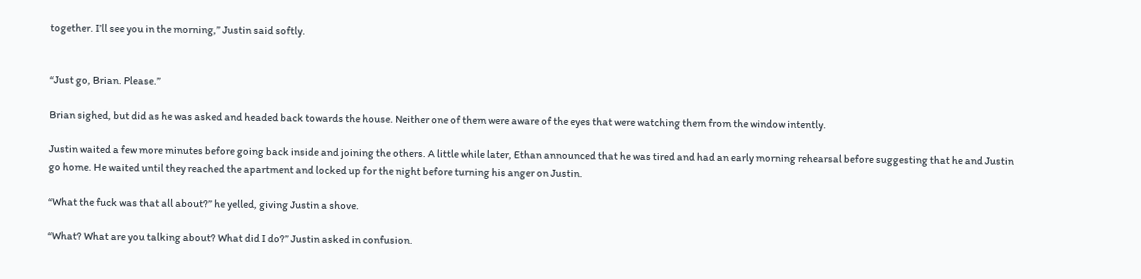together. I’ll see you in the morning,” Justin said softly.


“Just go, Brian. Please.”

Brian sighed, but did as he was asked and headed back towards the house. Neither one of them were aware of the eyes that were watching them from the window intently.

Justin waited a few more minutes before going back inside and joining the others. A little while later, Ethan announced that he was tired and had an early morning rehearsal before suggesting that he and Justin go home. He waited until they reached the apartment and locked up for the night before turning his anger on Justin.

“What the fuck was that all about?” he yelled, giving Justin a shove.

“What? What are you talking about? What did I do?” Justin asked in confusion.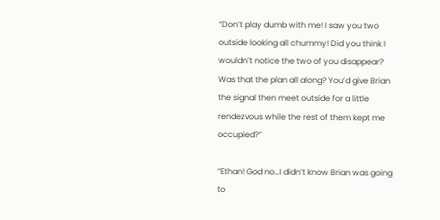“Don’t play dumb with me! I saw you two outside looking all chummy! Did you think I wouldn’t notice the two of you disappear? Was that the plan all along? You’d give Brian the signal then meet outside for a little rendezvous while the rest of them kept me occupied?”

“Ethan! God no…I didn’t know Brian was going to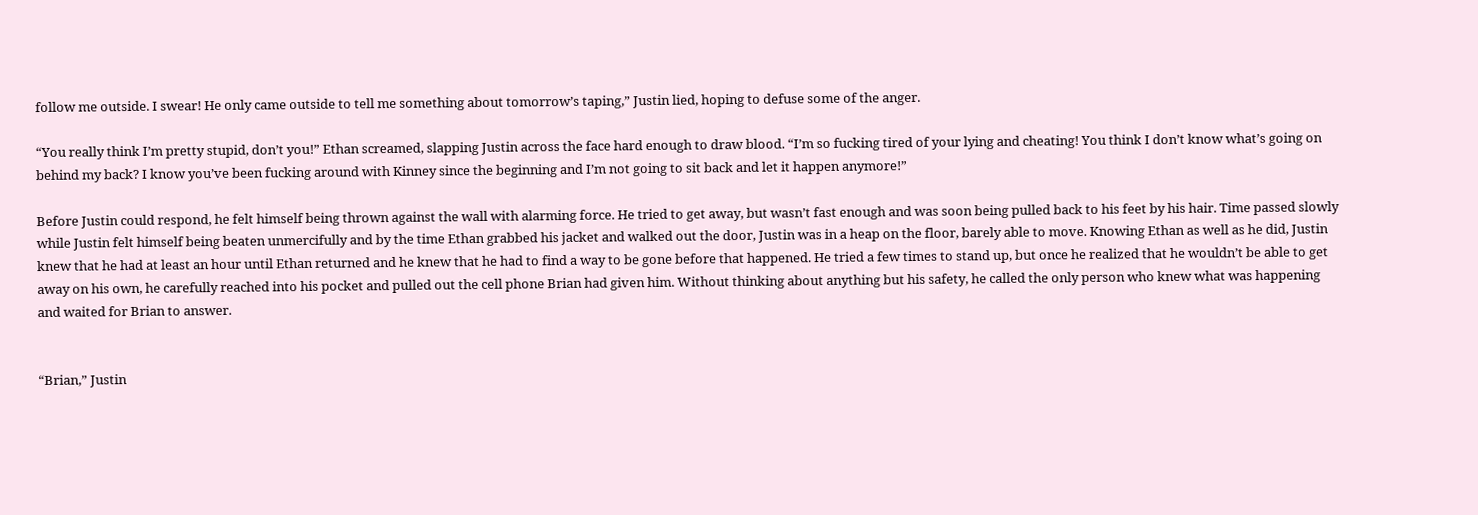follow me outside. I swear! He only came outside to tell me something about tomorrow’s taping,” Justin lied, hoping to defuse some of the anger.

“You really think I’m pretty stupid, don’t you!” Ethan screamed, slapping Justin across the face hard enough to draw blood. “I’m so fucking tired of your lying and cheating! You think I don’t know what’s going on behind my back? I know you’ve been fucking around with Kinney since the beginning and I’m not going to sit back and let it happen anymore!”

Before Justin could respond, he felt himself being thrown against the wall with alarming force. He tried to get away, but wasn’t fast enough and was soon being pulled back to his feet by his hair. Time passed slowly while Justin felt himself being beaten unmercifully and by the time Ethan grabbed his jacket and walked out the door, Justin was in a heap on the floor, barely able to move. Knowing Ethan as well as he did, Justin knew that he had at least an hour until Ethan returned and he knew that he had to find a way to be gone before that happened. He tried a few times to stand up, but once he realized that he wouldn’t be able to get away on his own, he carefully reached into his pocket and pulled out the cell phone Brian had given him. Without thinking about anything but his safety, he called the only person who knew what was happening and waited for Brian to answer.


“Brian,” Justin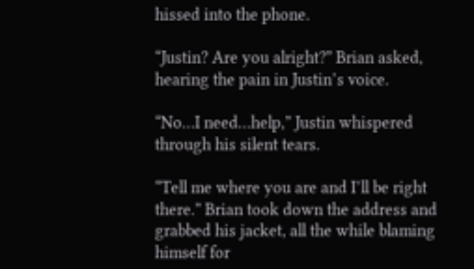hissed into the phone.

“Justin? Are you alright?” Brian asked, hearing the pain in Justin’s voice.

“No…I need…help,” Justin whispered through his silent tears.

“Tell me where you are and I’ll be right there.” Brian took down the address and grabbed his jacket, all the while blaming himself for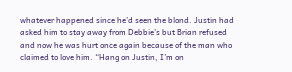whatever happened since he’d seen the blond. Justin had asked him to stay away from Debbie’s but Brian refused and now he was hurt once again because of the man who claimed to love him. “Hang on Justin, I’m on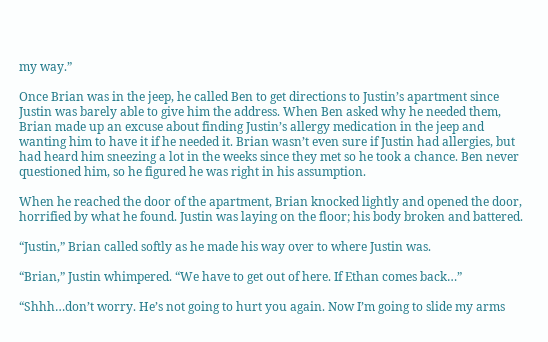my way.”

Once Brian was in the jeep, he called Ben to get directions to Justin’s apartment since Justin was barely able to give him the address. When Ben asked why he needed them, Brian made up an excuse about finding Justin’s allergy medication in the jeep and wanting him to have it if he needed it. Brian wasn’t even sure if Justin had allergies, but had heard him sneezing a lot in the weeks since they met so he took a chance. Ben never questioned him, so he figured he was right in his assumption.

When he reached the door of the apartment, Brian knocked lightly and opened the door, horrified by what he found. Justin was laying on the floor; his body broken and battered.

“Justin,” Brian called softly as he made his way over to where Justin was.

“Brian,” Justin whimpered. “We have to get out of here. If Ethan comes back…”

“Shhh…don’t worry. He’s not going to hurt you again. Now I’m going to slide my arms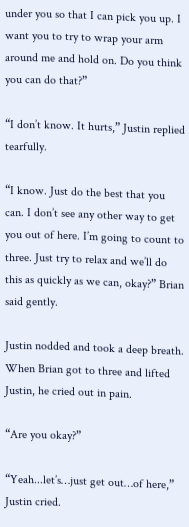under you so that I can pick you up. I want you to try to wrap your arm around me and hold on. Do you think you can do that?”

“I don’t know. It hurts,” Justin replied tearfully.

“I know. Just do the best that you can. I don’t see any other way to get you out of here. I’m going to count to three. Just try to relax and we’ll do this as quickly as we can, okay?” Brian said gently.

Justin nodded and took a deep breath. When Brian got to three and lifted Justin, he cried out in pain.

“Are you okay?”

“Yeah...let’s…just get out…of here,” Justin cried.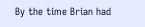By the time Brian had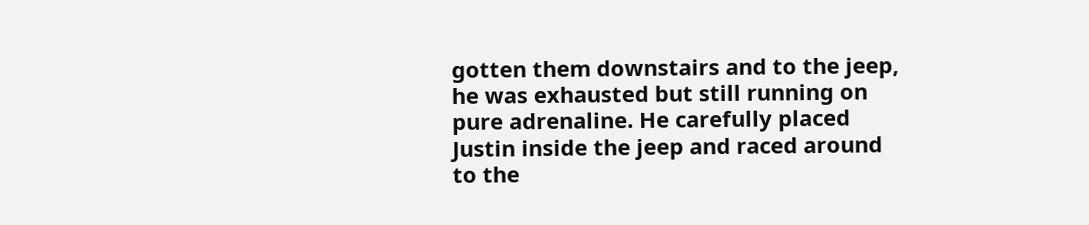gotten them downstairs and to the jeep, he was exhausted but still running on pure adrenaline. He carefully placed Justin inside the jeep and raced around to the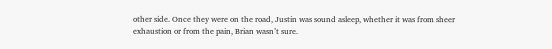other side. Once they were on the road, Justin was sound asleep, whether it was from sheer exhaustion or from the pain, Brian wasn’t sure.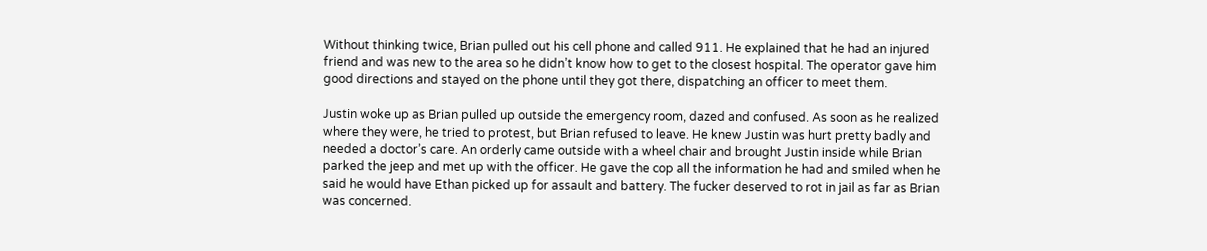Without thinking twice, Brian pulled out his cell phone and called 911. He explained that he had an injured friend and was new to the area so he didn’t know how to get to the closest hospital. The operator gave him good directions and stayed on the phone until they got there, dispatching an officer to meet them.

Justin woke up as Brian pulled up outside the emergency room, dazed and confused. As soon as he realized where they were, he tried to protest, but Brian refused to leave. He knew Justin was hurt pretty badly and needed a doctor’s care. An orderly came outside with a wheel chair and brought Justin inside while Brian parked the jeep and met up with the officer. He gave the cop all the information he had and smiled when he said he would have Ethan picked up for assault and battery. The fucker deserved to rot in jail as far as Brian was concerned.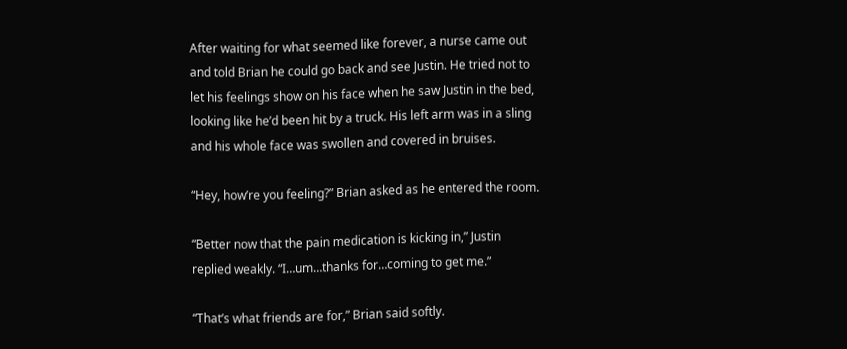After waiting for what seemed like forever, a nurse came out and told Brian he could go back and see Justin. He tried not to let his feelings show on his face when he saw Justin in the bed, looking like he’d been hit by a truck. His left arm was in a sling and his whole face was swollen and covered in bruises.

“Hey, how’re you feeling?” Brian asked as he entered the room.

“Better now that the pain medication is kicking in,” Justin replied weakly. “I…um…thanks for…coming to get me.”

“That’s what friends are for,” Brian said softly.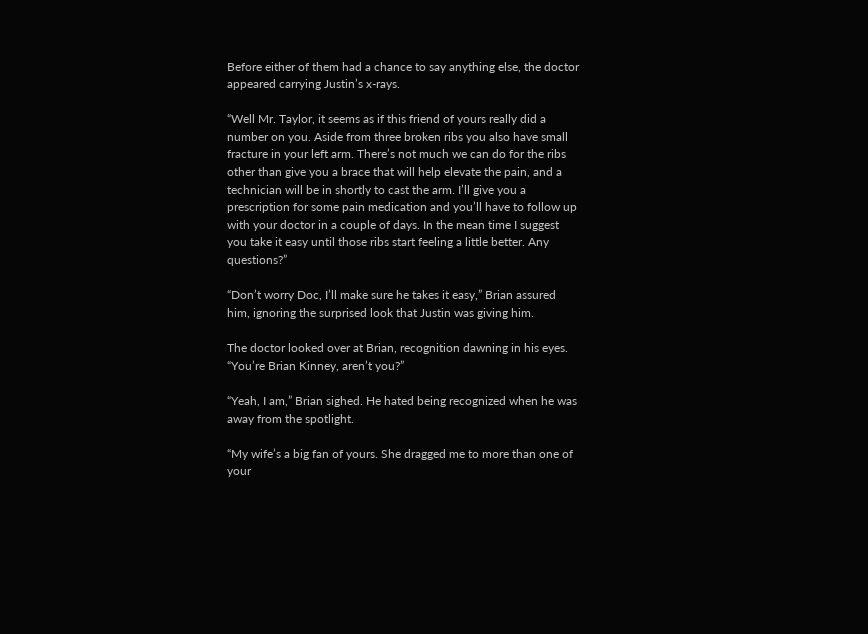Before either of them had a chance to say anything else, the doctor appeared carrying Justin’s x-rays.

“Well Mr. Taylor, it seems as if this friend of yours really did a number on you. Aside from three broken ribs you also have small fracture in your left arm. There’s not much we can do for the ribs other than give you a brace that will help elevate the pain, and a technician will be in shortly to cast the arm. I’ll give you a prescription for some pain medication and you’ll have to follow up with your doctor in a couple of days. In the mean time I suggest you take it easy until those ribs start feeling a little better. Any questions?”

“Don’t worry Doc, I’ll make sure he takes it easy,” Brian assured him, ignoring the surprised look that Justin was giving him.

The doctor looked over at Brian, recognition dawning in his eyes. “You’re Brian Kinney, aren’t you?”

“Yeah, I am,” Brian sighed. He hated being recognized when he was away from the spotlight.

“My wife’s a big fan of yours. She dragged me to more than one of your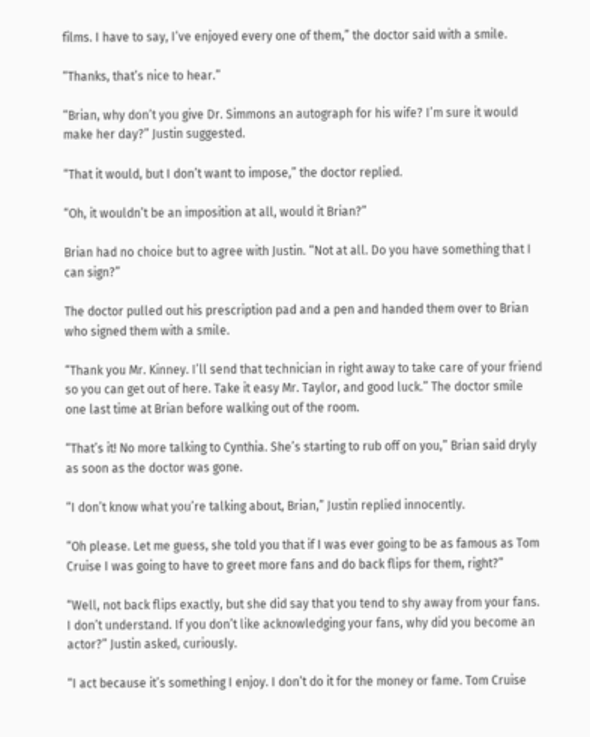films. I have to say, I’ve enjoyed every one of them,” the doctor said with a smile.

“Thanks, that’s nice to hear.”

“Brian, why don’t you give Dr. Simmons an autograph for his wife? I’m sure it would make her day?” Justin suggested.

“That it would, but I don’t want to impose,” the doctor replied.

“Oh, it wouldn’t be an imposition at all, would it Brian?”

Brian had no choice but to agree with Justin. “Not at all. Do you have something that I can sign?”

The doctor pulled out his prescription pad and a pen and handed them over to Brian who signed them with a smile.

“Thank you Mr. Kinney. I’ll send that technician in right away to take care of your friend so you can get out of here. Take it easy Mr. Taylor, and good luck.” The doctor smile one last time at Brian before walking out of the room.

“That’s it! No more talking to Cynthia. She’s starting to rub off on you,” Brian said dryly as soon as the doctor was gone.

“I don’t know what you’re talking about, Brian,” Justin replied innocently.

“Oh please. Let me guess, she told you that if I was ever going to be as famous as Tom Cruise I was going to have to greet more fans and do back flips for them, right?”

“Well, not back flips exactly, but she did say that you tend to shy away from your fans. I don’t understand. If you don’t like acknowledging your fans, why did you become an actor?” Justin asked, curiously.

“I act because it’s something I enjoy. I don’t do it for the money or fame. Tom Cruise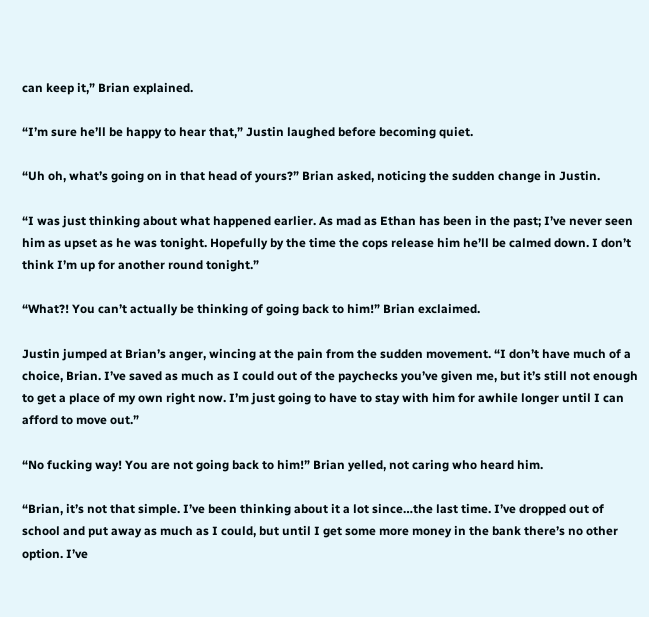can keep it,” Brian explained.

“I’m sure he’ll be happy to hear that,” Justin laughed before becoming quiet.

“Uh oh, what’s going on in that head of yours?” Brian asked, noticing the sudden change in Justin.

“I was just thinking about what happened earlier. As mad as Ethan has been in the past; I’ve never seen him as upset as he was tonight. Hopefully by the time the cops release him he’ll be calmed down. I don’t think I’m up for another round tonight.”

“What?! You can’t actually be thinking of going back to him!” Brian exclaimed.

Justin jumped at Brian’s anger, wincing at the pain from the sudden movement. “I don’t have much of a choice, Brian. I’ve saved as much as I could out of the paychecks you’ve given me, but it’s still not enough to get a place of my own right now. I’m just going to have to stay with him for awhile longer until I can afford to move out.”

“No fucking way! You are not going back to him!” Brian yelled, not caring who heard him.

“Brian, it’s not that simple. I’ve been thinking about it a lot since…the last time. I’ve dropped out of school and put away as much as I could, but until I get some more money in the bank there’s no other option. I’ve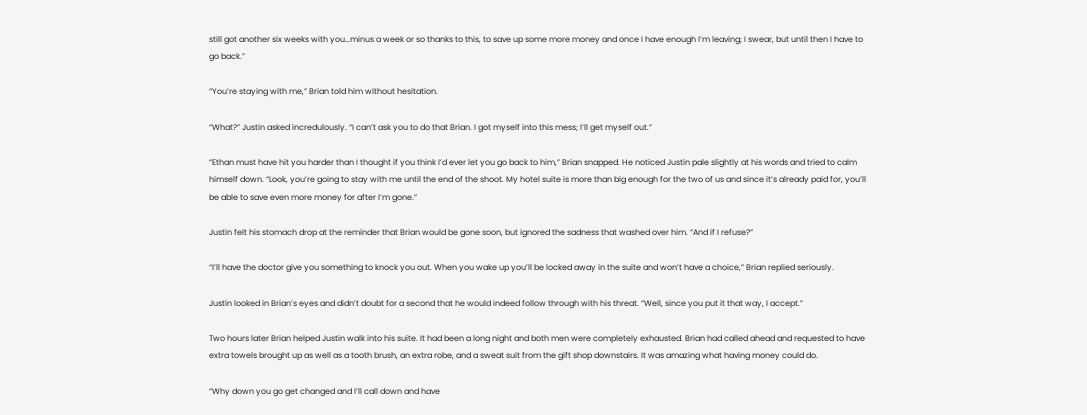still got another six weeks with you…minus a week or so thanks to this, to save up some more money and once I have enough I’m leaving; I swear, but until then I have to go back.”

“You’re staying with me,” Brian told him without hesitation.

“What?” Justin asked incredulously. “I can’t ask you to do that Brian. I got myself into this mess; I’ll get myself out.”

“Ethan must have hit you harder than I thought if you think I’d ever let you go back to him,” Brian snapped. He noticed Justin pale slightly at his words and tried to calm himself down. “Look, you’re going to stay with me until the end of the shoot. My hotel suite is more than big enough for the two of us and since it’s already paid for, you’ll be able to save even more money for after I’m gone.”

Justin felt his stomach drop at the reminder that Brian would be gone soon, but ignored the sadness that washed over him. “And if I refuse?”

“I’ll have the doctor give you something to knock you out. When you wake up you’ll be locked away in the suite and won’t have a choice,” Brian replied seriously.

Justin looked in Brian’s eyes and didn’t doubt for a second that he would indeed follow through with his threat. “Well, since you put it that way, I accept.”

Two hours later Brian helped Justin walk into his suite. It had been a long night and both men were completely exhausted. Brian had called ahead and requested to have extra towels brought up as well as a tooth brush, an extra robe, and a sweat suit from the gift shop downstairs. It was amazing what having money could do.

“Why down you go get changed and I’ll call down and have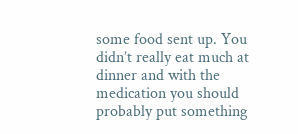some food sent up. You didn’t really eat much at dinner and with the medication you should probably put something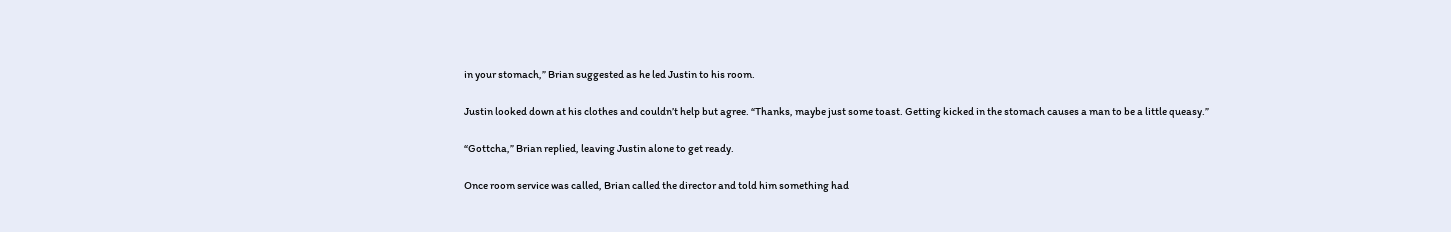in your stomach,” Brian suggested as he led Justin to his room.

Justin looked down at his clothes and couldn’t help but agree. “Thanks, maybe just some toast. Getting kicked in the stomach causes a man to be a little queasy.”

“Gottcha,” Brian replied, leaving Justin alone to get ready.

Once room service was called, Brian called the director and told him something had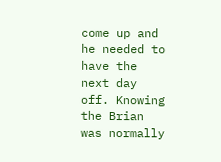come up and he needed to have the next day off. Knowing the Brian was normally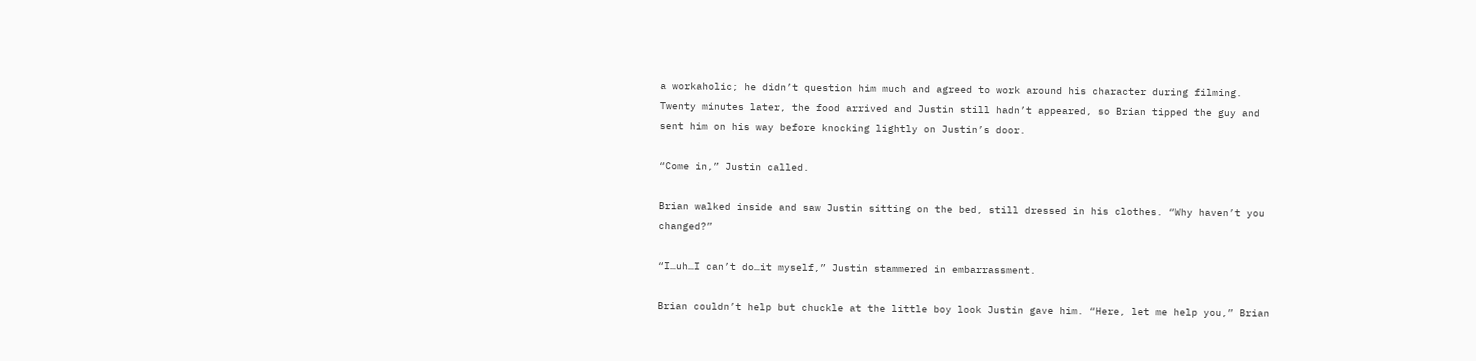a workaholic; he didn’t question him much and agreed to work around his character during filming. Twenty minutes later, the food arrived and Justin still hadn’t appeared, so Brian tipped the guy and sent him on his way before knocking lightly on Justin’s door.

“Come in,” Justin called.

Brian walked inside and saw Justin sitting on the bed, still dressed in his clothes. “Why haven’t you changed?”

“I…uh…I can’t do…it myself,” Justin stammered in embarrassment.

Brian couldn’t help but chuckle at the little boy look Justin gave him. “Here, let me help you,” Brian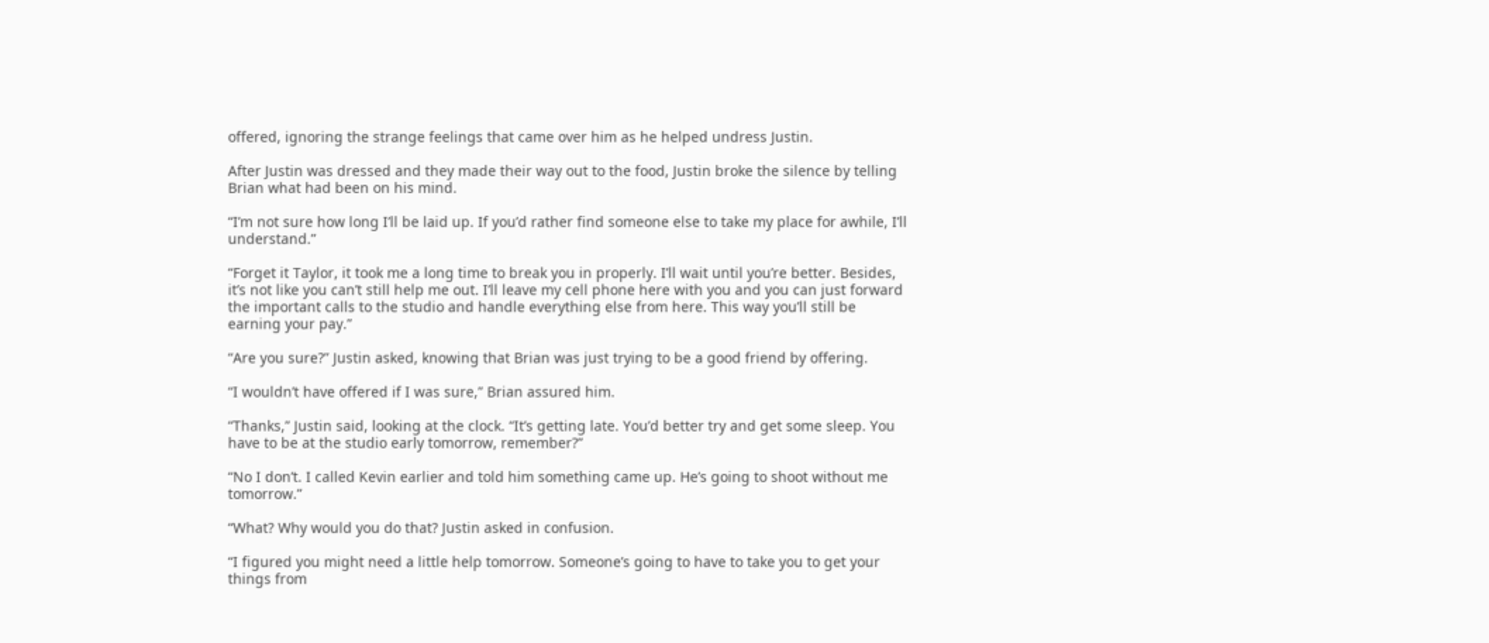offered, ignoring the strange feelings that came over him as he helped undress Justin.

After Justin was dressed and they made their way out to the food, Justin broke the silence by telling Brian what had been on his mind.

“I’m not sure how long I’ll be laid up. If you’d rather find someone else to take my place for awhile, I’ll understand.”

“Forget it Taylor, it took me a long time to break you in properly. I’ll wait until you’re better. Besides, it’s not like you can’t still help me out. I’ll leave my cell phone here with you and you can just forward the important calls to the studio and handle everything else from here. This way you’ll still be earning your pay.”

“Are you sure?” Justin asked, knowing that Brian was just trying to be a good friend by offering.

“I wouldn’t have offered if I was sure,” Brian assured him.

“Thanks,” Justin said, looking at the clock. “It’s getting late. You’d better try and get some sleep. You have to be at the studio early tomorrow, remember?”

“No I don’t. I called Kevin earlier and told him something came up. He’s going to shoot without me tomorrow.”

“What? Why would you do that? Justin asked in confusion.

“I figured you might need a little help tomorrow. Someone’s going to have to take you to get your things from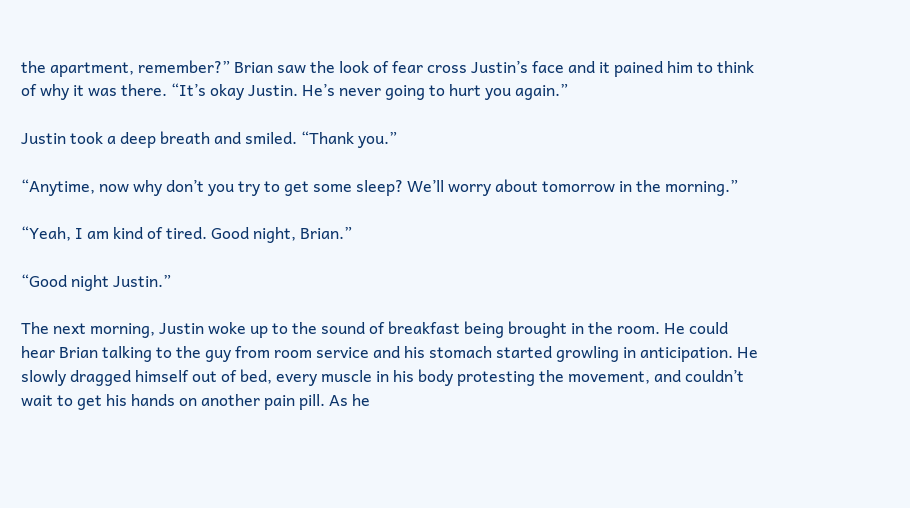the apartment, remember?” Brian saw the look of fear cross Justin’s face and it pained him to think of why it was there. “It’s okay Justin. He’s never going to hurt you again.”

Justin took a deep breath and smiled. “Thank you.”

“Anytime, now why don’t you try to get some sleep? We’ll worry about tomorrow in the morning.”

“Yeah, I am kind of tired. Good night, Brian.”

“Good night Justin.”

The next morning, Justin woke up to the sound of breakfast being brought in the room. He could hear Brian talking to the guy from room service and his stomach started growling in anticipation. He slowly dragged himself out of bed, every muscle in his body protesting the movement, and couldn’t wait to get his hands on another pain pill. As he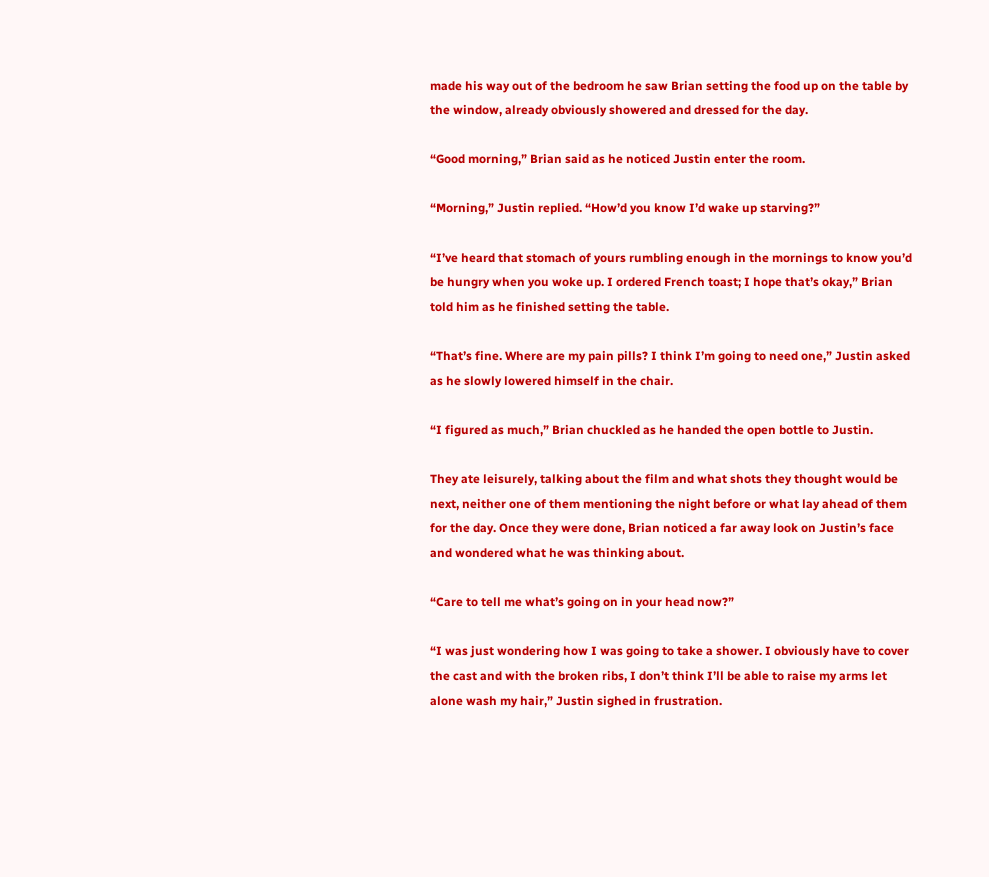made his way out of the bedroom he saw Brian setting the food up on the table by the window, already obviously showered and dressed for the day.

“Good morning,” Brian said as he noticed Justin enter the room.

“Morning,” Justin replied. “How’d you know I’d wake up starving?”

“I’ve heard that stomach of yours rumbling enough in the mornings to know you’d be hungry when you woke up. I ordered French toast; I hope that’s okay,” Brian told him as he finished setting the table.

“That’s fine. Where are my pain pills? I think I’m going to need one,” Justin asked as he slowly lowered himself in the chair.

“I figured as much,” Brian chuckled as he handed the open bottle to Justin.

They ate leisurely, talking about the film and what shots they thought would be next, neither one of them mentioning the night before or what lay ahead of them for the day. Once they were done, Brian noticed a far away look on Justin’s face and wondered what he was thinking about.

“Care to tell me what’s going on in your head now?”

“I was just wondering how I was going to take a shower. I obviously have to cover the cast and with the broken ribs, I don’t think I’ll be able to raise my arms let alone wash my hair,” Justin sighed in frustration.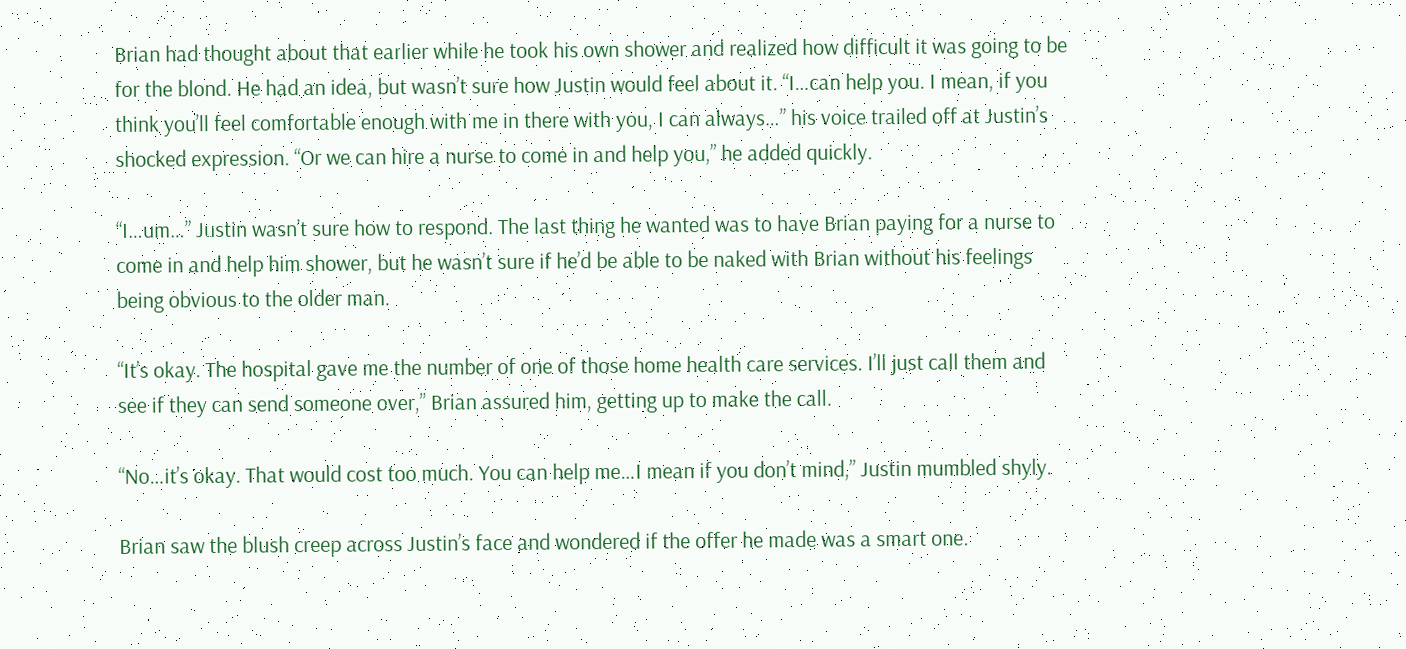Brian had thought about that earlier while he took his own shower and realized how difficult it was going to be for the blond. He had an idea, but wasn’t sure how Justin would feel about it. “I…can help you. I mean, if you think you’ll feel comfortable enough with me in there with you, I can always…” his voice trailed off at Justin’s shocked expression. “Or we can hire a nurse to come in and help you,” he added quickly.

“I…um…” Justin wasn’t sure how to respond. The last thing he wanted was to have Brian paying for a nurse to come in and help him shower, but he wasn’t sure if he’d be able to be naked with Brian without his feelings being obvious to the older man.

“It’s okay. The hospital gave me the number of one of those home health care services. I’ll just call them and see if they can send someone over,” Brian assured him, getting up to make the call.

“No…it’s okay. That would cost too much. You can help me…I mean if you don’t mind,” Justin mumbled shyly.

Brian saw the blush creep across Justin’s face and wondered if the offer he made was a smart one.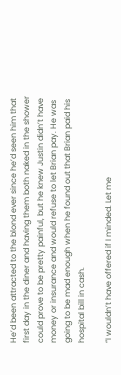He’d been attracted to the blond ever since he’d seen him that first day in the diner and having them both naked in the shower could prove to be pretty painful, but he knew Justin didn’t have money or insurance and would refuse to let Brian pay. He was going to be mad enough when he found out that Brian paid his hospital bill in cash.

“I wouldn’t have offered if I minded. Let me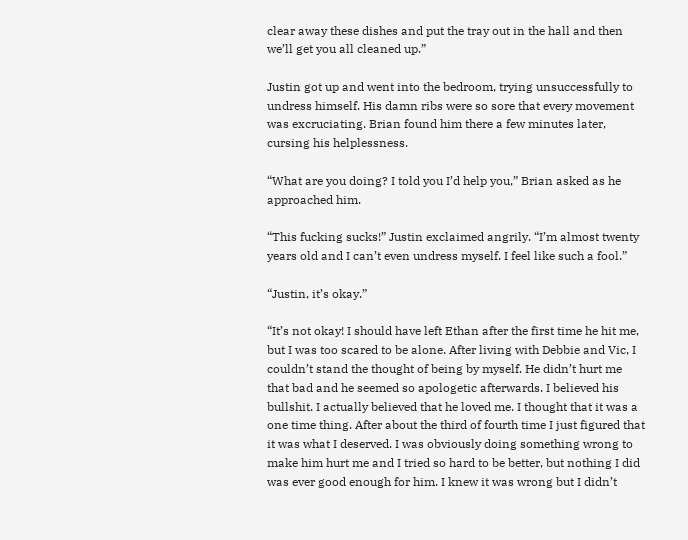clear away these dishes and put the tray out in the hall and then we’ll get you all cleaned up.”

Justin got up and went into the bedroom, trying unsuccessfully to undress himself. His damn ribs were so sore that every movement was excruciating. Brian found him there a few minutes later, cursing his helplessness.

“What are you doing? I told you I’d help you,” Brian asked as he approached him.

“This fucking sucks!” Justin exclaimed angrily. “I’m almost twenty years old and I can’t even undress myself. I feel like such a fool.”

“Justin, it’s okay.”

“It’s not okay! I should have left Ethan after the first time he hit me, but I was too scared to be alone. After living with Debbie and Vic, I couldn’t stand the thought of being by myself. He didn’t hurt me that bad and he seemed so apologetic afterwards. I believed his bullshit. I actually believed that he loved me. I thought that it was a one time thing. After about the third of fourth time I just figured that it was what I deserved. I was obviously doing something wrong to make him hurt me and I tried so hard to be better, but nothing I did was ever good enough for him. I knew it was wrong but I didn’t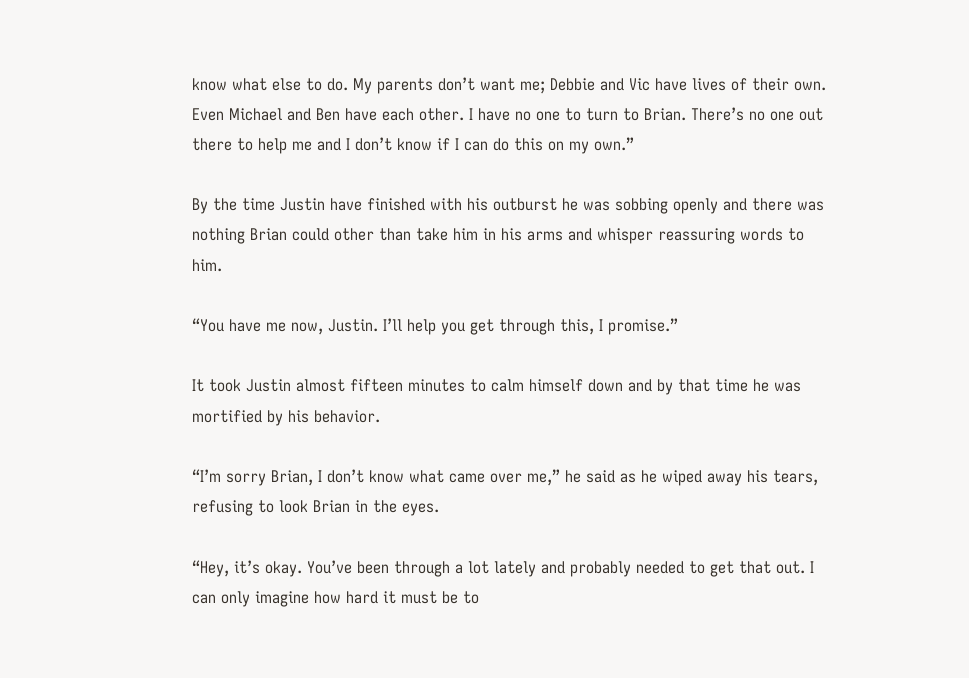know what else to do. My parents don’t want me; Debbie and Vic have lives of their own. Even Michael and Ben have each other. I have no one to turn to Brian. There’s no one out there to help me and I don’t know if I can do this on my own.”

By the time Justin have finished with his outburst he was sobbing openly and there was nothing Brian could other than take him in his arms and whisper reassuring words to him.

“You have me now, Justin. I’ll help you get through this, I promise.”

It took Justin almost fifteen minutes to calm himself down and by that time he was mortified by his behavior.

“I’m sorry Brian, I don’t know what came over me,” he said as he wiped away his tears, refusing to look Brian in the eyes.

“Hey, it’s okay. You’ve been through a lot lately and probably needed to get that out. I can only imagine how hard it must be to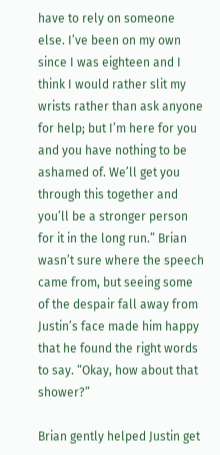have to rely on someone else. I’ve been on my own since I was eighteen and I think I would rather slit my wrists rather than ask anyone for help; but I’m here for you and you have nothing to be ashamed of. We’ll get you through this together and you’ll be a stronger person for it in the long run.” Brian wasn’t sure where the speech came from, but seeing some of the despair fall away from Justin’s face made him happy that he found the right words to say. “Okay, how about that shower?”

Brian gently helped Justin get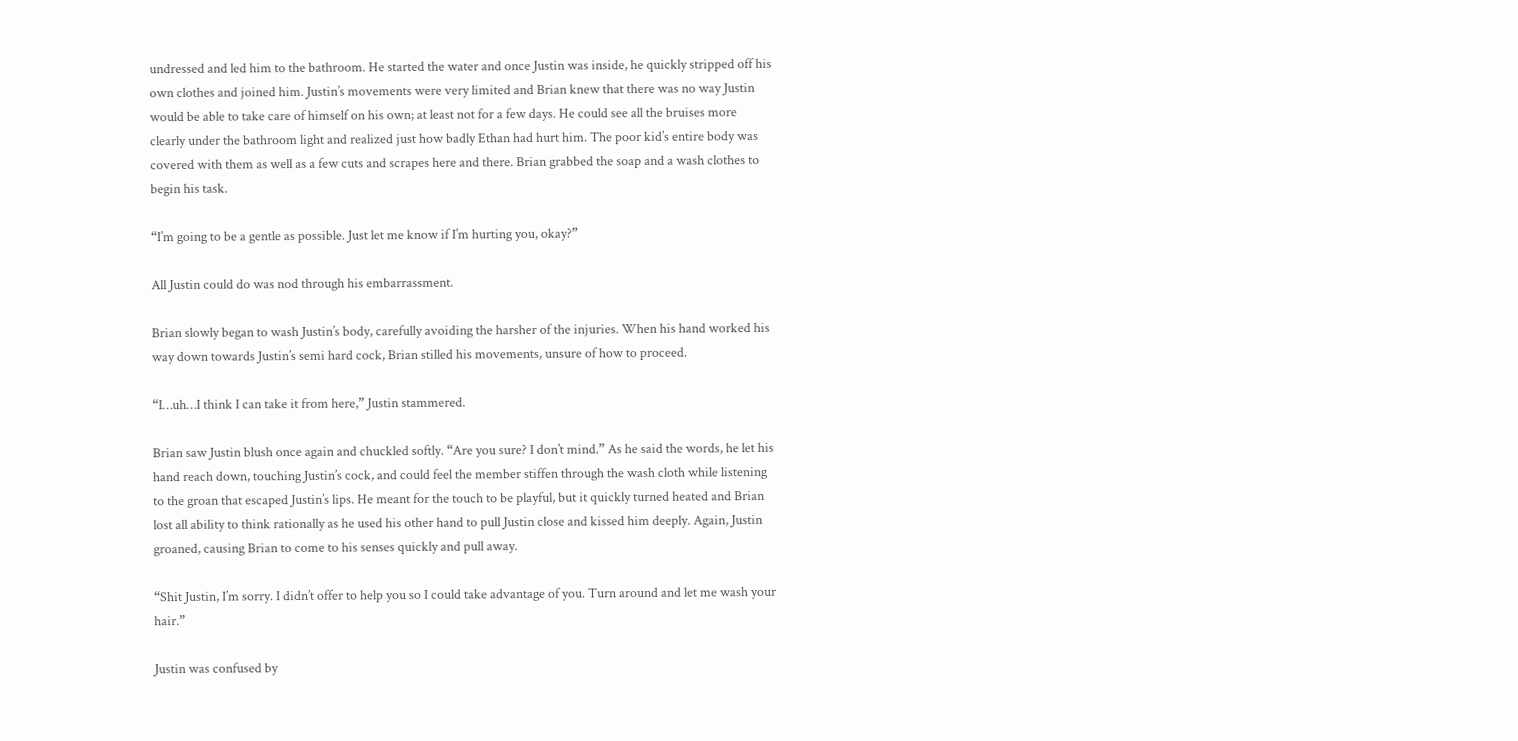undressed and led him to the bathroom. He started the water and once Justin was inside, he quickly stripped off his own clothes and joined him. Justin’s movements were very limited and Brian knew that there was no way Justin would be able to take care of himself on his own; at least not for a few days. He could see all the bruises more clearly under the bathroom light and realized just how badly Ethan had hurt him. The poor kid’s entire body was covered with them as well as a few cuts and scrapes here and there. Brian grabbed the soap and a wash clothes to begin his task.

“I’m going to be a gentle as possible. Just let me know if I’m hurting you, okay?”

All Justin could do was nod through his embarrassment.

Brian slowly began to wash Justin’s body, carefully avoiding the harsher of the injuries. When his hand worked his way down towards Justin’s semi hard cock, Brian stilled his movements, unsure of how to proceed.

“I…uh…I think I can take it from here,” Justin stammered.

Brian saw Justin blush once again and chuckled softly. “Are you sure? I don’t mind.” As he said the words, he let his hand reach down, touching Justin’s cock, and could feel the member stiffen through the wash cloth while listening to the groan that escaped Justin’s lips. He meant for the touch to be playful, but it quickly turned heated and Brian lost all ability to think rationally as he used his other hand to pull Justin close and kissed him deeply. Again, Justin groaned, causing Brian to come to his senses quickly and pull away.

“Shit Justin, I’m sorry. I didn’t offer to help you so I could take advantage of you. Turn around and let me wash your hair.”

Justin was confused by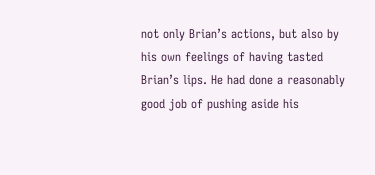not only Brian’s actions, but also by his own feelings of having tasted Brian’s lips. He had done a reasonably good job of pushing aside his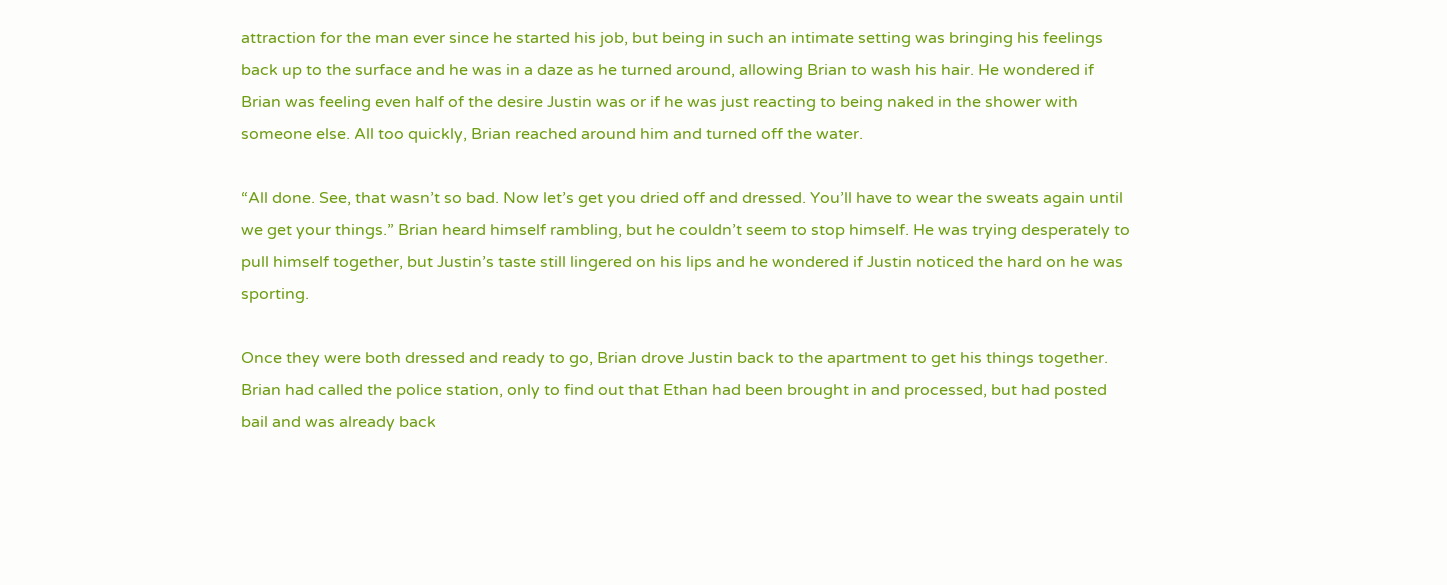attraction for the man ever since he started his job, but being in such an intimate setting was bringing his feelings back up to the surface and he was in a daze as he turned around, allowing Brian to wash his hair. He wondered if Brian was feeling even half of the desire Justin was or if he was just reacting to being naked in the shower with someone else. All too quickly, Brian reached around him and turned off the water.

“All done. See, that wasn’t so bad. Now let’s get you dried off and dressed. You’ll have to wear the sweats again until we get your things.” Brian heard himself rambling, but he couldn’t seem to stop himself. He was trying desperately to pull himself together, but Justin’s taste still lingered on his lips and he wondered if Justin noticed the hard on he was sporting.

Once they were both dressed and ready to go, Brian drove Justin back to the apartment to get his things together. Brian had called the police station, only to find out that Ethan had been brought in and processed, but had posted bail and was already back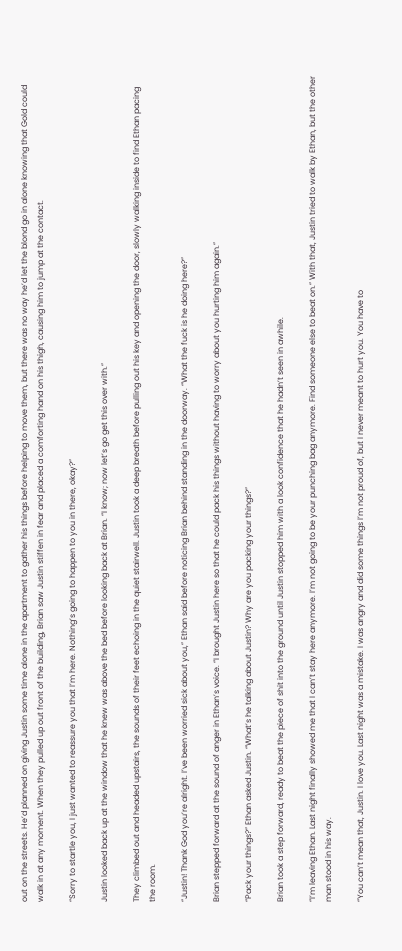out on the streets. He’d planned on giving Justin some time alone in the apartment to gather his things before helping to move them, but there was no way he’d let the blond go in alone knowing that Gold could walk in at any moment. When they pulled up out front of the building, Brian saw Justin stiffen in fear and placed a comforting hand on his thigh, causing him to jump at the contact.

“Sorry to startle you, I just wanted to reassure you that I’m here. Nothing’s going to happen to you in there, okay?”

Justin looked back up at the window that he knew was above the bed before looking back at Brian. “I know; now let’s go get this over with.”

They climbed out and headed upstairs, the sounds of their feet echoing in the quiet stairwell. Justin took a deep breath before pulling out his key and opening the door, slowly walking inside to find Ethan pacing the room.

“Justin! Thank God you’re alright. I’ve been worried sick about you,” Ethan said before noticing Brian behind standing in the doorway. “What the fuck is he doing here?”

Brian stepped forward at the sound of anger in Ethan’s voice. “I brought Justin here so that he could pack his things without having to worry about you hurting him again.”

“Pack your things?” Ethan asked Justin. “What’s he talking about Justin? Why are you packing your things?”

Brian took a step forward, ready to beat the piece of shit into the ground until Justin stopped him with a look confidence that he hadn’t seen in awhile.

“I’m leaving Ethan. Last night finally showed me that I can’t stay here anymore. I’m not going to be your punching bag anymore. Find someone else to beat on.” With that, Justin tried to walk by Ethan, but the other man stood in his way.

“You can’t mean that, Justin. I love you. Last night was a mistake. I was angry and did some things I’m not proud of, but I never meant to hurt you. You have to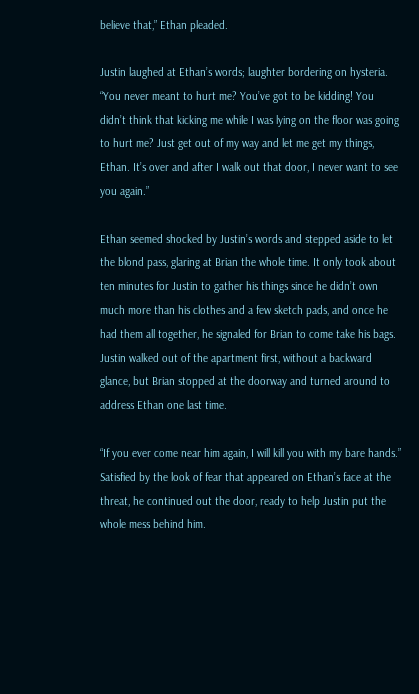believe that,” Ethan pleaded.

Justin laughed at Ethan’s words; laughter bordering on hysteria. “You never meant to hurt me? You’ve got to be kidding! You didn’t think that kicking me while I was lying on the floor was going to hurt me? Just get out of my way and let me get my things, Ethan. It’s over and after I walk out that door, I never want to see you again.”

Ethan seemed shocked by Justin’s words and stepped aside to let the blond pass, glaring at Brian the whole time. It only took about ten minutes for Justin to gather his things since he didn’t own much more than his clothes and a few sketch pads, and once he had them all together, he signaled for Brian to come take his bags. Justin walked out of the apartment first, without a backward glance, but Brian stopped at the doorway and turned around to address Ethan one last time.

“If you ever come near him again, I will kill you with my bare hands.” Satisfied by the look of fear that appeared on Ethan’s face at the threat, he continued out the door, ready to help Justin put the whole mess behind him.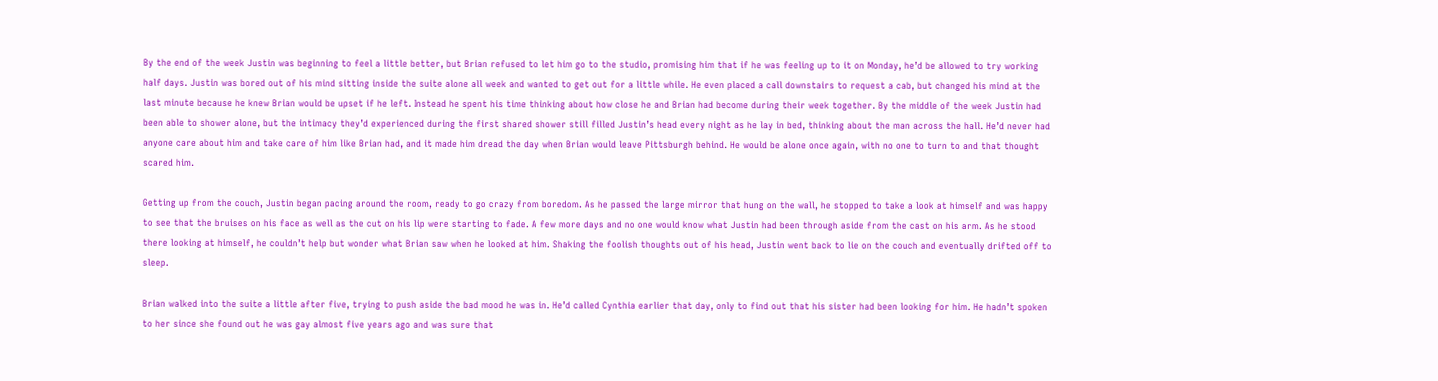By the end of the week Justin was beginning to feel a little better, but Brian refused to let him go to the studio, promising him that if he was feeling up to it on Monday, he’d be allowed to try working half days. Justin was bored out of his mind sitting inside the suite alone all week and wanted to get out for a little while. He even placed a call downstairs to request a cab, but changed his mind at the last minute because he knew Brian would be upset if he left. Instead he spent his time thinking about how close he and Brian had become during their week together. By the middle of the week Justin had been able to shower alone, but the intimacy they’d experienced during the first shared shower still filled Justin’s head every night as he lay in bed, thinking about the man across the hall. He’d never had anyone care about him and take care of him like Brian had, and it made him dread the day when Brian would leave Pittsburgh behind. He would be alone once again, with no one to turn to and that thought scared him.

Getting up from the couch, Justin began pacing around the room, ready to go crazy from boredom. As he passed the large mirror that hung on the wall, he stopped to take a look at himself and was happy to see that the bruises on his face as well as the cut on his lip were starting to fade. A few more days and no one would know what Justin had been through aside from the cast on his arm. As he stood there looking at himself, he couldn’t help but wonder what Brian saw when he looked at him. Shaking the foolish thoughts out of his head, Justin went back to lie on the couch and eventually drifted off to sleep.

Brian walked into the suite a little after five, trying to push aside the bad mood he was in. He’d called Cynthia earlier that day, only to find out that his sister had been looking for him. He hadn’t spoken to her since she found out he was gay almost five years ago and was sure that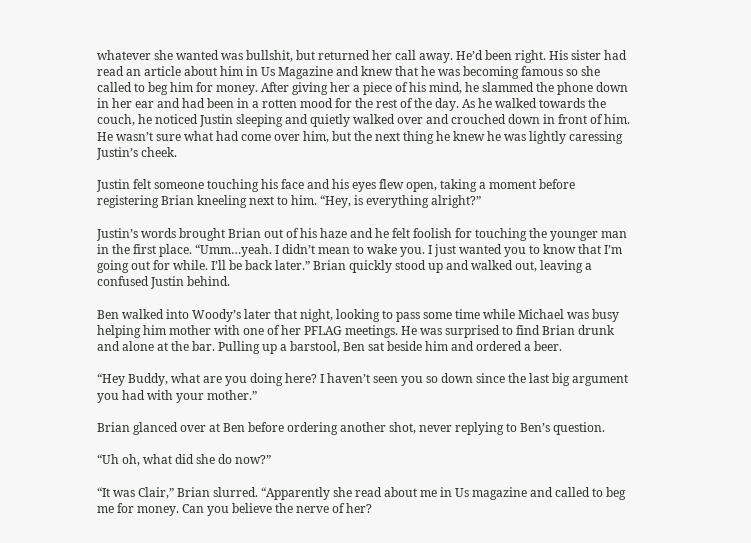whatever she wanted was bullshit, but returned her call away. He’d been right. His sister had read an article about him in Us Magazine and knew that he was becoming famous so she called to beg him for money. After giving her a piece of his mind, he slammed the phone down in her ear and had been in a rotten mood for the rest of the day. As he walked towards the couch, he noticed Justin sleeping and quietly walked over and crouched down in front of him. He wasn’t sure what had come over him, but the next thing he knew he was lightly caressing Justin’s cheek.

Justin felt someone touching his face and his eyes flew open, taking a moment before registering Brian kneeling next to him. “Hey, is everything alright?”

Justin’s words brought Brian out of his haze and he felt foolish for touching the younger man in the first place. “Umm…yeah. I didn’t mean to wake you. I just wanted you to know that I’m going out for while. I’ll be back later.” Brian quickly stood up and walked out, leaving a confused Justin behind.

Ben walked into Woody’s later that night, looking to pass some time while Michael was busy helping him mother with one of her PFLAG meetings. He was surprised to find Brian drunk and alone at the bar. Pulling up a barstool, Ben sat beside him and ordered a beer.

“Hey Buddy, what are you doing here? I haven’t seen you so down since the last big argument you had with your mother.”

Brian glanced over at Ben before ordering another shot, never replying to Ben’s question.

“Uh oh, what did she do now?”

“It was Clair,” Brian slurred. “Apparently she read about me in Us magazine and called to beg me for money. Can you believe the nerve of her?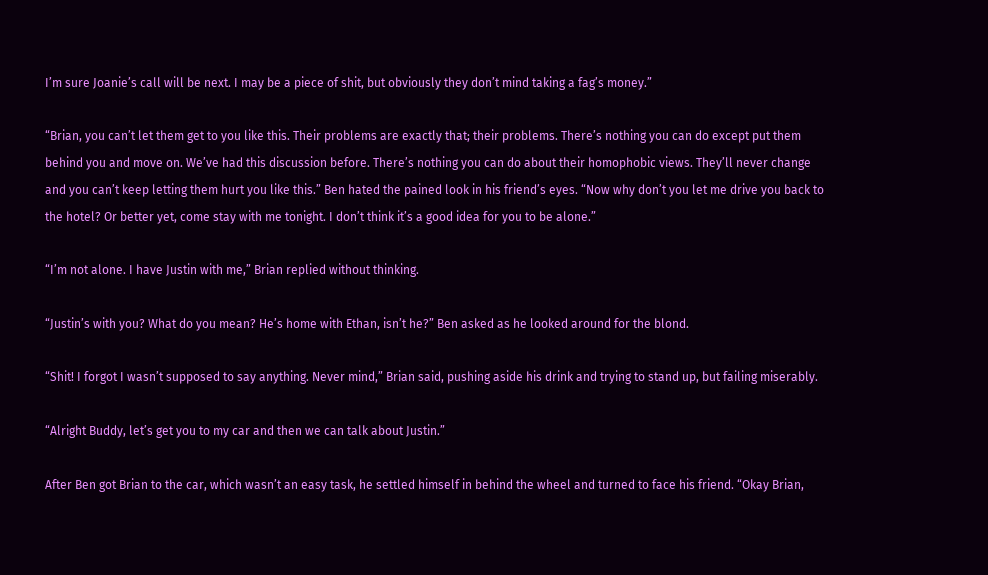I’m sure Joanie’s call will be next. I may be a piece of shit, but obviously they don’t mind taking a fag’s money.”

“Brian, you can’t let them get to you like this. Their problems are exactly that; their problems. There’s nothing you can do except put them behind you and move on. We’ve had this discussion before. There’s nothing you can do about their homophobic views. They’ll never change and you can’t keep letting them hurt you like this.” Ben hated the pained look in his friend’s eyes. “Now why don’t you let me drive you back to the hotel? Or better yet, come stay with me tonight. I don’t think it’s a good idea for you to be alone.”

“I’m not alone. I have Justin with me,” Brian replied without thinking.

“Justin’s with you? What do you mean? He’s home with Ethan, isn’t he?” Ben asked as he looked around for the blond.

“Shit! I forgot I wasn’t supposed to say anything. Never mind,” Brian said, pushing aside his drink and trying to stand up, but failing miserably.

“Alright Buddy, let’s get you to my car and then we can talk about Justin.”

After Ben got Brian to the car, which wasn’t an easy task, he settled himself in behind the wheel and turned to face his friend. “Okay Brian,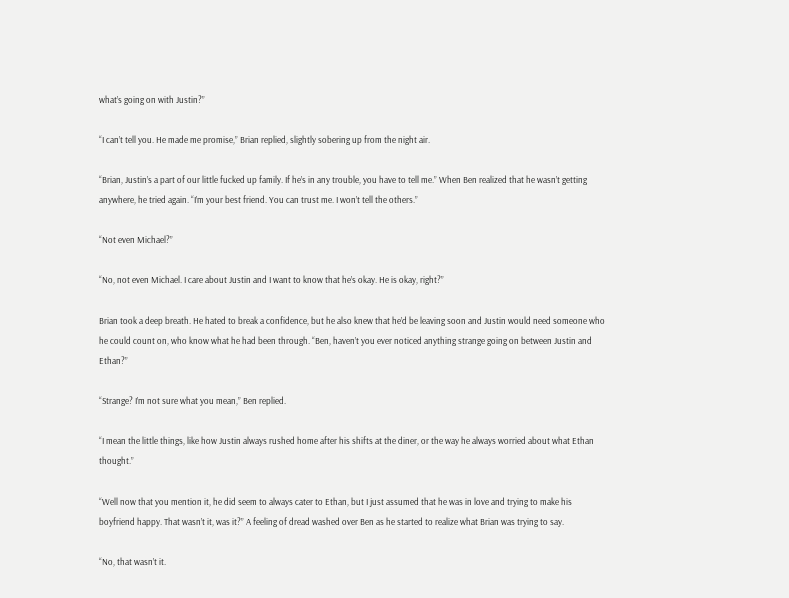what’s going on with Justin?”

“I can’t tell you. He made me promise,” Brian replied, slightly sobering up from the night air.

“Brian, Justin’s a part of our little fucked up family. If he’s in any trouble, you have to tell me.” When Ben realized that he wasn’t getting anywhere, he tried again. “I’m your best friend. You can trust me. I won’t tell the others.”

“Not even Michael?”

“No, not even Michael. I care about Justin and I want to know that he’s okay. He is okay, right?”

Brian took a deep breath. He hated to break a confidence, but he also knew that he’d be leaving soon and Justin would need someone who he could count on, who know what he had been through. “Ben, haven’t you ever noticed anything strange going on between Justin and Ethan?”

“Strange? I’m not sure what you mean,” Ben replied.

“I mean the little things, like how Justin always rushed home after his shifts at the diner, or the way he always worried about what Ethan thought.”

“Well now that you mention it, he did seem to always cater to Ethan, but I just assumed that he was in love and trying to make his boyfriend happy. That wasn’t it, was it?” A feeling of dread washed over Ben as he started to realize what Brian was trying to say.

“No, that wasn’t it.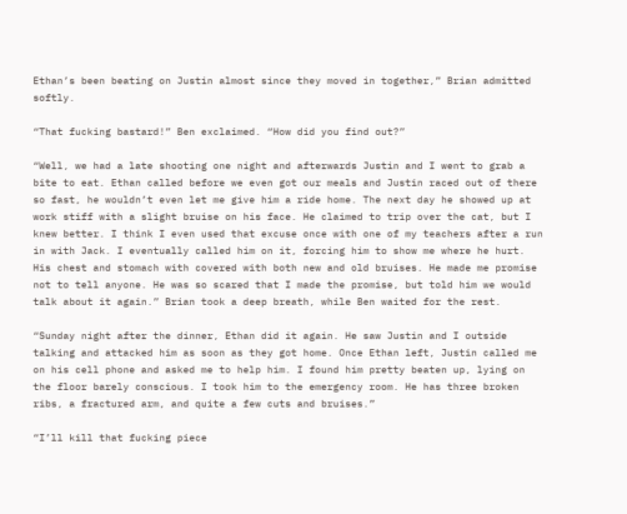Ethan’s been beating on Justin almost since they moved in together,” Brian admitted softly.

“That fucking bastard!” Ben exclaimed. “How did you find out?”

“Well, we had a late shooting one night and afterwards Justin and I went to grab a bite to eat. Ethan called before we even got our meals and Justin raced out of there so fast, he wouldn’t even let me give him a ride home. The next day he showed up at work stiff with a slight bruise on his face. He claimed to trip over the cat, but I knew better. I think I even used that excuse once with one of my teachers after a run in with Jack. I eventually called him on it, forcing him to show me where he hurt. His chest and stomach with covered with both new and old bruises. He made me promise not to tell anyone. He was so scared that I made the promise, but told him we would talk about it again.” Brian took a deep breath, while Ben waited for the rest.

“Sunday night after the dinner, Ethan did it again. He saw Justin and I outside talking and attacked him as soon as they got home. Once Ethan left, Justin called me on his cell phone and asked me to help him. I found him pretty beaten up, lying on the floor barely conscious. I took him to the emergency room. He has three broken ribs, a fractured arm, and quite a few cuts and bruises.”

“I’ll kill that fucking piece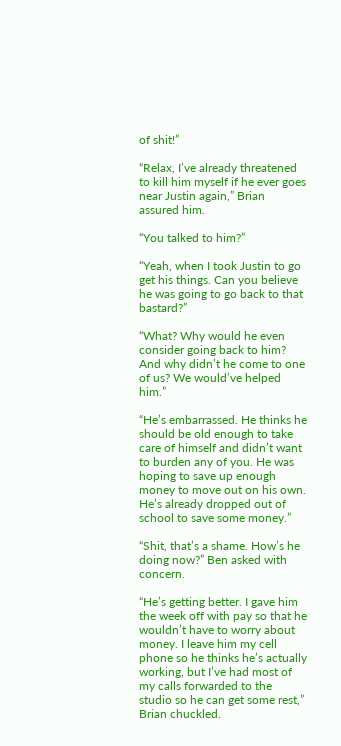of shit!”

“Relax, I’ve already threatened to kill him myself if he ever goes near Justin again,” Brian assured him.

“You talked to him?”

“Yeah, when I took Justin to go get his things. Can you believe he was going to go back to that bastard?”

“What? Why would he even consider going back to him? And why didn’t he come to one of us? We would’ve helped him.”

“He’s embarrassed. He thinks he should be old enough to take care of himself and didn’t want to burden any of you. He was hoping to save up enough money to move out on his own. He’s already dropped out of school to save some money.”

“Shit, that’s a shame. How’s he doing now?” Ben asked with concern.

“He’s getting better. I gave him the week off with pay so that he wouldn’t have to worry about money. I leave him my cell phone so he thinks he’s actually working, but I’ve had most of my calls forwarded to the studio so he can get some rest,” Brian chuckled.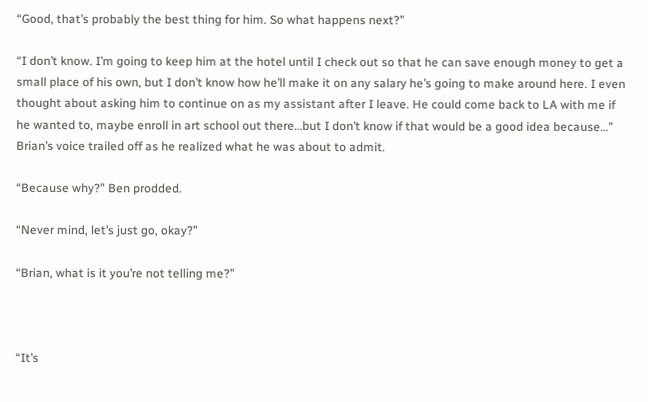“Good, that’s probably the best thing for him. So what happens next?”

“I don’t know. I’m going to keep him at the hotel until I check out so that he can save enough money to get a small place of his own, but I don’t know how he’ll make it on any salary he’s going to make around here. I even thought about asking him to continue on as my assistant after I leave. He could come back to LA with me if he wanted to, maybe enroll in art school out there…but I don’t know if that would be a good idea because…” Brian’s voice trailed off as he realized what he was about to admit.

“Because why?” Ben prodded.

“Never mind, let’s just go, okay?”

“Brian, what is it you’re not telling me?”



“It’s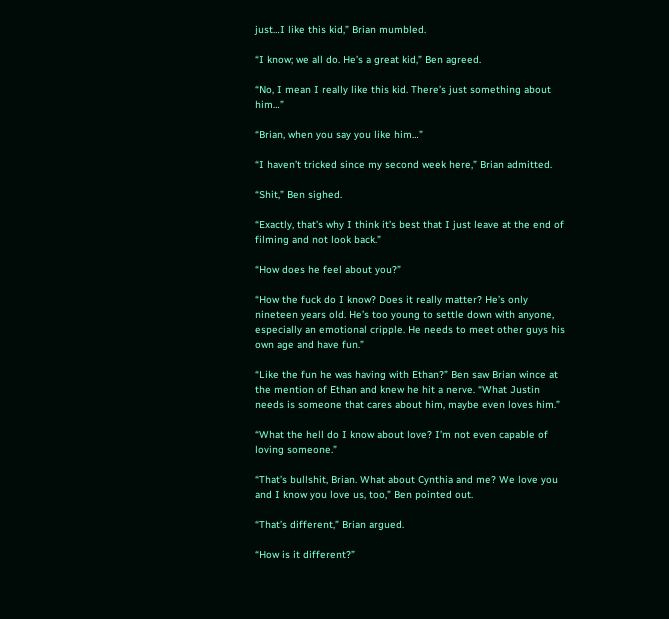just…I like this kid,” Brian mumbled.

“I know; we all do. He’s a great kid,” Ben agreed.

“No, I mean I really like this kid. There’s just something about him…”

“Brian, when you say you like him…”

“I haven’t tricked since my second week here,” Brian admitted.

“Shit,” Ben sighed.

“Exactly, that’s why I think it’s best that I just leave at the end of filming and not look back.”

“How does he feel about you?”

“How the fuck do I know? Does it really matter? He’s only nineteen years old. He’s too young to settle down with anyone, especially an emotional cripple. He needs to meet other guys his own age and have fun.”

“Like the fun he was having with Ethan?” Ben saw Brian wince at the mention of Ethan and knew he hit a nerve. “What Justin needs is someone that cares about him, maybe even loves him.”

“What the hell do I know about love? I’m not even capable of loving someone.”

“That’s bullshit, Brian. What about Cynthia and me? We love you and I know you love us, too,” Ben pointed out.

“That’s different,” Brian argued.

“How is it different?”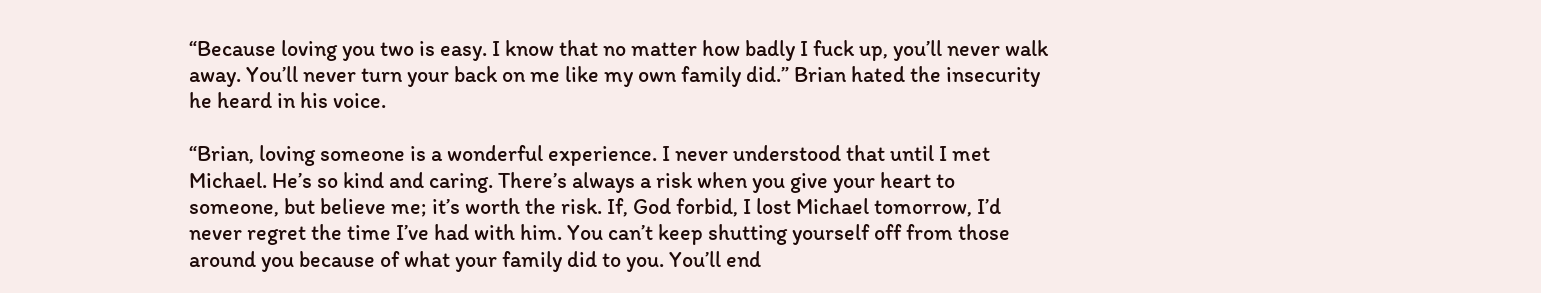“Because loving you two is easy. I know that no matter how badly I fuck up, you’ll never walk away. You’ll never turn your back on me like my own family did.” Brian hated the insecurity he heard in his voice.

“Brian, loving someone is a wonderful experience. I never understood that until I met Michael. He’s so kind and caring. There’s always a risk when you give your heart to someone, but believe me; it’s worth the risk. If, God forbid, I lost Michael tomorrow, I’d never regret the time I’ve had with him. You can’t keep shutting yourself off from those around you because of what your family did to you. You’ll end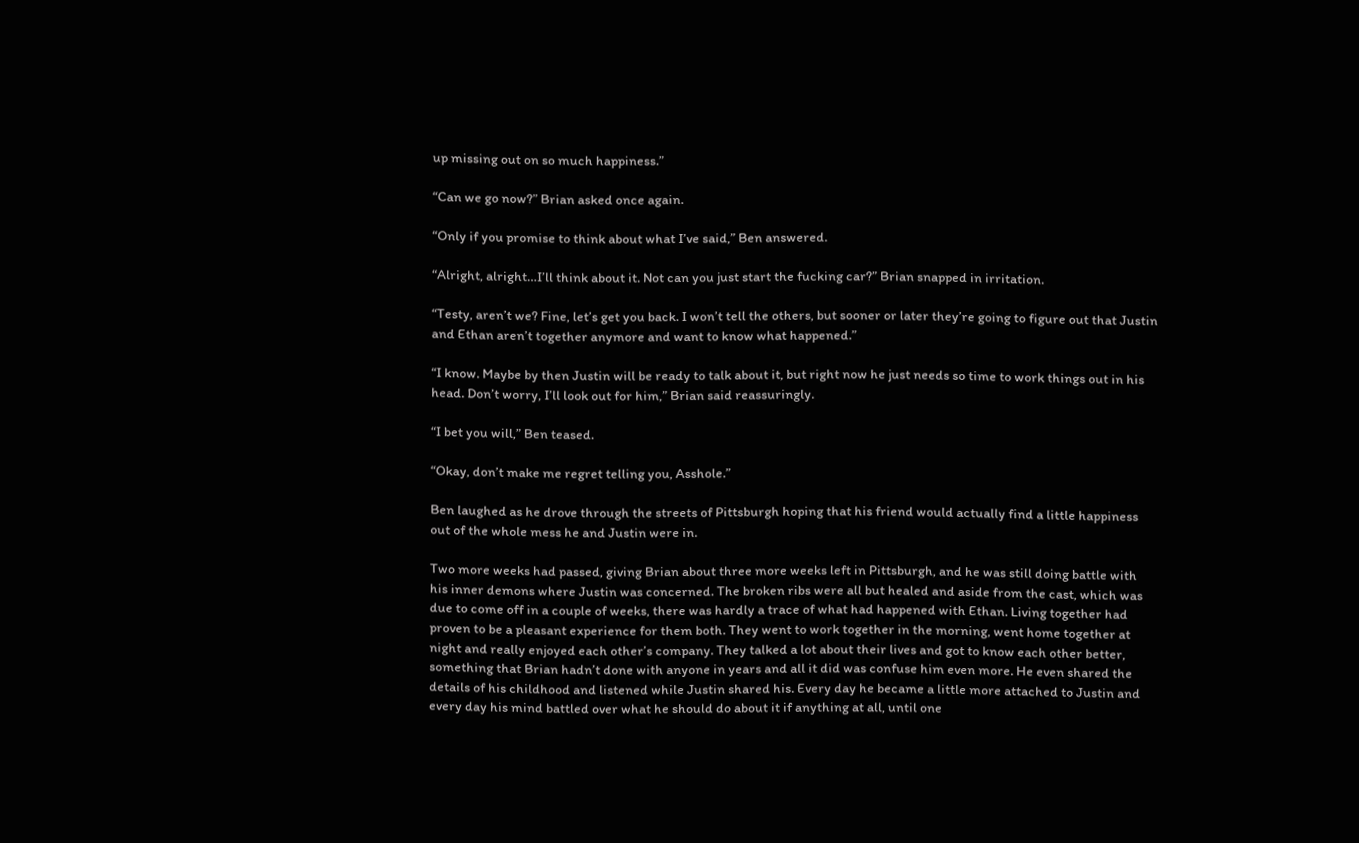up missing out on so much happiness.”

“Can we go now?” Brian asked once again.

“Only if you promise to think about what I’ve said,” Ben answered.

“Alright, alright…I’ll think about it. Not can you just start the fucking car?” Brian snapped in irritation.

“Testy, aren’t we? Fine, let’s get you back. I won’t tell the others, but sooner or later they’re going to figure out that Justin and Ethan aren’t together anymore and want to know what happened.”

“I know. Maybe by then Justin will be ready to talk about it, but right now he just needs so time to work things out in his head. Don’t worry, I’ll look out for him,” Brian said reassuringly.

“I bet you will,” Ben teased.

“Okay, don’t make me regret telling you, Asshole.”

Ben laughed as he drove through the streets of Pittsburgh hoping that his friend would actually find a little happiness out of the whole mess he and Justin were in.

Two more weeks had passed, giving Brian about three more weeks left in Pittsburgh, and he was still doing battle with his inner demons where Justin was concerned. The broken ribs were all but healed and aside from the cast, which was due to come off in a couple of weeks, there was hardly a trace of what had happened with Ethan. Living together had proven to be a pleasant experience for them both. They went to work together in the morning, went home together at night and really enjoyed each other’s company. They talked a lot about their lives and got to know each other better, something that Brian hadn’t done with anyone in years and all it did was confuse him even more. He even shared the details of his childhood and listened while Justin shared his. Every day he became a little more attached to Justin and every day his mind battled over what he should do about it if anything at all, until one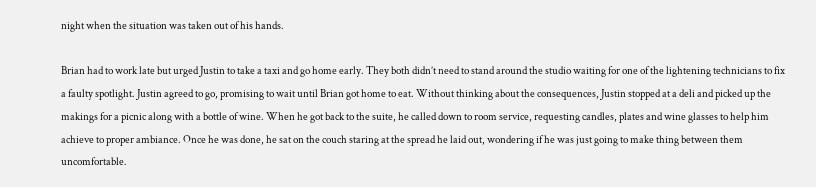night when the situation was taken out of his hands.

Brian had to work late but urged Justin to take a taxi and go home early. They both didn’t need to stand around the studio waiting for one of the lightening technicians to fix a faulty spotlight. Justin agreed to go, promising to wait until Brian got home to eat. Without thinking about the consequences, Justin stopped at a deli and picked up the makings for a picnic along with a bottle of wine. When he got back to the suite, he called down to room service, requesting candles, plates and wine glasses to help him achieve to proper ambiance. Once he was done, he sat on the couch staring at the spread he laid out, wondering if he was just going to make thing between them uncomfortable.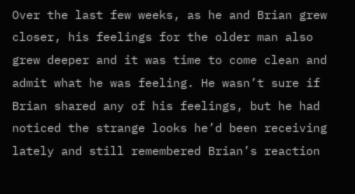Over the last few weeks, as he and Brian grew closer, his feelings for the older man also grew deeper and it was time to come clean and admit what he was feeling. He wasn’t sure if Brian shared any of his feelings, but he had noticed the strange looks he’d been receiving lately and still remembered Brian’s reaction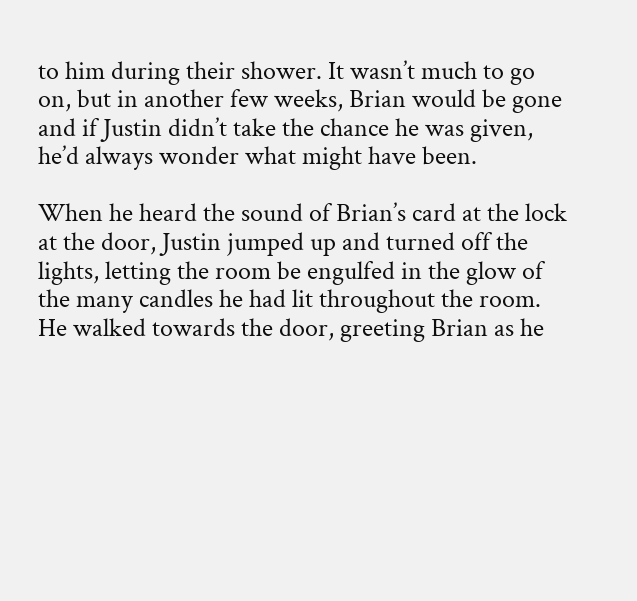to him during their shower. It wasn’t much to go on, but in another few weeks, Brian would be gone and if Justin didn’t take the chance he was given, he’d always wonder what might have been.

When he heard the sound of Brian’s card at the lock at the door, Justin jumped up and turned off the lights, letting the room be engulfed in the glow of the many candles he had lit throughout the room. He walked towards the door, greeting Brian as he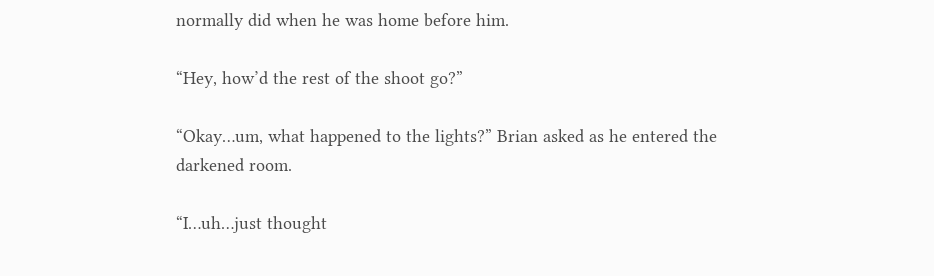normally did when he was home before him.

“Hey, how’d the rest of the shoot go?”

“Okay…um, what happened to the lights?” Brian asked as he entered the darkened room.

“I…uh…just thought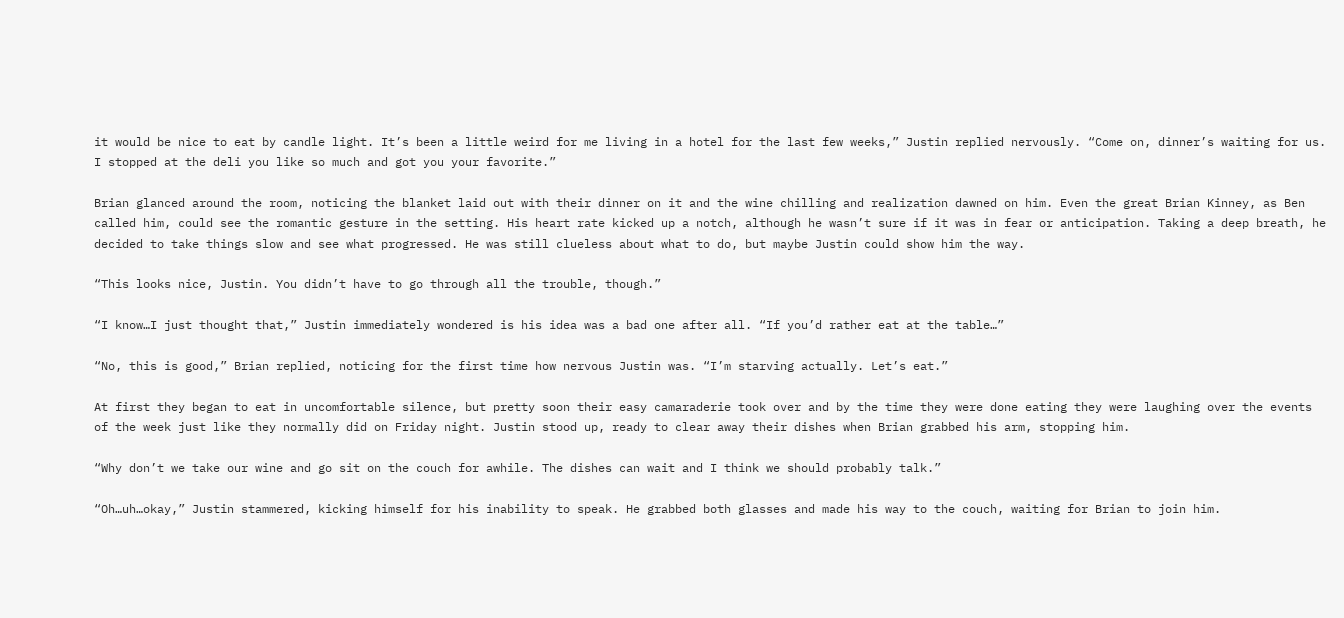it would be nice to eat by candle light. It’s been a little weird for me living in a hotel for the last few weeks,” Justin replied nervously. “Come on, dinner’s waiting for us. I stopped at the deli you like so much and got you your favorite.”

Brian glanced around the room, noticing the blanket laid out with their dinner on it and the wine chilling and realization dawned on him. Even the great Brian Kinney, as Ben called him, could see the romantic gesture in the setting. His heart rate kicked up a notch, although he wasn’t sure if it was in fear or anticipation. Taking a deep breath, he decided to take things slow and see what progressed. He was still clueless about what to do, but maybe Justin could show him the way.

“This looks nice, Justin. You didn’t have to go through all the trouble, though.”

“I know…I just thought that,” Justin immediately wondered is his idea was a bad one after all. “If you’d rather eat at the table…”

“No, this is good,” Brian replied, noticing for the first time how nervous Justin was. “I’m starving actually. Let’s eat.”

At first they began to eat in uncomfortable silence, but pretty soon their easy camaraderie took over and by the time they were done eating they were laughing over the events of the week just like they normally did on Friday night. Justin stood up, ready to clear away their dishes when Brian grabbed his arm, stopping him.

“Why don’t we take our wine and go sit on the couch for awhile. The dishes can wait and I think we should probably talk.”

“Oh…uh…okay,” Justin stammered, kicking himself for his inability to speak. He grabbed both glasses and made his way to the couch, waiting for Brian to join him.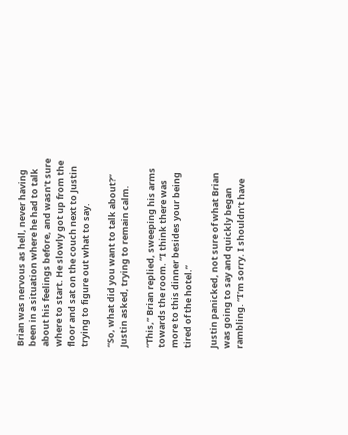Brian was nervous as hell, never having been in a situation where he had to talk about his feelings before, and wasn’t sure where to start. He slowly got up from the floor and sat on the couch next to Justin trying to figure out what to say.

“So, what did you want to talk about?” Justin asked, trying to remain calm.

“This,” Brian replied, sweeping his arms towards the room. “I think there was more to this dinner besides your being tired of the hotel.”

Justin panicked, not sure of what Brian was going to say and quickly began rambling. “I’m sorry. I shouldn’t have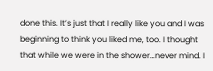done this. It’s just that I really like you and I was beginning to think you liked me, too. I thought that while we were in the shower…never mind. I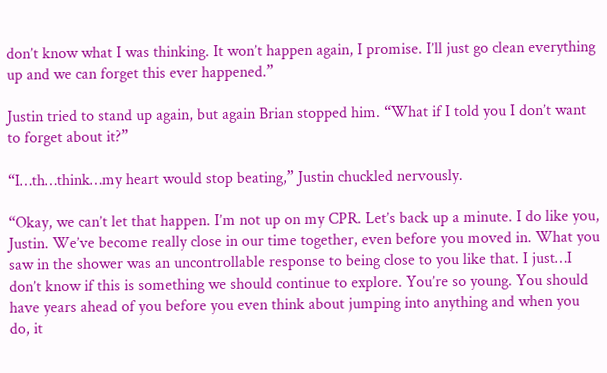don’t know what I was thinking. It won’t happen again, I promise. I’ll just go clean everything up and we can forget this ever happened.”

Justin tried to stand up again, but again Brian stopped him. “What if I told you I don’t want to forget about it?”

“I…th…think…my heart would stop beating,” Justin chuckled nervously.

“Okay, we can’t let that happen. I’m not up on my CPR. Let’s back up a minute. I do like you, Justin. We’ve become really close in our time together, even before you moved in. What you saw in the shower was an uncontrollable response to being close to you like that. I just…I don’t know if this is something we should continue to explore. You’re so young. You should have years ahead of you before you even think about jumping into anything and when you do, it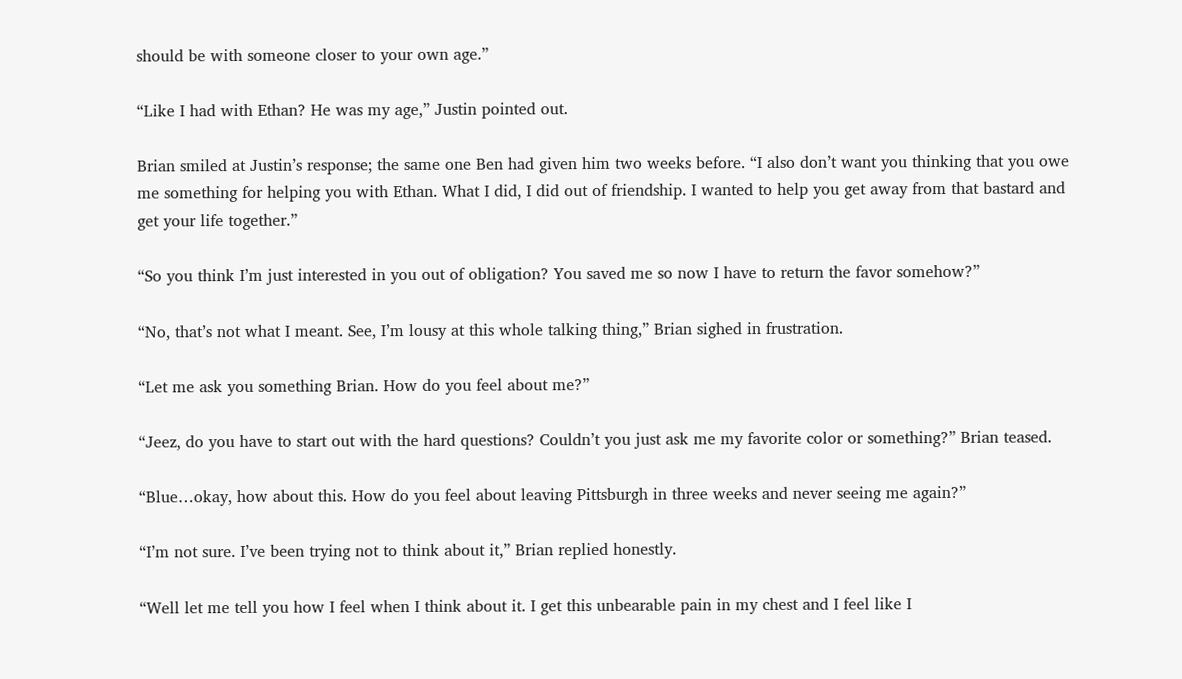should be with someone closer to your own age.”

“Like I had with Ethan? He was my age,” Justin pointed out.

Brian smiled at Justin’s response; the same one Ben had given him two weeks before. “I also don’t want you thinking that you owe me something for helping you with Ethan. What I did, I did out of friendship. I wanted to help you get away from that bastard and get your life together.”

“So you think I’m just interested in you out of obligation? You saved me so now I have to return the favor somehow?”

“No, that’s not what I meant. See, I’m lousy at this whole talking thing,” Brian sighed in frustration.

“Let me ask you something Brian. How do you feel about me?”

“Jeez, do you have to start out with the hard questions? Couldn’t you just ask me my favorite color or something?” Brian teased.

“Blue…okay, how about this. How do you feel about leaving Pittsburgh in three weeks and never seeing me again?”

“I’m not sure. I’ve been trying not to think about it,” Brian replied honestly.

“Well let me tell you how I feel when I think about it. I get this unbearable pain in my chest and I feel like I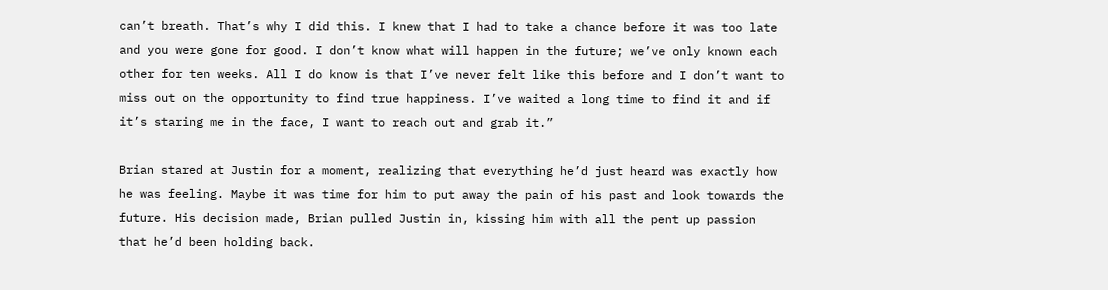can’t breath. That’s why I did this. I knew that I had to take a chance before it was too late and you were gone for good. I don’t know what will happen in the future; we’ve only known each other for ten weeks. All I do know is that I’ve never felt like this before and I don’t want to miss out on the opportunity to find true happiness. I’ve waited a long time to find it and if it’s staring me in the face, I want to reach out and grab it.”

Brian stared at Justin for a moment, realizing that everything he’d just heard was exactly how he was feeling. Maybe it was time for him to put away the pain of his past and look towards the future. His decision made, Brian pulled Justin in, kissing him with all the pent up passion that he’d been holding back.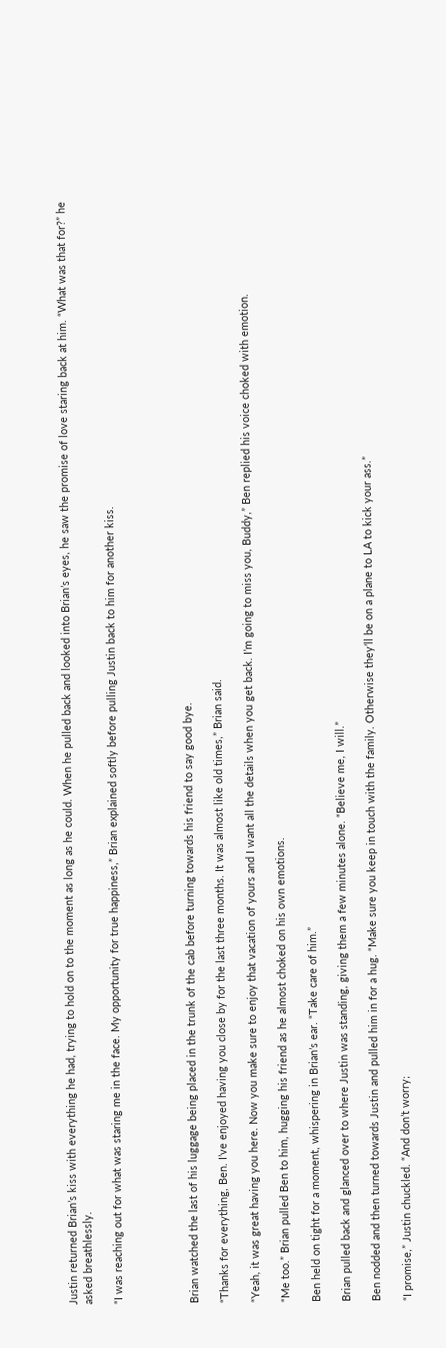Justin returned Brian’s kiss with everything he had, trying to hold on to the moment as long as he could. When he pulled back and looked into Brian’s eyes, he saw the promise of love staring back at him. “What was that for?” he asked breathlessly.

“I was reaching out for what was staring me in the face. My opportunity for true happiness,” Brian explained softly before pulling Justin back to him for another kiss.




Brian watched the last of his luggage being placed in the trunk of the cab before turning towards his friend to say good bye.

“Thanks for everything, Ben. I’ve enjoyed having you close by for the last three months. It was almost like old times,” Brian said.

“Yeah, it was great having you here. Now you make sure to enjoy that vacation of yours and I want all the details when you get back. I’m going to miss you, Buddy,” Ben replied his voice choked with emotion.

“Me too.” Brian pulled Ben to him, hugging his friend as he almost choked on his own emotions.

Ben held on tight for a moment, whispering in Brian’s ear. “Take care of him.”

Brian pulled back and glanced over to where Justin was standing, giving them a few minutes alone. “Believe me, I will.”

Ben nodded and then turned towards Justin and pulled him in for a hug. “Make sure you keep in touch with the family. Otherwise they’ll be on a plane to LA to kick your ass.”

“I promise,” Justin chuckled. “And don’t worry;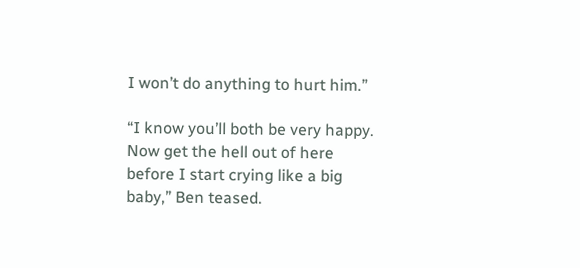I won’t do anything to hurt him.”

“I know you’ll both be very happy. Now get the hell out of here before I start crying like a big baby,” Ben teased.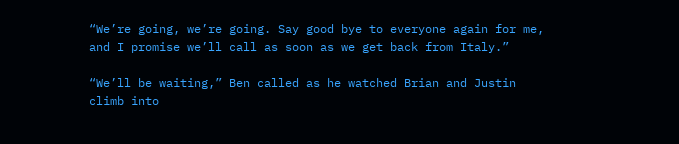“We’re going, we’re going. Say good bye to everyone again for me, and I promise we’ll call as soon as we get back from Italy.”

“We’ll be waiting,” Ben called as he watched Brian and Justin climb into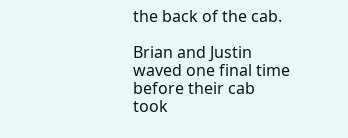the back of the cab.

Brian and Justin waved one final time before their cab took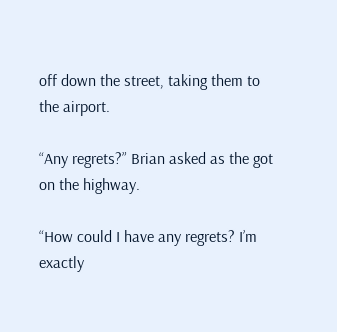off down the street, taking them to the airport.

“Any regrets?” Brian asked as the got on the highway.

“How could I have any regrets? I’m exactly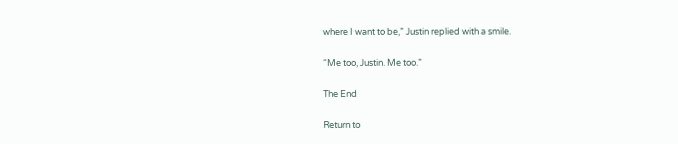where I want to be,” Justin replied with a smile.

“Me too, Justin. Me too.”

The End

Return to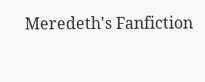Meredeth's Fanfiction